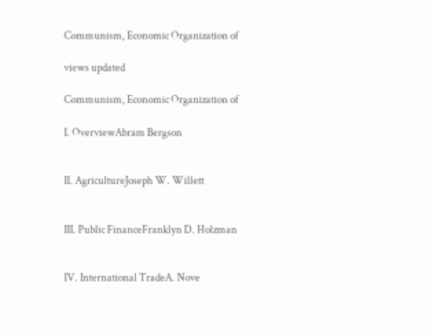Communism, Economic Organization of

views updated

Communism, Economic Organization of

I. OverviewAbram Bergson


II. AgricultureJoseph W. Willett


III. Public FinanceFranklyn D. Holzman


IV. International TradeA. Nove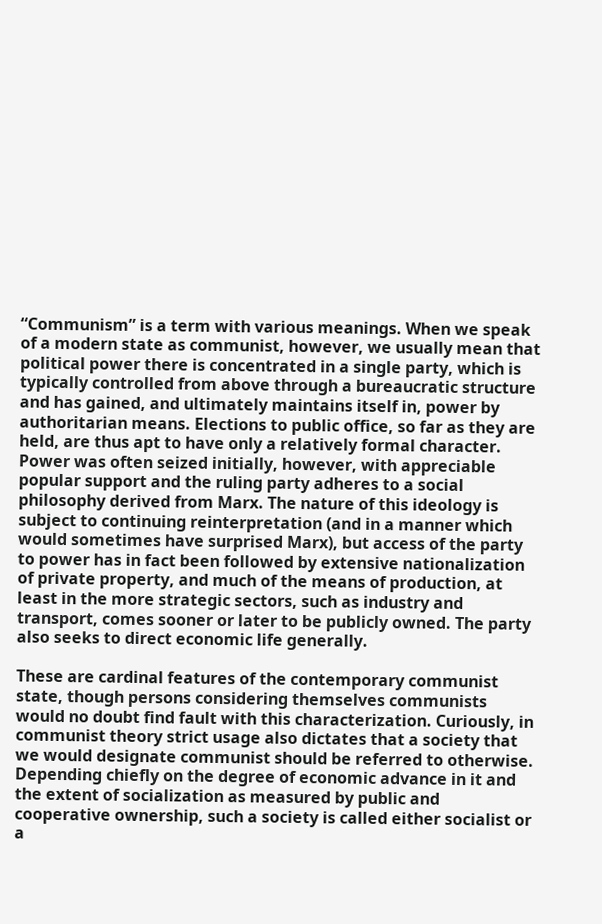“Communism” is a term with various meanings. When we speak of a modern state as communist, however, we usually mean that political power there is concentrated in a single party, which is typically controlled from above through a bureaucratic structure and has gained, and ultimately maintains itself in, power by authoritarian means. Elections to public office, so far as they are held, are thus apt to have only a relatively formal character. Power was often seized initially, however, with appreciable popular support and the ruling party adheres to a social philosophy derived from Marx. The nature of this ideology is subject to continuing reinterpretation (and in a manner which would sometimes have surprised Marx), but access of the party to power has in fact been followed by extensive nationalization of private property, and much of the means of production, at least in the more strategic sectors, such as industry and transport, comes sooner or later to be publicly owned. The party also seeks to direct economic life generally.

These are cardinal features of the contemporary communist state, though persons considering themselves communists would no doubt find fault with this characterization. Curiously, in communist theory strict usage also dictates that a society that we would designate communist should be referred to otherwise. Depending chiefly on the degree of economic advance in it and the extent of socialization as measured by public and cooperative ownership, such a society is called either socialist or a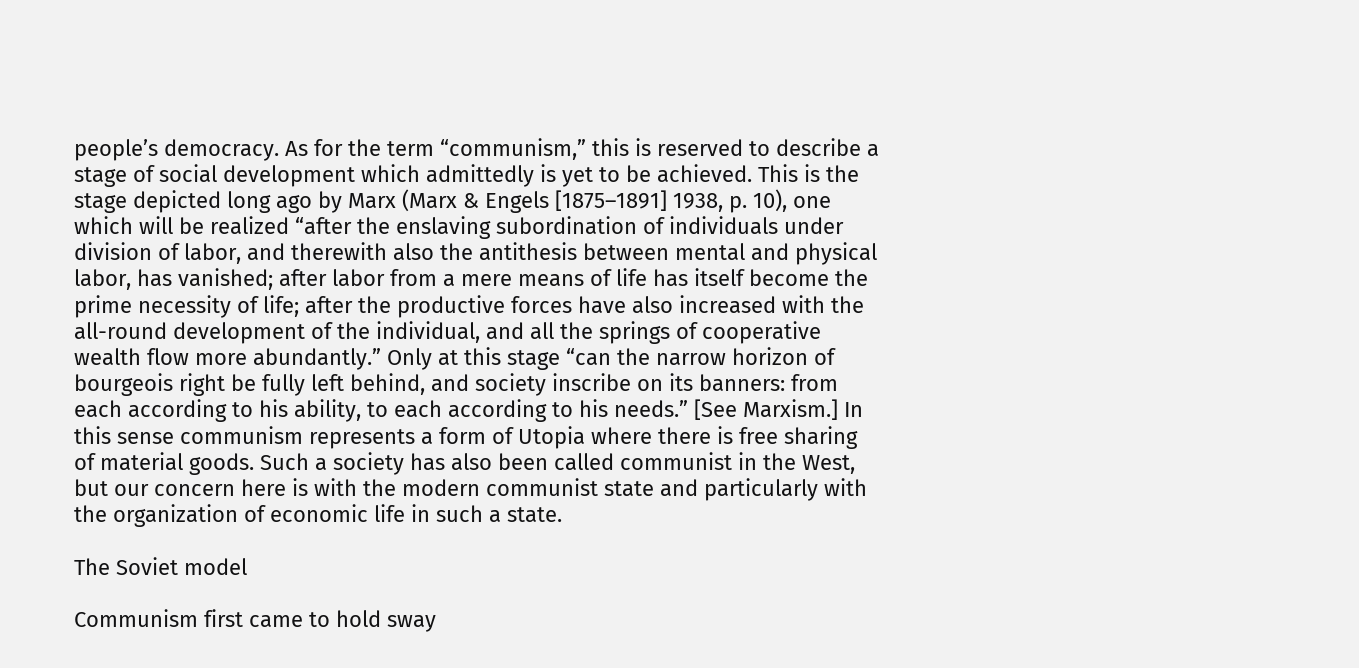people’s democracy. As for the term “communism,” this is reserved to describe a stage of social development which admittedly is yet to be achieved. This is the stage depicted long ago by Marx (Marx & Engels [1875–1891] 1938, p. 10), one which will be realized “after the enslaving subordination of individuals under division of labor, and therewith also the antithesis between mental and physical labor, has vanished; after labor from a mere means of life has itself become the prime necessity of life; after the productive forces have also increased with the all-round development of the individual, and all the springs of cooperative wealth flow more abundantly.” Only at this stage “can the narrow horizon of bourgeois right be fully left behind, and society inscribe on its banners: from each according to his ability, to each according to his needs.” [See Marxism.] In this sense communism represents a form of Utopia where there is free sharing of material goods. Such a society has also been called communist in the West, but our concern here is with the modern communist state and particularly with the organization of economic life in such a state.

The Soviet model

Communism first came to hold sway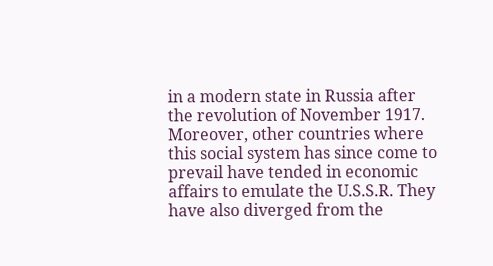in a modern state in Russia after the revolution of November 1917. Moreover, other countries where this social system has since come to prevail have tended in economic affairs to emulate the U.S.S.R. They have also diverged from the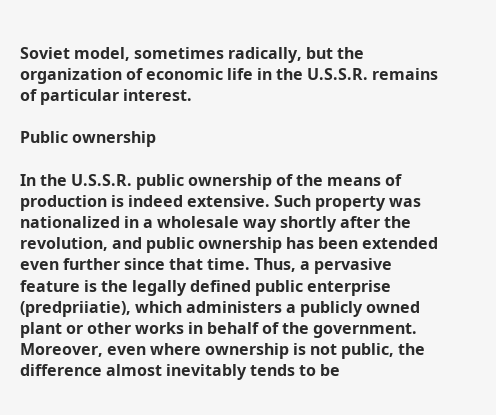Soviet model, sometimes radically, but the organization of economic life in the U.S.S.R. remains of particular interest.

Public ownership

In the U.S.S.R. public ownership of the means of production is indeed extensive. Such property was nationalized in a wholesale way shortly after the revolution, and public ownership has been extended even further since that time. Thus, a pervasive feature is the legally defined public enterprise (predpriiatie), which administers a publicly owned plant or other works in behalf of the government. Moreover, even where ownership is not public, the difference almost inevitably tends to be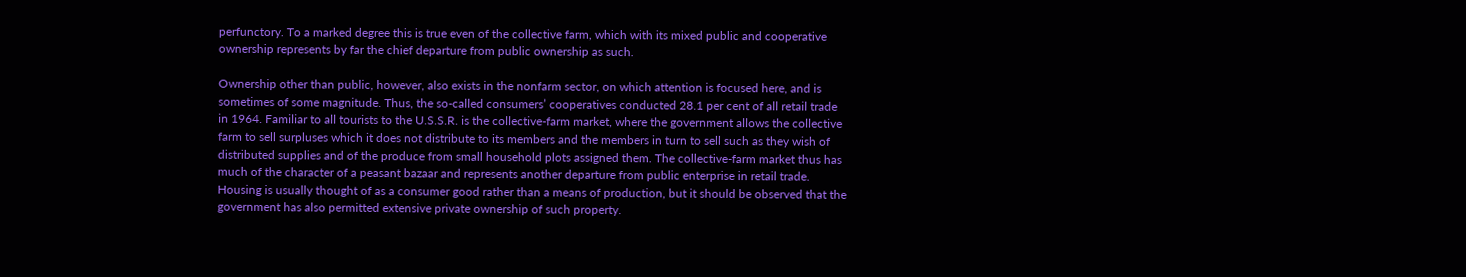perfunctory. To a marked degree this is true even of the collective farm, which with its mixed public and cooperative ownership represents by far the chief departure from public ownership as such.

Ownership other than public, however, also exists in the nonfarm sector, on which attention is focused here, and is sometimes of some magnitude. Thus, the so-called consumers’ cooperatives conducted 28.1 per cent of all retail trade in 1964. Familiar to all tourists to the U.S.S.R. is the collective-farm market, where the government allows the collective farm to sell surpluses which it does not distribute to its members and the members in turn to sell such as they wish of distributed supplies and of the produce from small household plots assigned them. The collective-farm market thus has much of the character of a peasant bazaar and represents another departure from public enterprise in retail trade. Housing is usually thought of as a consumer good rather than a means of production, but it should be observed that the government has also permitted extensive private ownership of such property.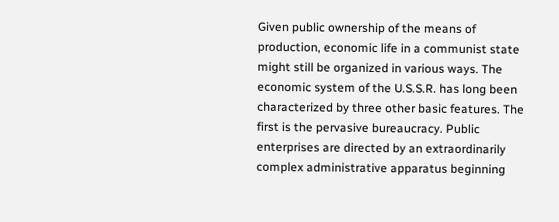Given public ownership of the means of production, economic life in a communist state might still be organized in various ways. The economic system of the U.S.S.R. has long been characterized by three other basic features. The first is the pervasive bureaucracy. Public enterprises are directed by an extraordinarily complex administrative apparatus beginning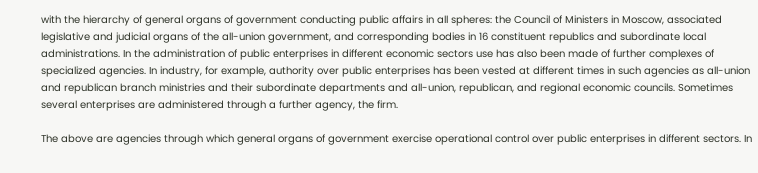with the hierarchy of general organs of government conducting public affairs in all spheres: the Council of Ministers in Moscow, associated legislative and judicial organs of the all-union government, and corresponding bodies in 16 constituent republics and subordinate local administrations. In the administration of public enterprises in different economic sectors use has also been made of further complexes of specialized agencies. In industry, for example, authority over public enterprises has been vested at different times in such agencies as all-union and republican branch ministries and their subordinate departments and all-union, republican, and regional economic councils. Sometimes several enterprises are administered through a further agency, the firm.

The above are agencies through which general organs of government exercise operational control over public enterprises in different sectors. In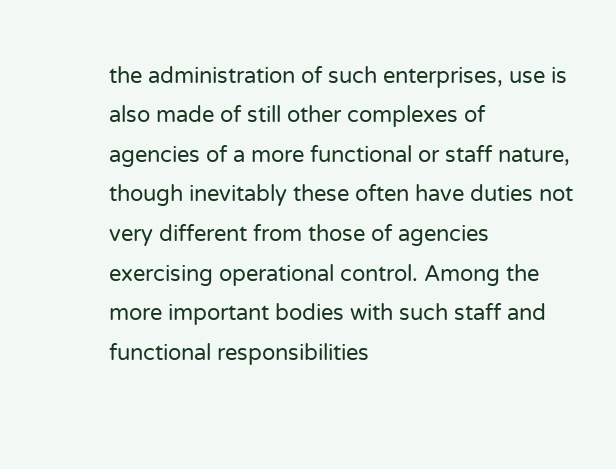the administration of such enterprises, use is also made of still other complexes of agencies of a more functional or staff nature, though inevitably these often have duties not very different from those of agencies exercising operational control. Among the more important bodies with such staff and functional responsibilities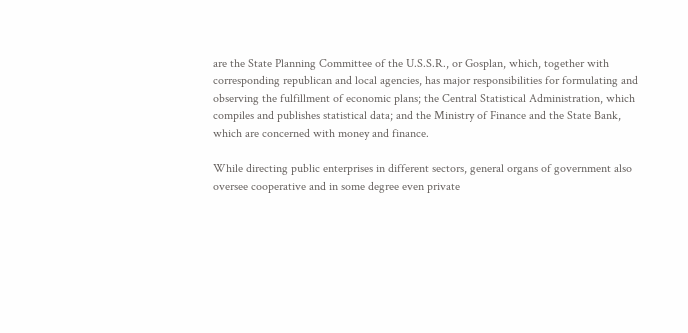are the State Planning Committee of the U.S.S.R., or Gosplan, which, together with corresponding republican and local agencies, has major responsibilities for formulating and observing the fulfillment of economic plans; the Central Statistical Administration, which compiles and publishes statistical data; and the Ministry of Finance and the State Bank, which are concerned with money and finance.

While directing public enterprises in different sectors, general organs of government also oversee cooperative and in some degree even private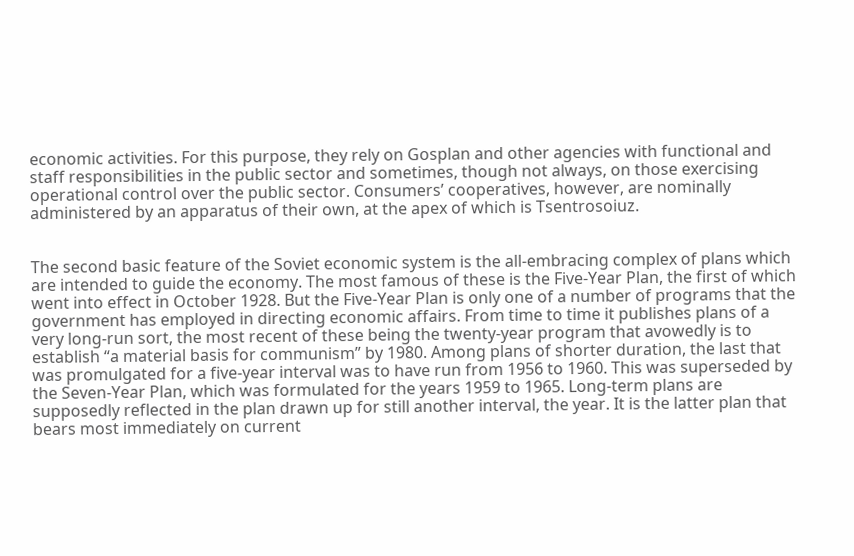economic activities. For this purpose, they rely on Gosplan and other agencies with functional and staff responsibilities in the public sector and sometimes, though not always, on those exercising operational control over the public sector. Consumers’ cooperatives, however, are nominally administered by an apparatus of their own, at the apex of which is Tsentrosoiuz.


The second basic feature of the Soviet economic system is the all-embracing complex of plans which are intended to guide the economy. The most famous of these is the Five-Year Plan, the first of which went into effect in October 1928. But the Five-Year Plan is only one of a number of programs that the government has employed in directing economic affairs. From time to time it publishes plans of a very long-run sort, the most recent of these being the twenty-year program that avowedly is to establish “a material basis for communism” by 1980. Among plans of shorter duration, the last that was promulgated for a five-year interval was to have run from 1956 to 1960. This was superseded by the Seven-Year Plan, which was formulated for the years 1959 to 1965. Long-term plans are supposedly reflected in the plan drawn up for still another interval, the year. It is the latter plan that bears most immediately on current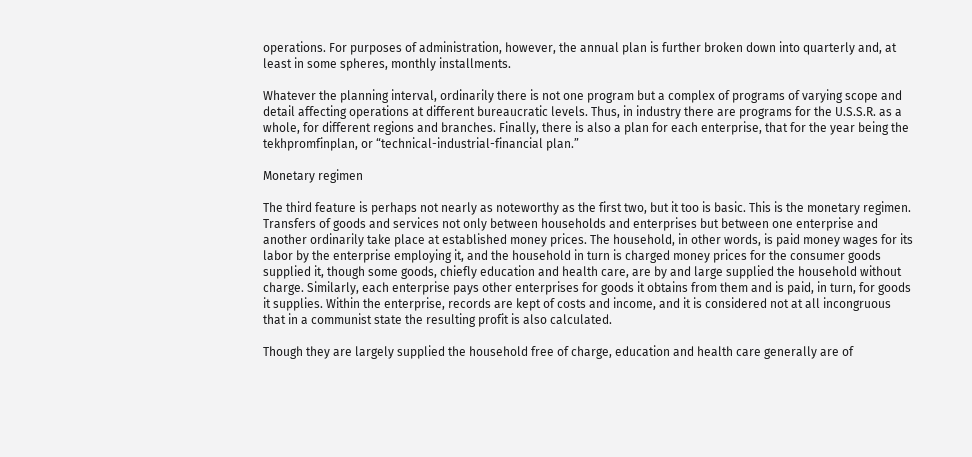operations. For purposes of administration, however, the annual plan is further broken down into quarterly and, at least in some spheres, monthly installments.

Whatever the planning interval, ordinarily there is not one program but a complex of programs of varying scope and detail affecting operations at different bureaucratic levels. Thus, in industry there are programs for the U.S.S.R. as a whole, for different regions and branches. Finally, there is also a plan for each enterprise, that for the year being the tekhpromfinplan, or “technical-industrial-financial plan.”

Monetary regimen

The third feature is perhaps not nearly as noteworthy as the first two, but it too is basic. This is the monetary regimen. Transfers of goods and services not only between households and enterprises but between one enterprise and another ordinarily take place at established money prices. The household, in other words, is paid money wages for its labor by the enterprise employing it, and the household in turn is charged money prices for the consumer goods supplied it, though some goods, chiefly education and health care, are by and large supplied the household without charge. Similarly, each enterprise pays other enterprises for goods it obtains from them and is paid, in turn, for goods it supplies. Within the enterprise, records are kept of costs and income, and it is considered not at all incongruous that in a communist state the resulting profit is also calculated.

Though they are largely supplied the household free of charge, education and health care generally are of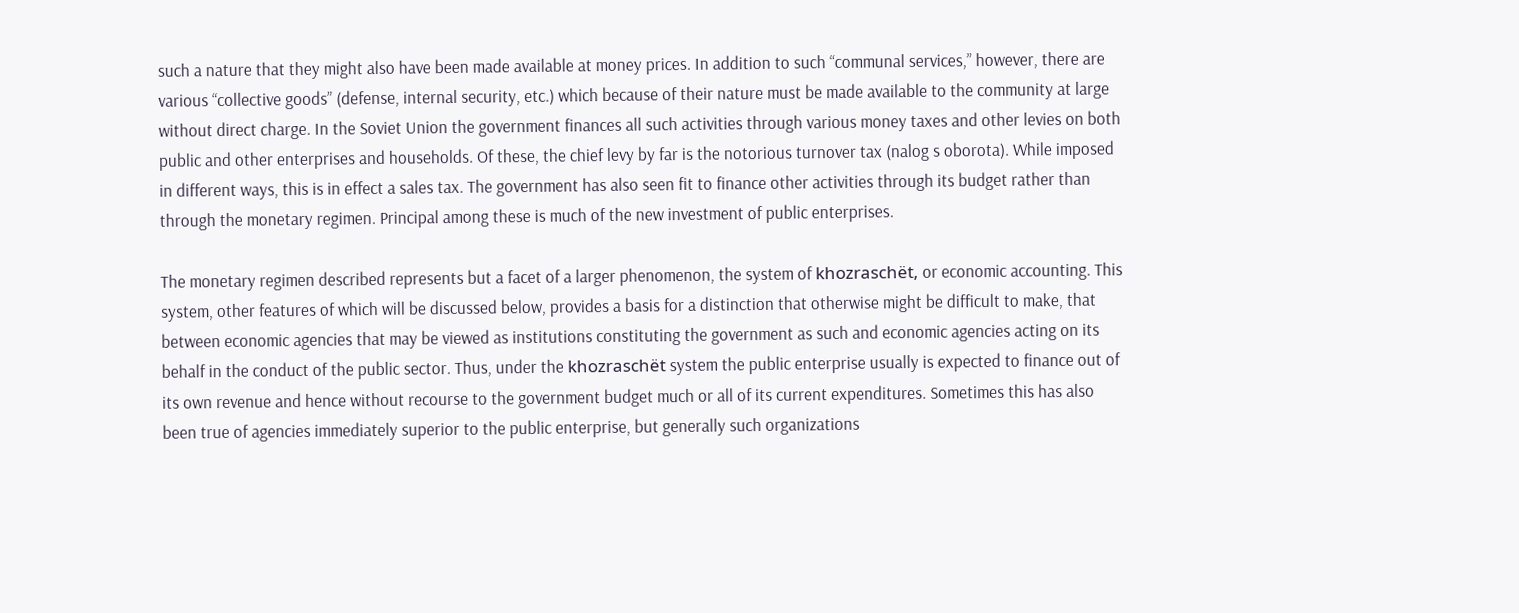such a nature that they might also have been made available at money prices. In addition to such “communal services,” however, there are various “collective goods” (defense, internal security, etc.) which because of their nature must be made available to the community at large without direct charge. In the Soviet Union the government finances all such activities through various money taxes and other levies on both public and other enterprises and households. Of these, the chief levy by far is the notorious turnover tax (nalog s oborota). While imposed in different ways, this is in effect a sales tax. The government has also seen fit to finance other activities through its budget rather than through the monetary regimen. Principal among these is much of the new investment of public enterprises.

The monetary regimen described represents but a facet of a larger phenomenon, the system of khozraschët, or economic accounting. This system, other features of which will be discussed below, provides a basis for a distinction that otherwise might be difficult to make, that between economic agencies that may be viewed as institutions constituting the government as such and economic agencies acting on its behalf in the conduct of the public sector. Thus, under the khozraschët system the public enterprise usually is expected to finance out of its own revenue and hence without recourse to the government budget much or all of its current expenditures. Sometimes this has also been true of agencies immediately superior to the public enterprise, but generally such organizations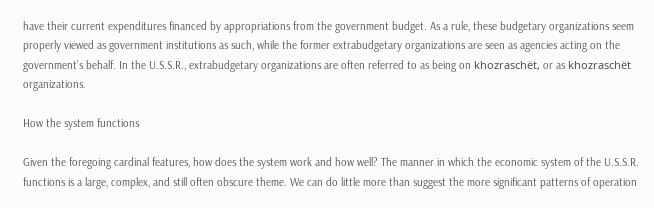have their current expenditures financed by appropriations from the government budget. As a rule, these budgetary organizations seem properly viewed as government institutions as such, while the former extrabudgetary organizations are seen as agencies acting on the government’s behalf. In the U.S.S.R., extrabudgetary organizations are often referred to as being on khozraschët, or as khozraschët organizations.

How the system functions

Given the foregoing cardinal features, how does the system work and how well? The manner in which the economic system of the U.S.S.R. functions is a large, complex, and still often obscure theme. We can do little more than suggest the more significant patterns of operation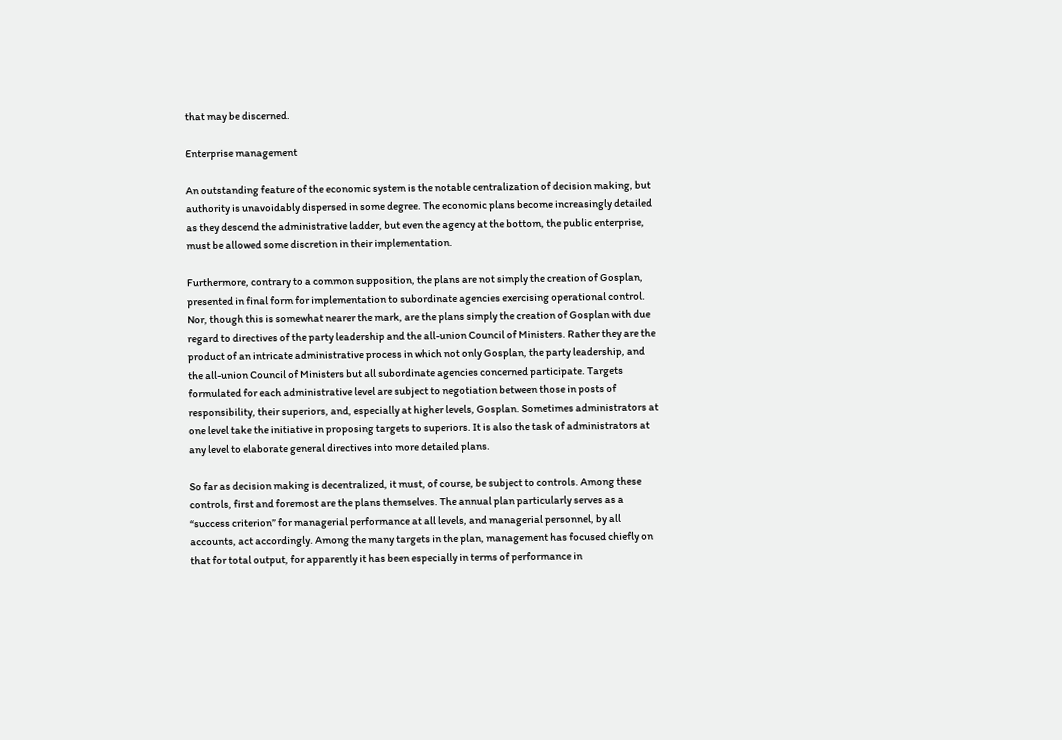that may be discerned.

Enterprise management

An outstanding feature of the economic system is the notable centralization of decision making, but authority is unavoidably dispersed in some degree. The economic plans become increasingly detailed as they descend the administrative ladder, but even the agency at the bottom, the public enterprise, must be allowed some discretion in their implementation.

Furthermore, contrary to a common supposition, the plans are not simply the creation of Gosplan, presented in final form for implementation to subordinate agencies exercising operational control. Nor, though this is somewhat nearer the mark, are the plans simply the creation of Gosplan with due regard to directives of the party leadership and the all-union Council of Ministers. Rather they are the product of an intricate administrative process in which not only Gosplan, the party leadership, and the all-union Council of Ministers but all subordinate agencies concerned participate. Targets formulated for each administrative level are subject to negotiation between those in posts of responsibility, their superiors, and, especially at higher levels, Gosplan. Sometimes administrators at one level take the initiative in proposing targets to superiors. It is also the task of administrators at any level to elaborate general directives into more detailed plans.

So far as decision making is decentralized, it must, of course, be subject to controls. Among these controls, first and foremost are the plans themselves. The annual plan particularly serves as a “success criterion” for managerial performance at all levels, and managerial personnel, by all accounts, act accordingly. Among the many targets in the plan, management has focused chiefly on that for total output, for apparently it has been especially in terms of performance in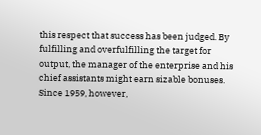this respect that success has been judged. By fulfilling and overfulfilling the target for output, the manager of the enterprise and his chief assistants might earn sizable bonuses. Since 1959, however,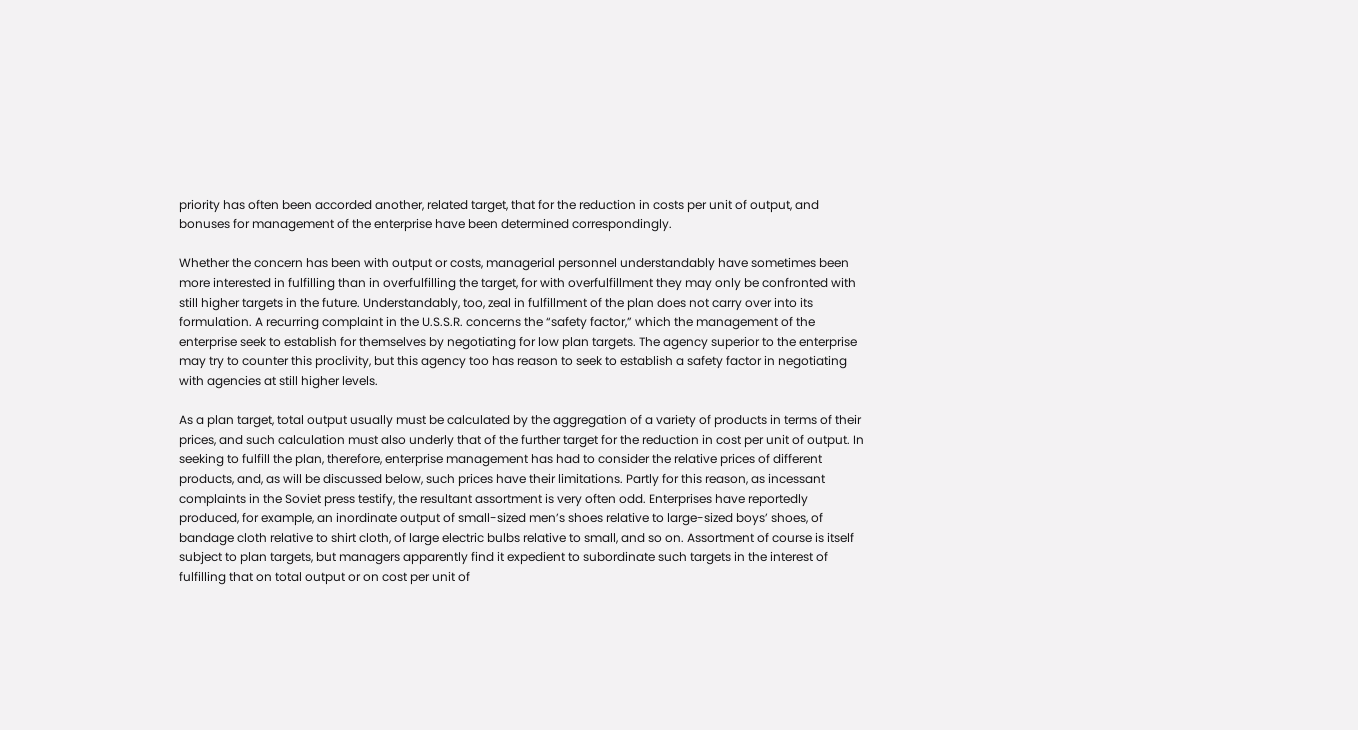priority has often been accorded another, related target, that for the reduction in costs per unit of output, and bonuses for management of the enterprise have been determined correspondingly.

Whether the concern has been with output or costs, managerial personnel understandably have sometimes been more interested in fulfilling than in overfulfilling the target, for with overfulfillment they may only be confronted with still higher targets in the future. Understandably, too, zeal in fulfillment of the plan does not carry over into its formulation. A recurring complaint in the U.S.S.R. concerns the “safety factor,” which the management of the enterprise seek to establish for themselves by negotiating for low plan targets. The agency superior to the enterprise may try to counter this proclivity, but this agency too has reason to seek to establish a safety factor in negotiating with agencies at still higher levels.

As a plan target, total output usually must be calculated by the aggregation of a variety of products in terms of their prices, and such calculation must also underly that of the further target for the reduction in cost per unit of output. In seeking to fulfill the plan, therefore, enterprise management has had to consider the relative prices of different products, and, as will be discussed below, such prices have their limitations. Partly for this reason, as incessant complaints in the Soviet press testify, the resultant assortment is very often odd. Enterprises have reportedly produced, for example, an inordinate output of small-sized men’s shoes relative to large-sized boys’ shoes, of bandage cloth relative to shirt cloth, of large electric bulbs relative to small, and so on. Assortment of course is itself subject to plan targets, but managers apparently find it expedient to subordinate such targets in the interest of fulfilling that on total output or on cost per unit of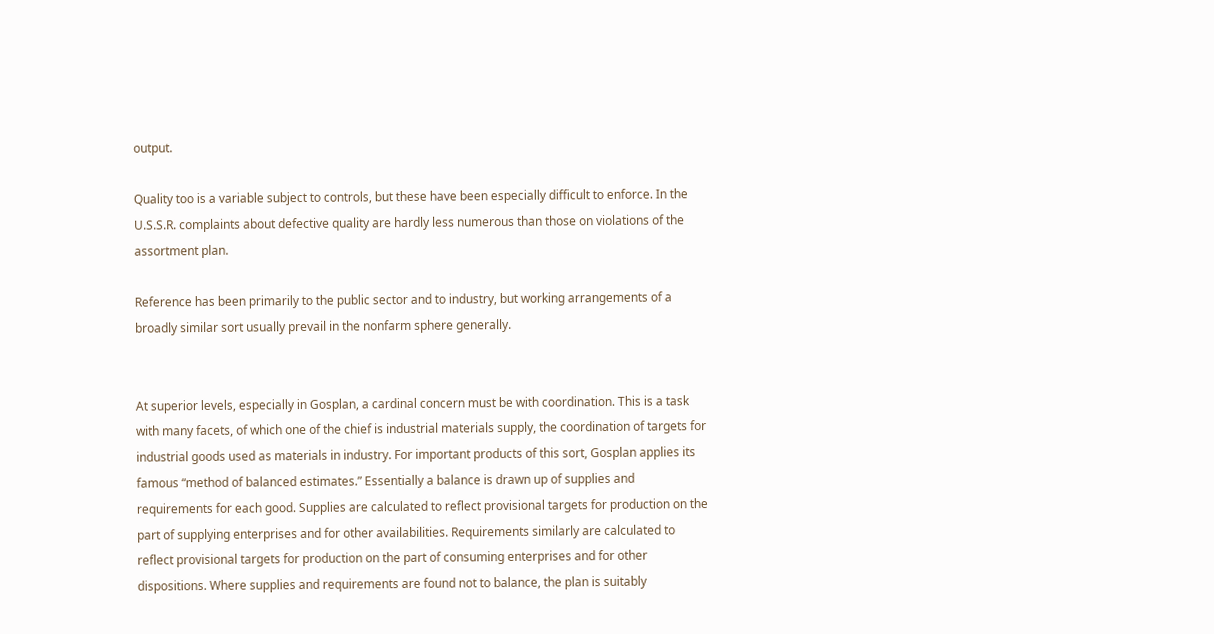output.

Quality too is a variable subject to controls, but these have been especially difficult to enforce. In the U.S.S.R. complaints about defective quality are hardly less numerous than those on violations of the assortment plan.

Reference has been primarily to the public sector and to industry, but working arrangements of a broadly similar sort usually prevail in the nonfarm sphere generally.


At superior levels, especially in Gosplan, a cardinal concern must be with coordination. This is a task with many facets, of which one of the chief is industrial materials supply, the coordination of targets for industrial goods used as materials in industry. For important products of this sort, Gosplan applies its famous “method of balanced estimates.” Essentially a balance is drawn up of supplies and requirements for each good. Supplies are calculated to reflect provisional targets for production on the part of supplying enterprises and for other availabilities. Requirements similarly are calculated to reflect provisional targets for production on the part of consuming enterprises and for other dispositions. Where supplies and requirements are found not to balance, the plan is suitably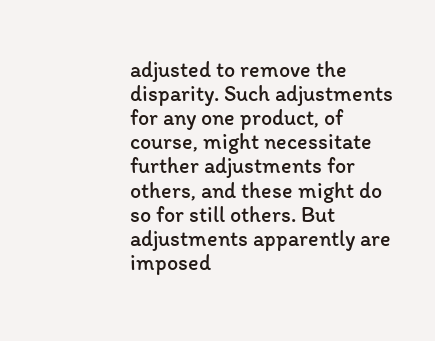adjusted to remove the disparity. Such adjustments for any one product, of course, might necessitate further adjustments for others, and these might do so for still others. But adjustments apparently are imposed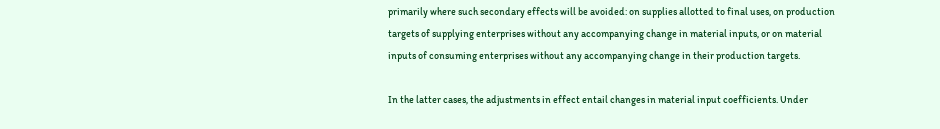primarily where such secondary effects will be avoided: on supplies allotted to final uses, on production targets of supplying enterprises without any accompanying change in material inputs, or on material inputs of consuming enterprises without any accompanying change in their production targets.

In the latter cases, the adjustments in effect entail changes in material input coefficients. Under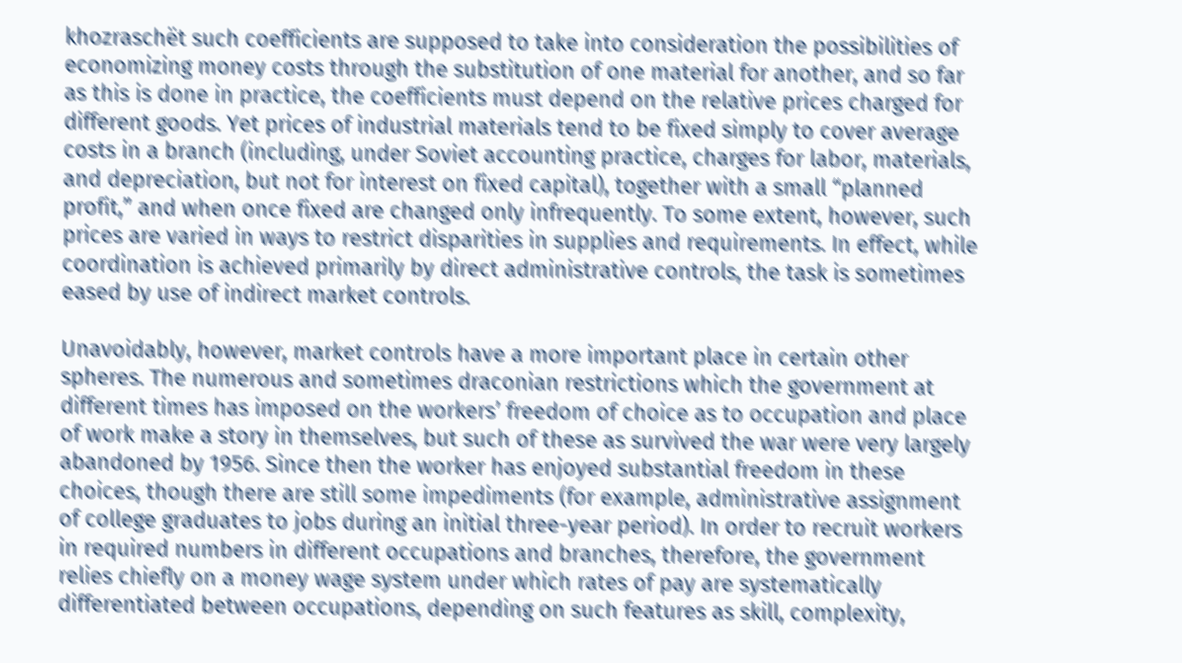khozraschët such coefficients are supposed to take into consideration the possibilities of economizing money costs through the substitution of one material for another, and so far as this is done in practice, the coefficients must depend on the relative prices charged for different goods. Yet prices of industrial materials tend to be fixed simply to cover average costs in a branch (including, under Soviet accounting practice, charges for labor, materials, and depreciation, but not for interest on fixed capital), together with a small “planned profit,” and when once fixed are changed only infrequently. To some extent, however, such prices are varied in ways to restrict disparities in supplies and requirements. In effect, while coordination is achieved primarily by direct administrative controls, the task is sometimes eased by use of indirect market controls.

Unavoidably, however, market controls have a more important place in certain other spheres. The numerous and sometimes draconian restrictions which the government at different times has imposed on the workers’ freedom of choice as to occupation and place of work make a story in themselves, but such of these as survived the war were very largely abandoned by 1956. Since then the worker has enjoyed substantial freedom in these choices, though there are still some impediments (for example, administrative assignment of college graduates to jobs during an initial three-year period). In order to recruit workers in required numbers in different occupations and branches, therefore, the government relies chiefly on a money wage system under which rates of pay are systematically differentiated between occupations, depending on such features as skill, complexity,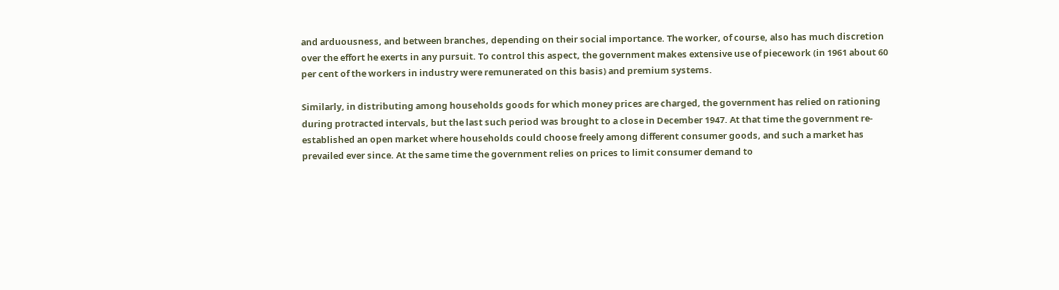and arduousness, and between branches, depending on their social importance. The worker, of course, also has much discretion over the effort he exerts in any pursuit. To control this aspect, the government makes extensive use of piecework (in 1961 about 60 per cent of the workers in industry were remunerated on this basis) and premium systems.

Similarly, in distributing among households goods for which money prices are charged, the government has relied on rationing during protracted intervals, but the last such period was brought to a close in December 1947. At that time the government re-established an open market where households could choose freely among different consumer goods, and such a market has prevailed ever since. At the same time the government relies on prices to limit consumer demand to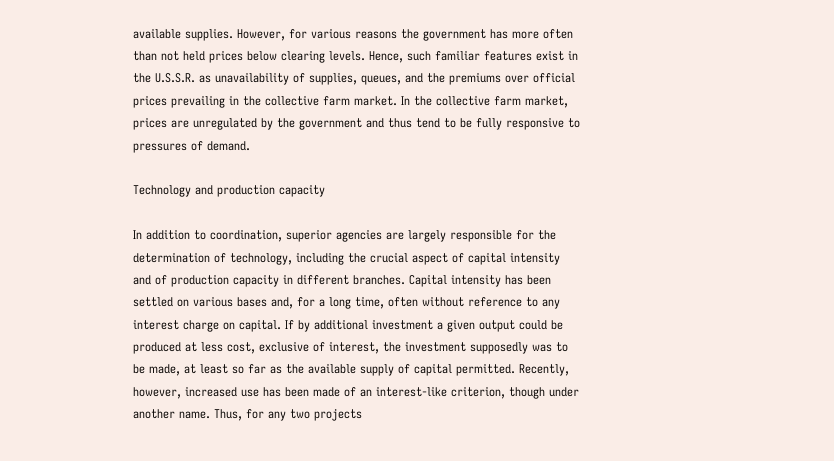available supplies. However, for various reasons the government has more often than not held prices below clearing levels. Hence, such familiar features exist in the U.S.S.R. as unavailability of supplies, queues, and the premiums over official prices prevailing in the collective farm market. In the collective farm market, prices are unregulated by the government and thus tend to be fully responsive to pressures of demand.

Technology and production capacity

In addition to coordination, superior agencies are largely responsible for the determination of technology, including the crucial aspect of capital intensity and of production capacity in different branches. Capital intensity has been settled on various bases and, for a long time, often without reference to any interest charge on capital. If by additional investment a given output could be produced at less cost, exclusive of interest, the investment supposedly was to be made, at least so far as the available supply of capital permitted. Recently, however, increased use has been made of an interest-like criterion, though under another name. Thus, for any two projects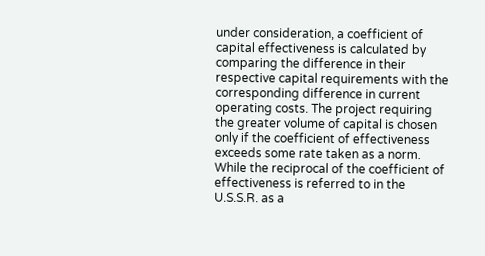under consideration, a coefficient of capital effectiveness is calculated by comparing the difference in their respective capital requirements with the corresponding difference in current operating costs. The project requiring the greater volume of capital is chosen only if the coefficient of effectiveness exceeds some rate taken as a norm. While the reciprocal of the coefficient of effectiveness is referred to in the U.S.S.R. as a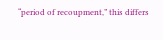“period of recoupment,” this differs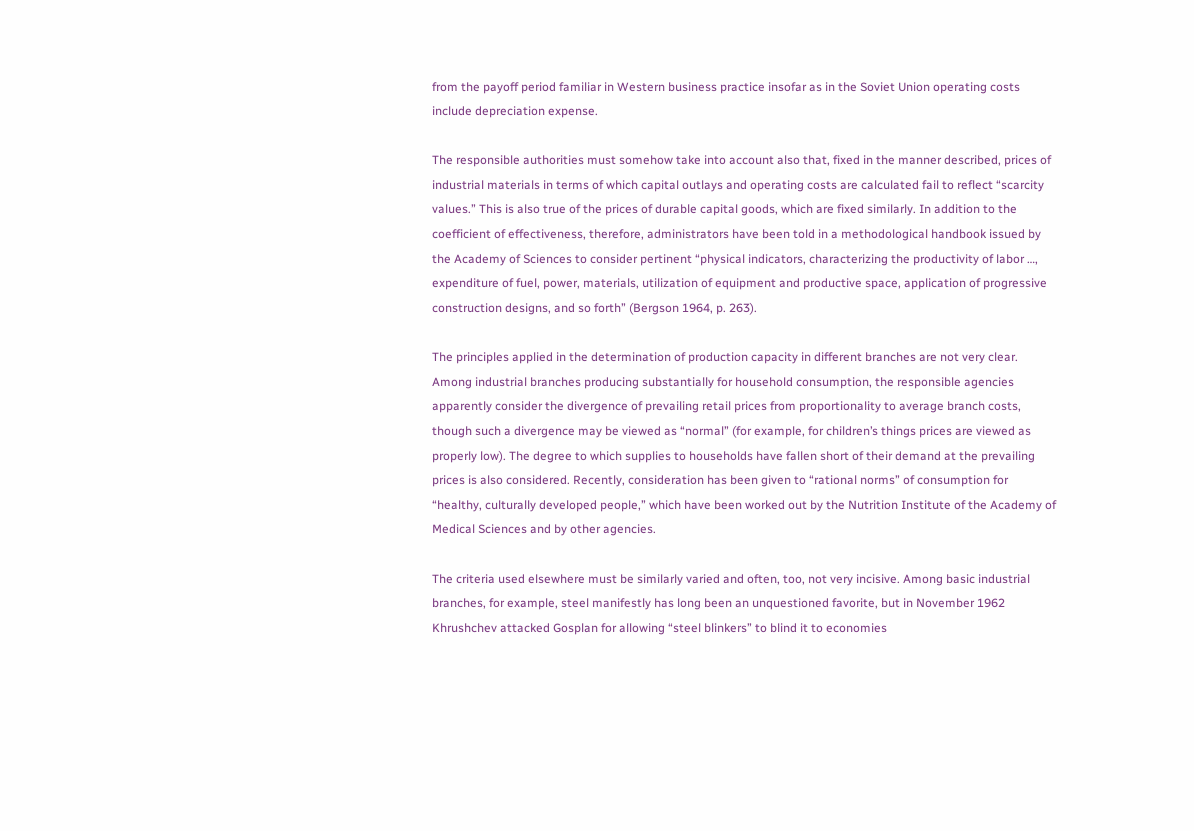from the payoff period familiar in Western business practice insofar as in the Soviet Union operating costs include depreciation expense.

The responsible authorities must somehow take into account also that, fixed in the manner described, prices of industrial materials in terms of which capital outlays and operating costs are calculated fail to reflect “scarcity values.” This is also true of the prices of durable capital goods, which are fixed similarly. In addition to the coefficient of effectiveness, therefore, administrators have been told in a methodological handbook issued by the Academy of Sciences to consider pertinent “physical indicators, characterizing the productivity of labor …, expenditure of fuel, power, materials, utilization of equipment and productive space, application of progressive construction designs, and so forth” (Bergson 1964, p. 263).

The principles applied in the determination of production capacity in different branches are not very clear. Among industrial branches producing substantially for household consumption, the responsible agencies apparently consider the divergence of prevailing retail prices from proportionality to average branch costs, though such a divergence may be viewed as “normal” (for example, for children’s things prices are viewed as properly low). The degree to which supplies to households have fallen short of their demand at the prevailing prices is also considered. Recently, consideration has been given to “rational norms” of consumption for “healthy, culturally developed people,” which have been worked out by the Nutrition Institute of the Academy of Medical Sciences and by other agencies.

The criteria used elsewhere must be similarly varied and often, too, not very incisive. Among basic industrial branches, for example, steel manifestly has long been an unquestioned favorite, but in November 1962 Khrushchev attacked Gosplan for allowing “steel blinkers” to blind it to economies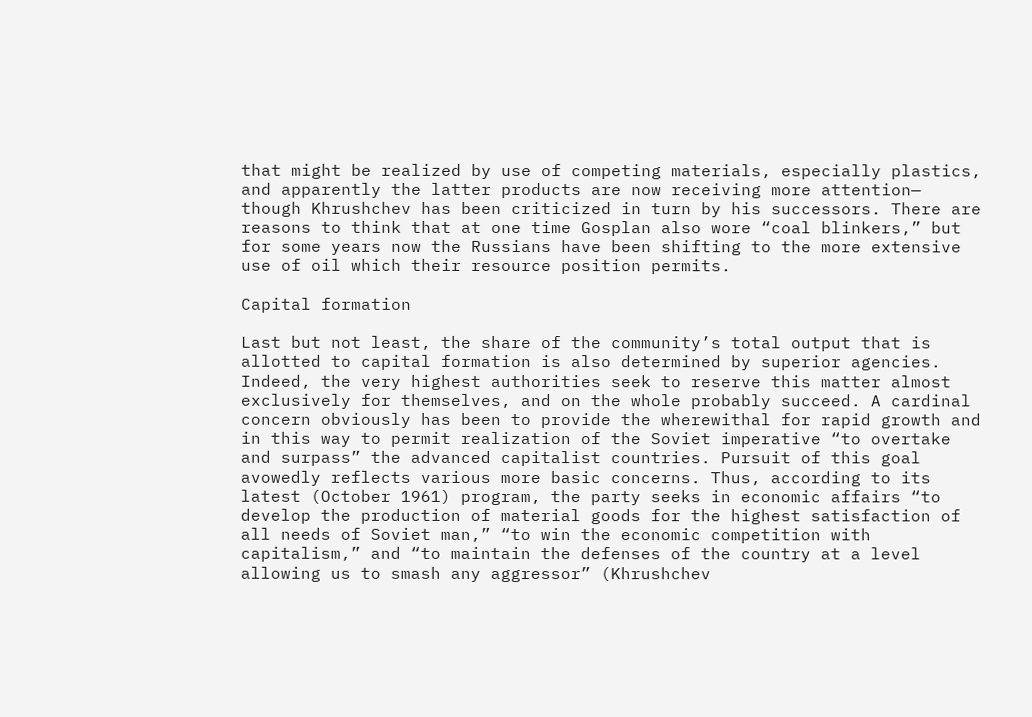that might be realized by use of competing materials, especially plastics, and apparently the latter products are now receiving more attention— though Khrushchev has been criticized in turn by his successors. There are reasons to think that at one time Gosplan also wore “coal blinkers,” but for some years now the Russians have been shifting to the more extensive use of oil which their resource position permits.

Capital formation

Last but not least, the share of the community’s total output that is allotted to capital formation is also determined by superior agencies. Indeed, the very highest authorities seek to reserve this matter almost exclusively for themselves, and on the whole probably succeed. A cardinal concern obviously has been to provide the wherewithal for rapid growth and in this way to permit realization of the Soviet imperative “to overtake and surpass” the advanced capitalist countries. Pursuit of this goal avowedly reflects various more basic concerns. Thus, according to its latest (October 1961) program, the party seeks in economic affairs “to develop the production of material goods for the highest satisfaction of all needs of Soviet man,” “to win the economic competition with capitalism,” and “to maintain the defenses of the country at a level allowing us to smash any aggressor” (Khrushchev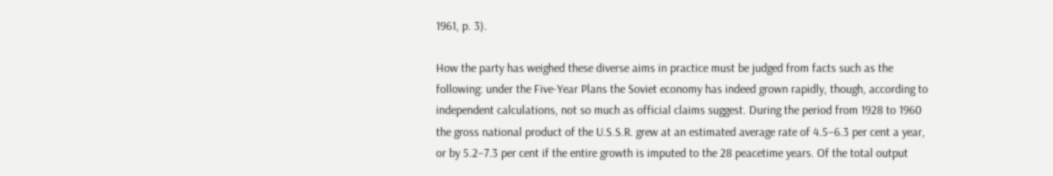1961, p. 3).

How the party has weighed these diverse aims in practice must be judged from facts such as the following: under the Five-Year Plans the Soviet economy has indeed grown rapidly, though, according to independent calculations, not so much as official claims suggest. During the period from 1928 to 1960 the gross national product of the U.S.S.R. grew at an estimated average rate of 4.5–6.3 per cent a year, or by 5.2–7.3 per cent if the entire growth is imputed to the 28 peacetime years. Of the total output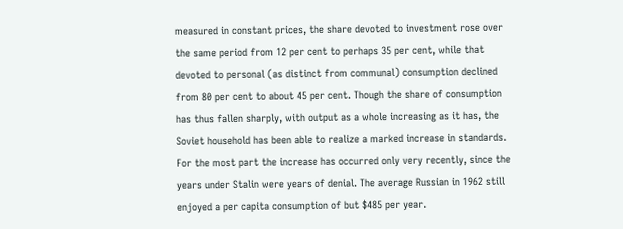measured in constant prices, the share devoted to investment rose over the same period from 12 per cent to perhaps 35 per cent, while that devoted to personal (as distinct from communal) consumption declined from 80 per cent to about 45 per cent. Though the share of consumption has thus fallen sharply, with output as a whole increasing as it has, the Soviet household has been able to realize a marked increase in standards. For the most part the increase has occurred only very recently, since the years under Stalin were years of denial. The average Russian in 1962 still enjoyed a per capita consumption of but $485 per year.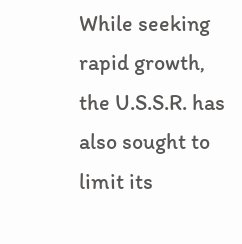While seeking rapid growth, the U.S.S.R. has also sought to limit its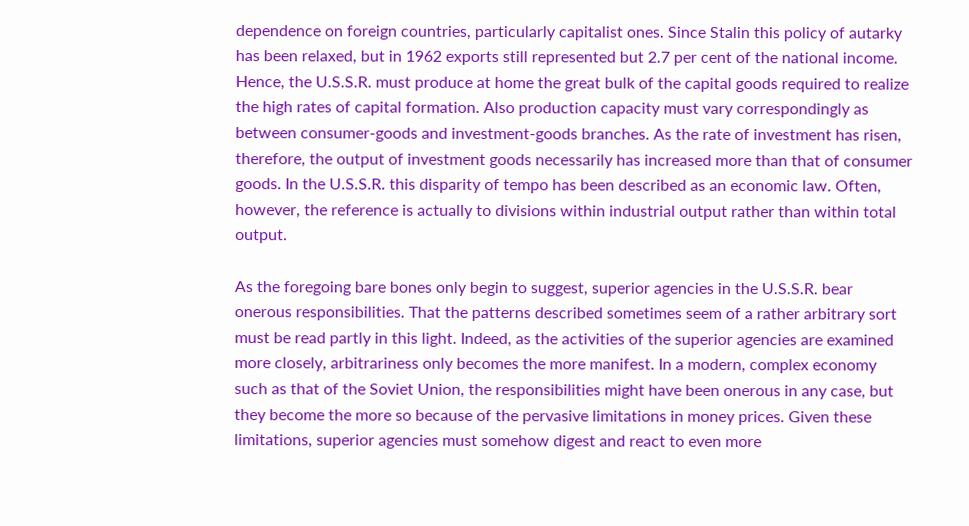dependence on foreign countries, particularly capitalist ones. Since Stalin this policy of autarky has been relaxed, but in 1962 exports still represented but 2.7 per cent of the national income. Hence, the U.S.S.R. must produce at home the great bulk of the capital goods required to realize the high rates of capital formation. Also production capacity must vary correspondingly as between consumer-goods and investment-goods branches. As the rate of investment has risen, therefore, the output of investment goods necessarily has increased more than that of consumer goods. In the U.S.S.R. this disparity of tempo has been described as an economic law. Often, however, the reference is actually to divisions within industrial output rather than within total output.

As the foregoing bare bones only begin to suggest, superior agencies in the U.S.S.R. bear onerous responsibilities. That the patterns described sometimes seem of a rather arbitrary sort must be read partly in this light. Indeed, as the activities of the superior agencies are examined more closely, arbitrariness only becomes the more manifest. In a modern, complex economy such as that of the Soviet Union, the responsibilities might have been onerous in any case, but they become the more so because of the pervasive limitations in money prices. Given these limitations, superior agencies must somehow digest and react to even more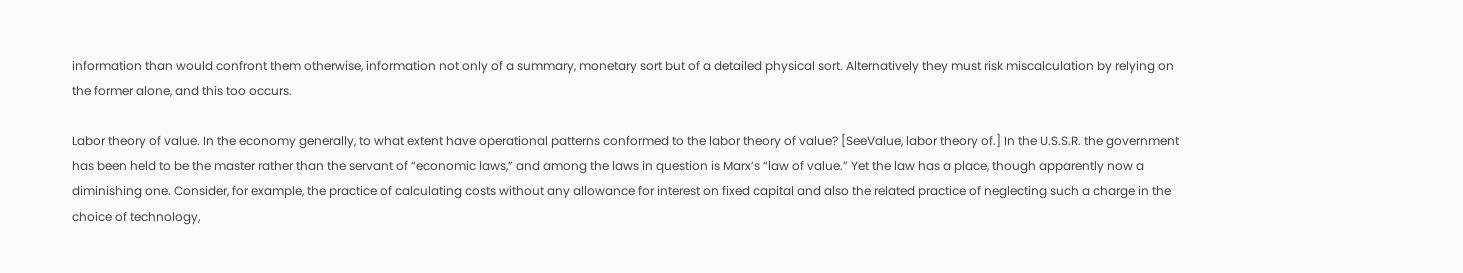information than would confront them otherwise, information not only of a summary, monetary sort but of a detailed physical sort. Alternatively they must risk miscalculation by relying on the former alone, and this too occurs.

Labor theory of value. In the economy generally, to what extent have operational patterns conformed to the labor theory of value? [SeeValue, labor theory of.] In the U.S.S.R. the government has been held to be the master rather than the servant of “economic laws,” and among the laws in question is Marx’s “law of value.” Yet the law has a place, though apparently now a diminishing one. Consider, for example, the practice of calculating costs without any allowance for interest on fixed capital and also the related practice of neglecting such a charge in the choice of technology,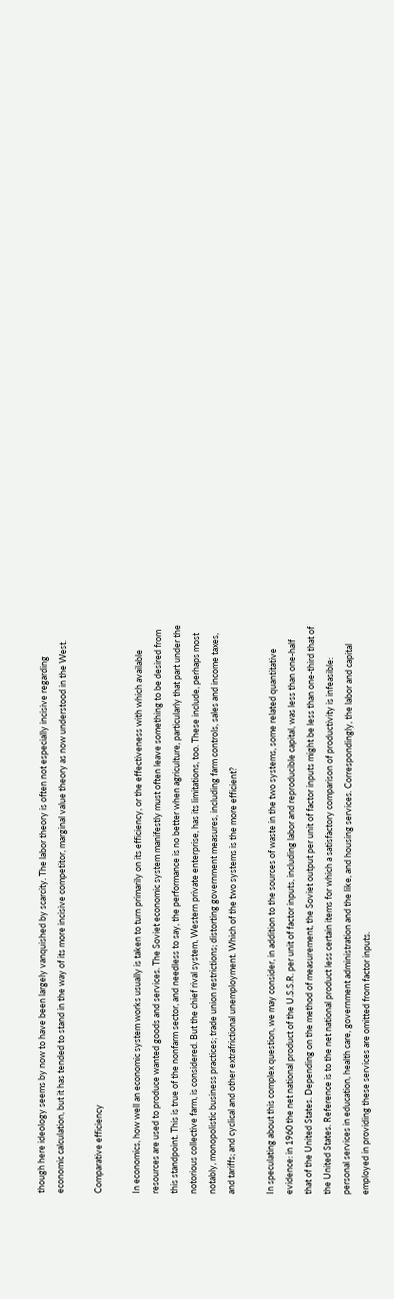though here ideology seems by now to have been largely vanquished by scarcity. The labor theory is often not especially incisive regarding economic calculation, but it has tended to stand in the way of its more incisive competitor, marginal value theory as now understood in the West.

Comparative efficiency

In economics, how well an economic system works usually is taken to turn primarily on its efficiency, or the effectiveness with which available resources are used to produce wanted goods and services. The Soviet economic system manifestly must often leave something to be desired from this standpoint. This is true of the nonfarm sector, and needless to say, the performance is no better when agriculture, particularly that part under the notorious collective farm, is considered. But the chief rival system, Western private enterprise, has its limitations, too. These include, perhaps most notably, monopolistic business practices; trade union restrictions; distorting government measures, including farm controls, sales and income taxes, and tariffs; and cyclical and other extrafrictional unemployment. Which of the two systems is the more efficient?

In speculating about this complex question, we may consider, in addition to the sources of waste in the two systems, some related quantitative evidence: in 1960 the net national product of the U.S.S.R. per unit of factor inputs, including labor and reproducible capital, was less than one-half that of the United States. Depending on the method of measurement, the Soviet output per unit of factor inputs might be less than one-third that of the United States. Reference is to the net national product less certain items for which a satisfactory comparison of productivity is infeasible: personal services in education, health care, government administration and the like, and housing services. Correspondingly, the labor and capital employed in providing these services are omitted from factor inputs.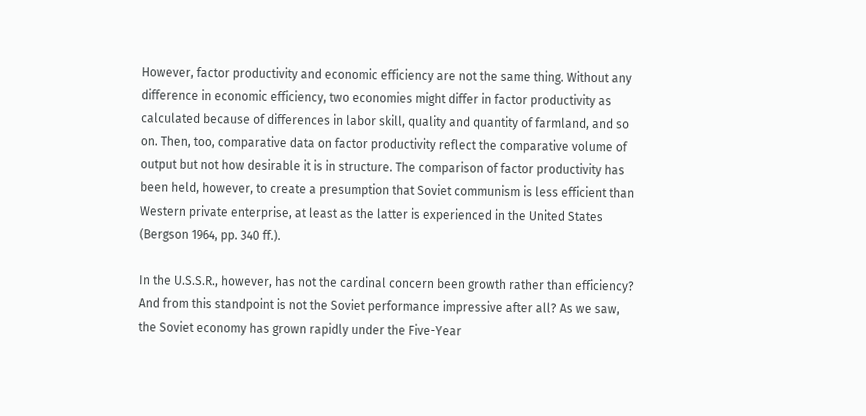However, factor productivity and economic efficiency are not the same thing. Without any difference in economic efficiency, two economies might differ in factor productivity as calculated because of differences in labor skill, quality and quantity of farmland, and so on. Then, too, comparative data on factor productivity reflect the comparative volume of output but not how desirable it is in structure. The comparison of factor productivity has been held, however, to create a presumption that Soviet communism is less efficient than Western private enterprise, at least as the latter is experienced in the United States (Bergson 1964, pp. 340 ff.).

In the U.S.S.R., however, has not the cardinal concern been growth rather than efficiency? And from this standpoint is not the Soviet performance impressive after all? As we saw, the Soviet economy has grown rapidly under the Five-Year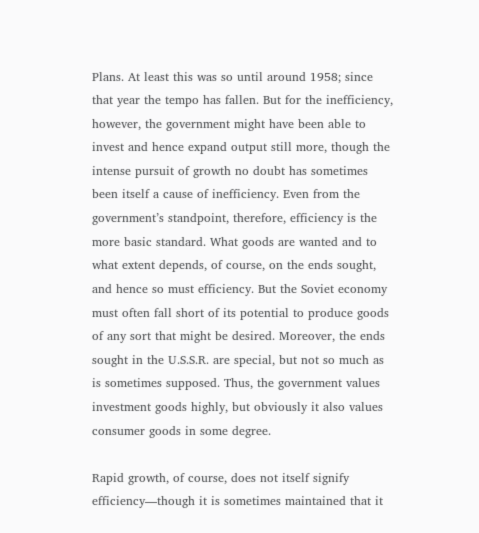Plans. At least this was so until around 1958; since that year the tempo has fallen. But for the inefficiency, however, the government might have been able to invest and hence expand output still more, though the intense pursuit of growth no doubt has sometimes been itself a cause of inefficiency. Even from the government’s standpoint, therefore, efficiency is the more basic standard. What goods are wanted and to what extent depends, of course, on the ends sought, and hence so must efficiency. But the Soviet economy must often fall short of its potential to produce goods of any sort that might be desired. Moreover, the ends sought in the U.S.S.R. are special, but not so much as is sometimes supposed. Thus, the government values investment goods highly, but obviously it also values consumer goods in some degree.

Rapid growth, of course, does not itself signify efficiency—though it is sometimes maintained that it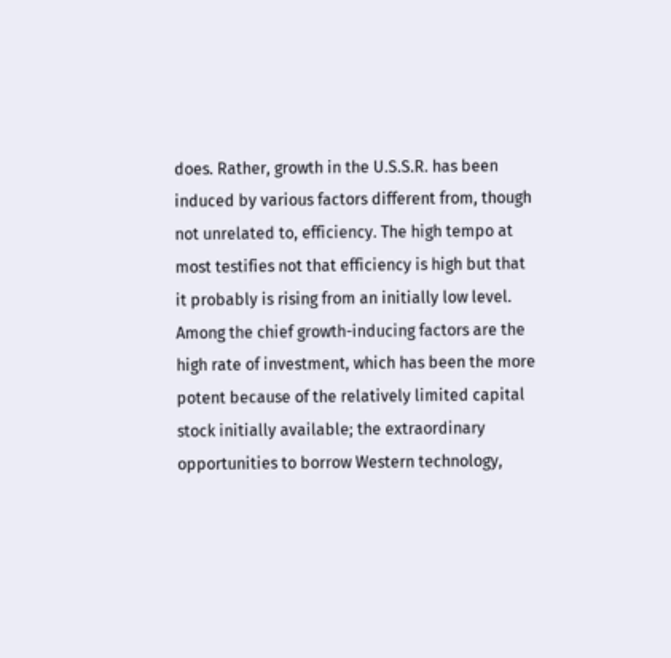does. Rather, growth in the U.S.S.R. has been induced by various factors different from, though not unrelated to, efficiency. The high tempo at most testifies not that efficiency is high but that it probably is rising from an initially low level. Among the chief growth-inducing factors are the high rate of investment, which has been the more potent because of the relatively limited capital stock initially available; the extraordinary opportunities to borrow Western technology,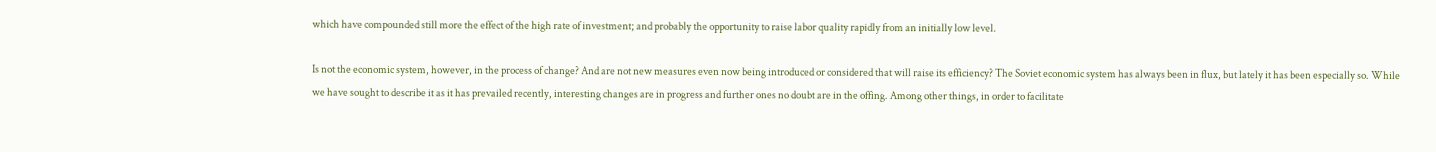which have compounded still more the effect of the high rate of investment; and probably the opportunity to raise labor quality rapidly from an initially low level.

Is not the economic system, however, in the process of change? And are not new measures even now being introduced or considered that will raise its efficiency? The Soviet economic system has always been in flux, but lately it has been especially so. While we have sought to describe it as it has prevailed recently, interesting changes are in progress and further ones no doubt are in the offing. Among other things, in order to facilitate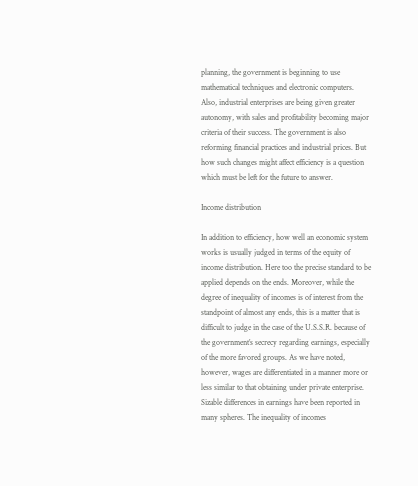planning, the government is beginning to use mathematical techniques and electronic computers. Also, industrial enterprises are being given greater autonomy, with sales and profitability becoming major criteria of their success. The government is also reforming financial practices and industrial prices. But how such changes might affect efficiency is a question which must be left for the future to answer.

Income distribution

In addition to efficiency, how well an economic system works is usually judged in terms of the equity of income distribution. Here too the precise standard to be applied depends on the ends. Moreover, while the degree of inequality of incomes is of interest from the standpoint of almost any ends, this is a matter that is difficult to judge in the case of the U.S.S.R. because of the government’s secrecy regarding earnings, especially of the more favored groups. As we have noted, however, wages are differentiated in a manner more or less similar to that obtaining under private enterprise. Sizable differences in earnings have been reported in many spheres. The inequality of incomes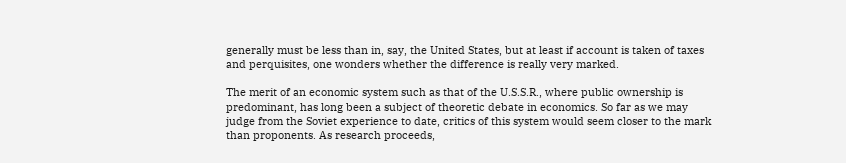generally must be less than in, say, the United States, but at least if account is taken of taxes and perquisites, one wonders whether the difference is really very marked.

The merit of an economic system such as that of the U.S.S.R., where public ownership is predominant, has long been a subject of theoretic debate in economics. So far as we may judge from the Soviet experience to date, critics of this system would seem closer to the mark than proponents. As research proceeds,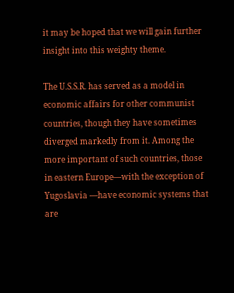it may be hoped that we will gain further insight into this weighty theme.

The U.S.S.R. has served as a model in economic affairs for other communist countries, though they have sometimes diverged markedly from it. Among the more important of such countries, those in eastern Europe—with the exception of Yugoslavia —have economic systems that are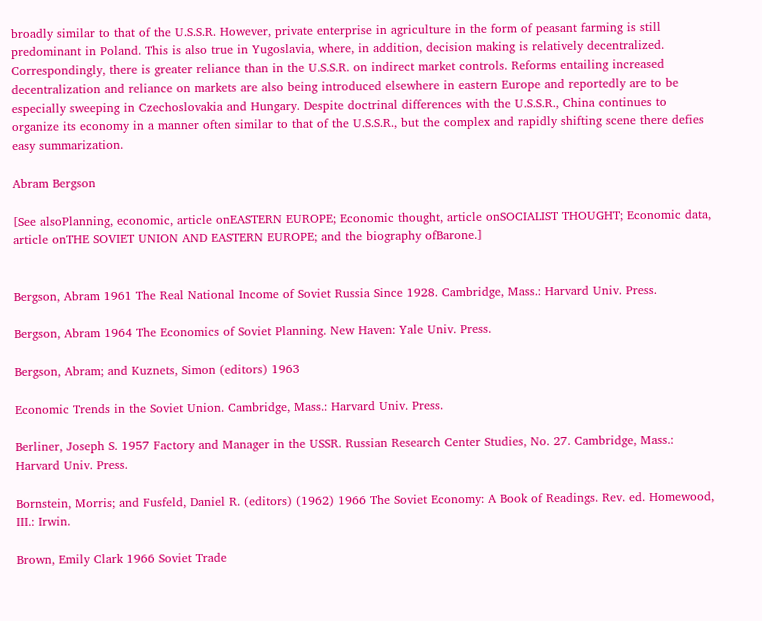broadly similar to that of the U.S.S.R. However, private enterprise in agriculture in the form of peasant farming is still predominant in Poland. This is also true in Yugoslavia, where, in addition, decision making is relatively decentralized. Correspondingly, there is greater reliance than in the U.S.S.R. on indirect market controls. Reforms entailing increased decentralization and reliance on markets are also being introduced elsewhere in eastern Europe and reportedly are to be especially sweeping in Czechoslovakia and Hungary. Despite doctrinal differences with the U.S.S.R., China continues to organize its economy in a manner often similar to that of the U.S.S.R., but the complex and rapidly shifting scene there defies easy summarization.

Abram Bergson

[See alsoPlanning, economic, article onEASTERN EUROPE; Economic thought, article onSOCIALIST THOUGHT; Economic data, article onTHE SOVIET UNION AND EASTERN EUROPE; and the biography ofBarone.]


Bergson, Abram 1961 The Real National Income of Soviet Russia Since 1928. Cambridge, Mass.: Harvard Univ. Press.

Bergson, Abram 1964 The Economics of Soviet Planning. New Haven: Yale Univ. Press.

Bergson, Abram; and Kuznets, Simon (editors) 1963

Economic Trends in the Soviet Union. Cambridge, Mass.: Harvard Univ. Press.

Berliner, Joseph S. 1957 Factory and Manager in the USSR. Russian Research Center Studies, No. 27. Cambridge, Mass.: Harvard Univ. Press.

Bornstein, Morris; and Fusfeld, Daniel R. (editors) (1962) 1966 The Soviet Economy: A Book of Readings. Rev. ed. Homewood, III.: Irwin.

Brown, Emily Clark 1966 Soviet Trade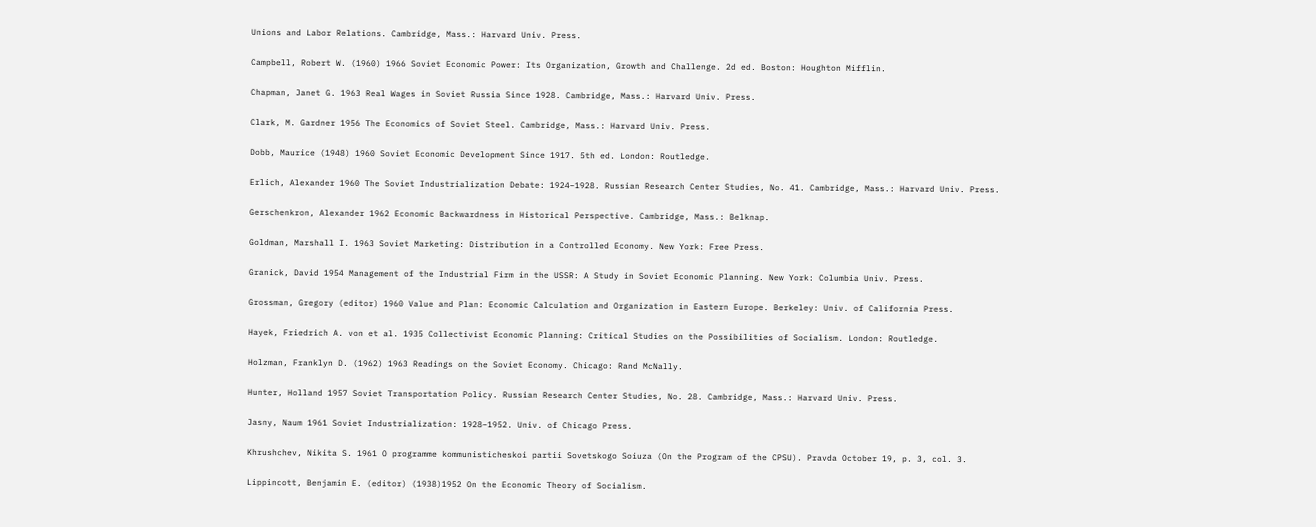Unions and Labor Relations. Cambridge, Mass.: Harvard Univ. Press.

Campbell, Robert W. (1960) 1966 Soviet Economic Power: Its Organization, Growth and Challenge. 2d ed. Boston: Houghton Mifflin.

Chapman, Janet G. 1963 Real Wages in Soviet Russia Since 1928. Cambridge, Mass.: Harvard Univ. Press.

Clark, M. Gardner 1956 The Economics of Soviet Steel. Cambridge, Mass.: Harvard Univ. Press.

Dobb, Maurice (1948) 1960 Soviet Economic Development Since 1917. 5th ed. London: Routledge.

Erlich, Alexander 1960 The Soviet Industrialization Debate: 1924–1928. Russian Research Center Studies, No. 41. Cambridge, Mass.: Harvard Univ. Press.

Gerschenkron, Alexander 1962 Economic Backwardness in Historical Perspective. Cambridge, Mass.: Belknap.

Goldman, Marshall I. 1963 Soviet Marketing: Distribution in a Controlled Economy. New York: Free Press.

Granick, David 1954 Management of the Industrial Firm in the USSR: A Study in Soviet Economic Planning. New York: Columbia Univ. Press.

Grossman, Gregory (editor) 1960 Value and Plan: Economic Calculation and Organization in Eastern Europe. Berkeley: Univ. of California Press.

Hayek, Friedrich A. von et al. 1935 Collectivist Economic Planning: Critical Studies on the Possibilities of Socialism. London: Routledge.

Holzman, Franklyn D. (1962) 1963 Readings on the Soviet Economy. Chicago: Rand McNally.

Hunter, Holland 1957 Soviet Transportation Policy. Russian Research Center Studies, No. 28. Cambridge, Mass.: Harvard Univ. Press.

Jasny, Naum 1961 Soviet Industrialization: 1928–1952. Univ. of Chicago Press.

Khrushchev, Nikita S. 1961 O programme kommunisticheskoi partii Sovetskogo Soiuza (On the Program of the CPSU). Pravda October 19, p. 3, col. 3.

Lippincott, Benjamin E. (editor) (1938)1952 On the Economic Theory of Socialism.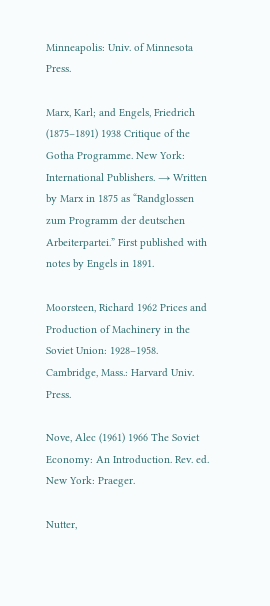Minneapolis: Univ. of Minnesota Press.

Marx, Karl; and Engels, Friedrich (1875–1891) 1938 Critique of the Gotha Programme. New York: International Publishers. → Written by Marx in 1875 as “Randglossen zum Programm der deutschen Arbeiterpartei.” First published with notes by Engels in 1891.

Moorsteen, Richard 1962 Prices and Production of Machinery in the Soviet Union: 1928–1958. Cambridge, Mass.: Harvard Univ. Press.

Nove, Alec (1961) 1966 The Soviet Economy: An Introduction. Rev. ed. New York: Praeger.

Nutter,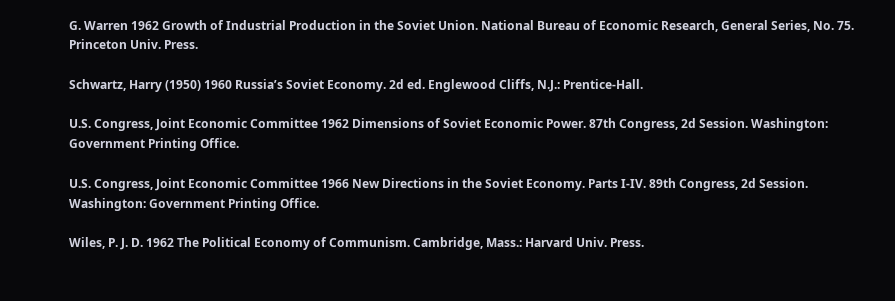G. Warren 1962 Growth of Industrial Production in the Soviet Union. National Bureau of Economic Research, General Series, No. 75. Princeton Univ. Press.

Schwartz, Harry (1950) 1960 Russia’s Soviet Economy. 2d ed. Englewood Cliffs, N.J.: Prentice-Hall.

U.S. Congress, Joint Economic Committee 1962 Dimensions of Soviet Economic Power. 87th Congress, 2d Session. Washington: Government Printing Office.

U.S. Congress, Joint Economic Committee 1966 New Directions in the Soviet Economy. Parts I-IV. 89th Congress, 2d Session. Washington: Government Printing Office.

Wiles, P. J. D. 1962 The Political Economy of Communism. Cambridge, Mass.: Harvard Univ. Press.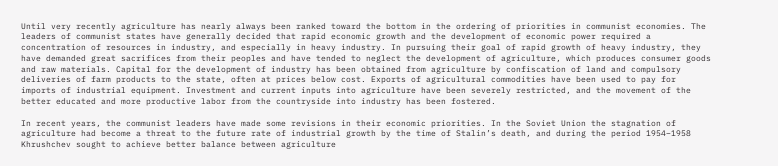Until very recently agriculture has nearly always been ranked toward the bottom in the ordering of priorities in communist economies. The leaders of communist states have generally decided that rapid economic growth and the development of economic power required a concentration of resources in industry, and especially in heavy industry. In pursuing their goal of rapid growth of heavy industry, they have demanded great sacrifices from their peoples and have tended to neglect the development of agriculture, which produces consumer goods and raw materials. Capital for the development of industry has been obtained from agriculture by confiscation of land and compulsory deliveries of farm products to the state, often at prices below cost. Exports of agricultural commodities have been used to pay for imports of industrial equipment. Investment and current inputs into agriculture have been severely restricted, and the movement of the better educated and more productive labor from the countryside into industry has been fostered.

In recent years, the communist leaders have made some revisions in their economic priorities. In the Soviet Union the stagnation of agriculture had become a threat to the future rate of industrial growth by the time of Stalin’s death, and during the period 1954–1958 Khrushchev sought to achieve better balance between agriculture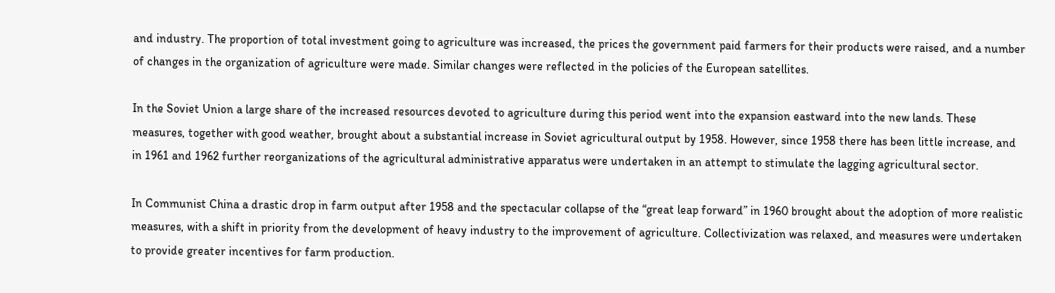and industry. The proportion of total investment going to agriculture was increased, the prices the government paid farmers for their products were raised, and a number of changes in the organization of agriculture were made. Similar changes were reflected in the policies of the European satellites.

In the Soviet Union a large share of the increased resources devoted to agriculture during this period went into the expansion eastward into the new lands. These measures, together with good weather, brought about a substantial increase in Soviet agricultural output by 1958. However, since 1958 there has been little increase, and in 1961 and 1962 further reorganizations of the agricultural administrative apparatus were undertaken in an attempt to stimulate the lagging agricultural sector.

In Communist China a drastic drop in farm output after 1958 and the spectacular collapse of the “great leap forward” in 1960 brought about the adoption of more realistic measures, with a shift in priority from the development of heavy industry to the improvement of agriculture. Collectivization was relaxed, and measures were undertaken to provide greater incentives for farm production.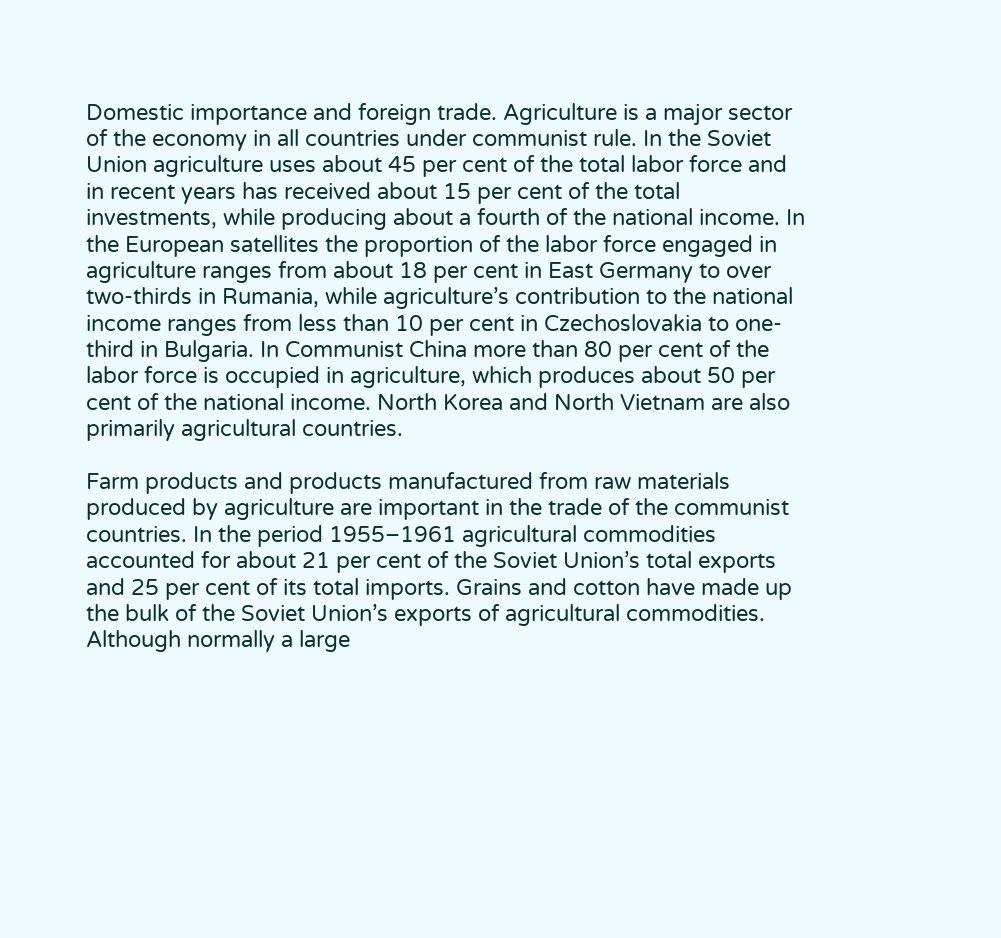Domestic importance and foreign trade. Agriculture is a major sector of the economy in all countries under communist rule. In the Soviet Union agriculture uses about 45 per cent of the total labor force and in recent years has received about 15 per cent of the total investments, while producing about a fourth of the national income. In the European satellites the proportion of the labor force engaged in agriculture ranges from about 18 per cent in East Germany to over two-thirds in Rumania, while agriculture’s contribution to the national income ranges from less than 10 per cent in Czechoslovakia to one-third in Bulgaria. In Communist China more than 80 per cent of the labor force is occupied in agriculture, which produces about 50 per cent of the national income. North Korea and North Vietnam are also primarily agricultural countries.

Farm products and products manufactured from raw materials produced by agriculture are important in the trade of the communist countries. In the period 1955–1961 agricultural commodities accounted for about 21 per cent of the Soviet Union’s total exports and 25 per cent of its total imports. Grains and cotton have made up the bulk of the Soviet Union’s exports of agricultural commodities. Although normally a large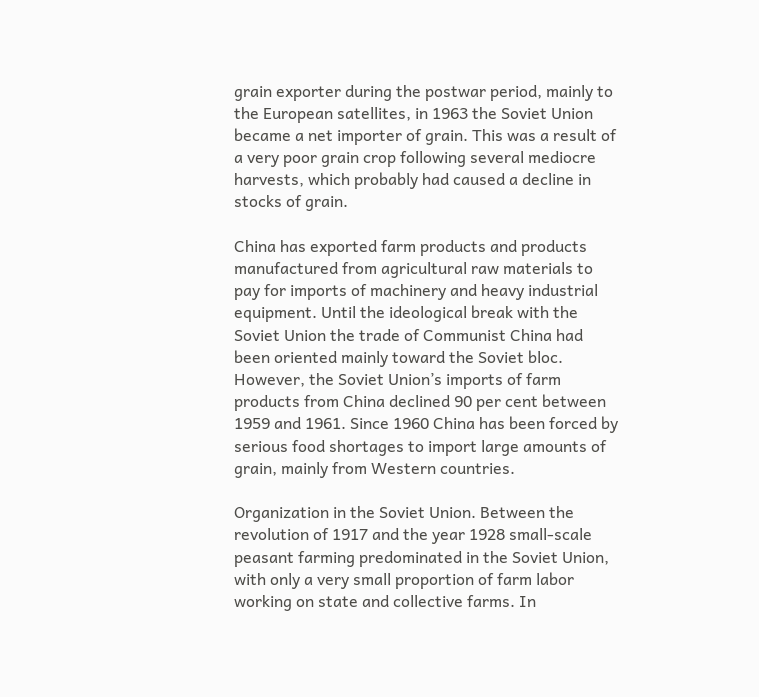grain exporter during the postwar period, mainly to the European satellites, in 1963 the Soviet Union became a net importer of grain. This was a result of a very poor grain crop following several mediocre harvests, which probably had caused a decline in stocks of grain.

China has exported farm products and products manufactured from agricultural raw materials to pay for imports of machinery and heavy industrial equipment. Until the ideological break with the Soviet Union the trade of Communist China had been oriented mainly toward the Soviet bloc. However, the Soviet Union’s imports of farm products from China declined 90 per cent between 1959 and 1961. Since 1960 China has been forced by serious food shortages to import large amounts of grain, mainly from Western countries.

Organization in the Soviet Union. Between the revolution of 1917 and the year 1928 small-scale peasant farming predominated in the Soviet Union, with only a very small proportion of farm labor working on state and collective farms. In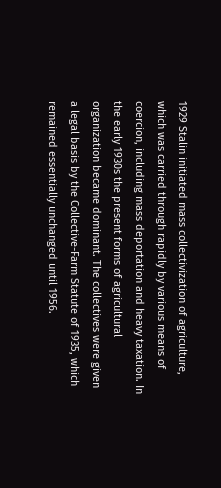1929 Stalin initiated mass collectivization of agriculture, which was carried through rapidly by various means of coercion, including mass deportation and heavy taxation. In the early 1930s the present forms of agricultural organization became dominant. The collectives were given a legal basis by the Collective-Farm Statute of 1935, which remained essentially unchanged until 1956.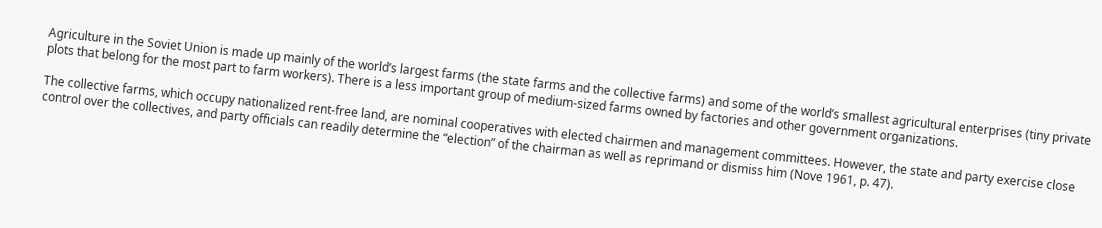Agriculture in the Soviet Union is made up mainly of the world’s largest farms (the state farms and the collective farms) and some of the world’s smallest agricultural enterprises (tiny private plots that belong for the most part to farm workers). There is a less important group of medium-sized farms owned by factories and other government organizations.

The collective farms, which occupy nationalized rent-free land, are nominal cooperatives with elected chairmen and management committees. However, the state and party exercise close control over the collectives, and party officials can readily determine the “election” of the chairman as well as reprimand or dismiss him (Nove 1961, p. 47).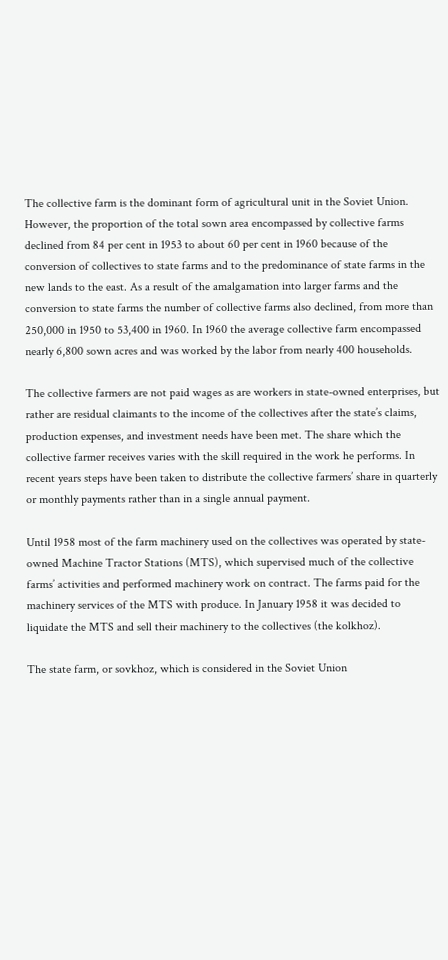The collective farm is the dominant form of agricultural unit in the Soviet Union. However, the proportion of the total sown area encompassed by collective farms declined from 84 per cent in 1953 to about 60 per cent in 1960 because of the conversion of collectives to state farms and to the predominance of state farms in the new lands to the east. As a result of the amalgamation into larger farms and the conversion to state farms the number of collective farms also declined, from more than 250,000 in 1950 to 53,400 in 1960. In 1960 the average collective farm encompassed nearly 6,800 sown acres and was worked by the labor from nearly 400 households.

The collective farmers are not paid wages as are workers in state-owned enterprises, but rather are residual claimants to the income of the collectives after the state’s claims, production expenses, and investment needs have been met. The share which the collective farmer receives varies with the skill required in the work he performs. In recent years steps have been taken to distribute the collective farmers’ share in quarterly or monthly payments rather than in a single annual payment.

Until 1958 most of the farm machinery used on the collectives was operated by state-owned Machine Tractor Stations (MTS), which supervised much of the collective farms’ activities and performed machinery work on contract. The farms paid for the machinery services of the MTS with produce. In January 1958 it was decided to liquidate the MTS and sell their machinery to the collectives (the kolkhoz).

The state farm, or sovkhoz, which is considered in the Soviet Union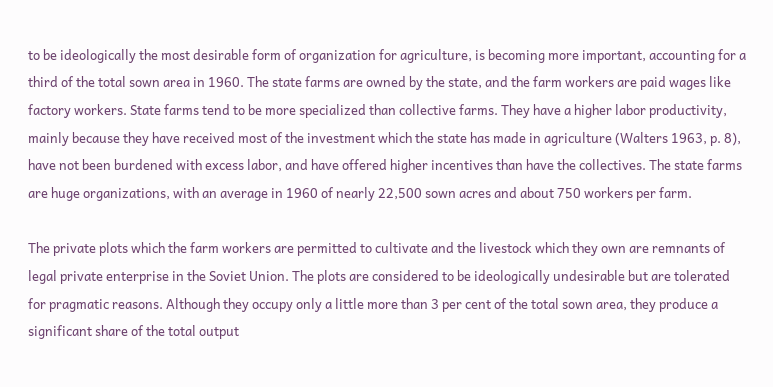to be ideologically the most desirable form of organization for agriculture, is becoming more important, accounting for a third of the total sown area in 1960. The state farms are owned by the state, and the farm workers are paid wages like factory workers. State farms tend to be more specialized than collective farms. They have a higher labor productivity, mainly because they have received most of the investment which the state has made in agriculture (Walters 1963, p. 8), have not been burdened with excess labor, and have offered higher incentives than have the collectives. The state farms are huge organizations, with an average in 1960 of nearly 22,500 sown acres and about 750 workers per farm.

The private plots which the farm workers are permitted to cultivate and the livestock which they own are remnants of legal private enterprise in the Soviet Union. The plots are considered to be ideologically undesirable but are tolerated for pragmatic reasons. Although they occupy only a little more than 3 per cent of the total sown area, they produce a significant share of the total output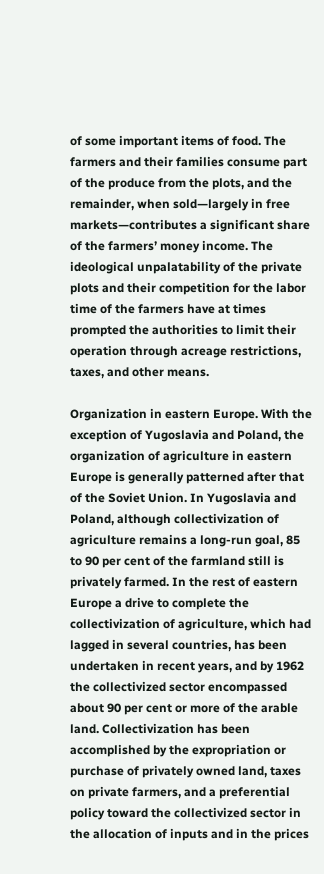of some important items of food. The farmers and their families consume part of the produce from the plots, and the remainder, when sold—largely in free markets—contributes a significant share of the farmers’ money income. The ideological unpalatability of the private plots and their competition for the labor time of the farmers have at times prompted the authorities to limit their operation through acreage restrictions, taxes, and other means.

Organization in eastern Europe. With the exception of Yugoslavia and Poland, the organization of agriculture in eastern Europe is generally patterned after that of the Soviet Union. In Yugoslavia and Poland, although collectivization of agriculture remains a long-run goal, 85 to 90 per cent of the farmland still is privately farmed. In the rest of eastern Europe a drive to complete the collectivization of agriculture, which had lagged in several countries, has been undertaken in recent years, and by 1962 the collectivized sector encompassed about 90 per cent or more of the arable land. Collectivization has been accomplished by the expropriation or purchase of privately owned land, taxes on private farmers, and a preferential policy toward the collectivized sector in the allocation of inputs and in the prices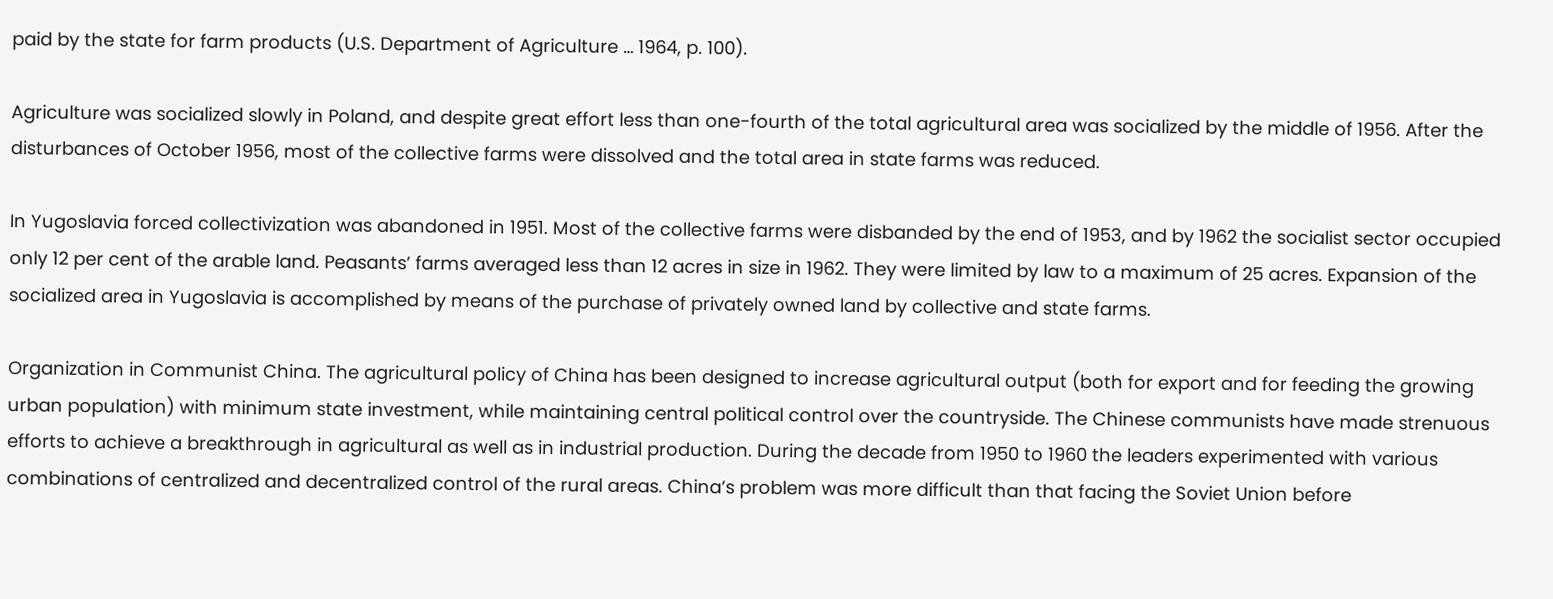paid by the state for farm products (U.S. Department of Agriculture … 1964, p. 100).

Agriculture was socialized slowly in Poland, and despite great effort less than one-fourth of the total agricultural area was socialized by the middle of 1956. After the disturbances of October 1956, most of the collective farms were dissolved and the total area in state farms was reduced.

In Yugoslavia forced collectivization was abandoned in 1951. Most of the collective farms were disbanded by the end of 1953, and by 1962 the socialist sector occupied only 12 per cent of the arable land. Peasants’ farms averaged less than 12 acres in size in 1962. They were limited by law to a maximum of 25 acres. Expansion of the socialized area in Yugoslavia is accomplished by means of the purchase of privately owned land by collective and state farms.

Organization in Communist China. The agricultural policy of China has been designed to increase agricultural output (both for export and for feeding the growing urban population) with minimum state investment, while maintaining central political control over the countryside. The Chinese communists have made strenuous efforts to achieve a breakthrough in agricultural as well as in industrial production. During the decade from 1950 to 1960 the leaders experimented with various combinations of centralized and decentralized control of the rural areas. China’s problem was more difficult than that facing the Soviet Union before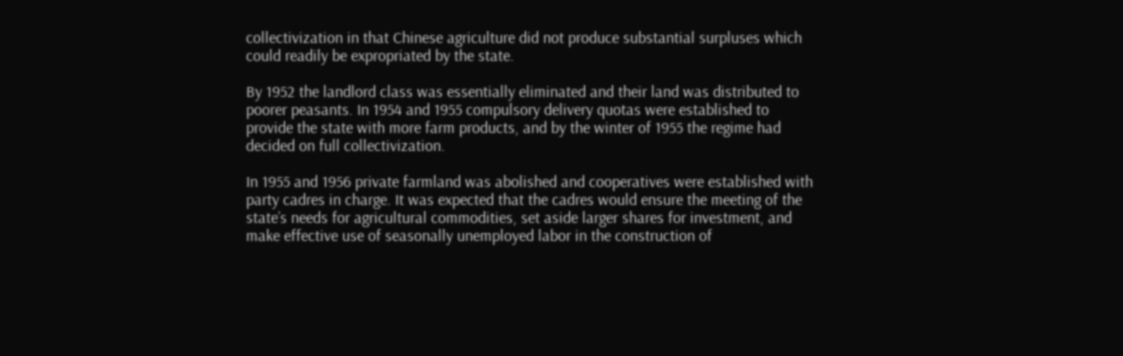collectivization in that Chinese agriculture did not produce substantial surpluses which could readily be expropriated by the state.

By 1952 the landlord class was essentially eliminated and their land was distributed to poorer peasants. In 1954 and 1955 compulsory delivery quotas were established to provide the state with more farm products, and by the winter of 1955 the regime had decided on full collectivization.

In 1955 and 1956 private farmland was abolished and cooperatives were established with party cadres in charge. It was expected that the cadres would ensure the meeting of the state’s needs for agricultural commodities, set aside larger shares for investment, and make effective use of seasonally unemployed labor in the construction of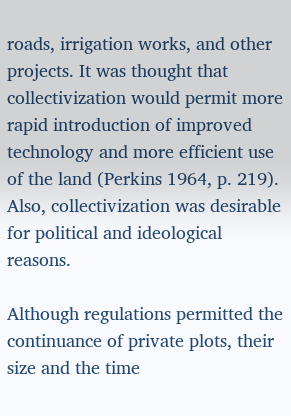roads, irrigation works, and other projects. It was thought that collectivization would permit more rapid introduction of improved technology and more efficient use of the land (Perkins 1964, p. 219). Also, collectivization was desirable for political and ideological reasons.

Although regulations permitted the continuance of private plots, their size and the time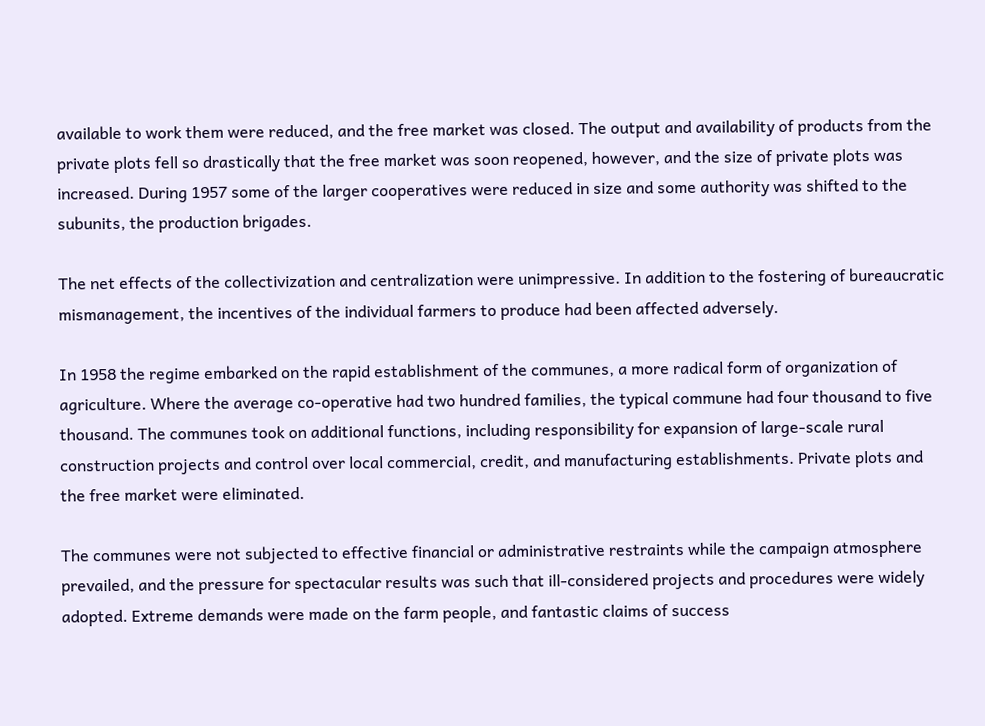available to work them were reduced, and the free market was closed. The output and availability of products from the private plots fell so drastically that the free market was soon reopened, however, and the size of private plots was increased. During 1957 some of the larger cooperatives were reduced in size and some authority was shifted to the subunits, the production brigades.

The net effects of the collectivization and centralization were unimpressive. In addition to the fostering of bureaucratic mismanagement, the incentives of the individual farmers to produce had been affected adversely.

In 1958 the regime embarked on the rapid establishment of the communes, a more radical form of organization of agriculture. Where the average co-operative had two hundred families, the typical commune had four thousand to five thousand. The communes took on additional functions, including responsibility for expansion of large-scale rural construction projects and control over local commercial, credit, and manufacturing establishments. Private plots and the free market were eliminated.

The communes were not subjected to effective financial or administrative restraints while the campaign atmosphere prevailed, and the pressure for spectacular results was such that ill-considered projects and procedures were widely adopted. Extreme demands were made on the farm people, and fantastic claims of success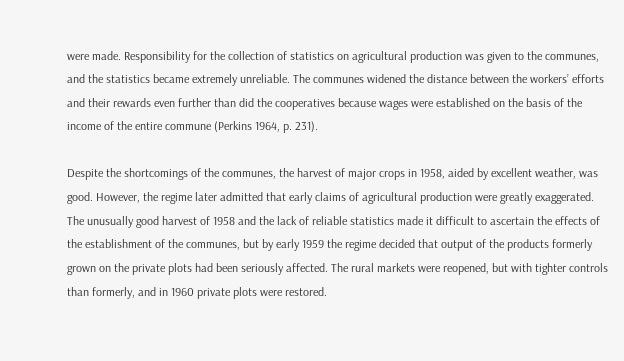were made. Responsibility for the collection of statistics on agricultural production was given to the communes, and the statistics became extremely unreliable. The communes widened the distance between the workers’ efforts and their rewards even further than did the cooperatives because wages were established on the basis of the income of the entire commune (Perkins 1964, p. 231).

Despite the shortcomings of the communes, the harvest of major crops in 1958, aided by excellent weather, was good. However, the regime later admitted that early claims of agricultural production were greatly exaggerated. The unusually good harvest of 1958 and the lack of reliable statistics made it difficult to ascertain the effects of the establishment of the communes, but by early 1959 the regime decided that output of the products formerly grown on the private plots had been seriously affected. The rural markets were reopened, but with tighter controls than formerly, and in 1960 private plots were restored.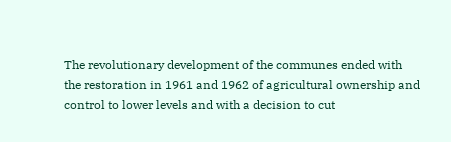The revolutionary development of the communes ended with the restoration in 1961 and 1962 of agricultural ownership and control to lower levels and with a decision to cut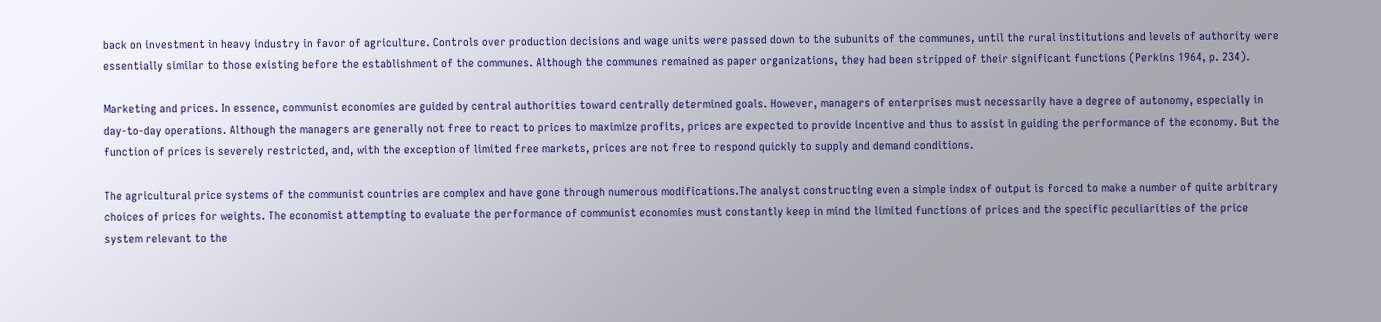back on investment in heavy industry in favor of agriculture. Controls over production decisions and wage units were passed down to the subunits of the communes, until the rural institutions and levels of authority were essentially similar to those existing before the establishment of the communes. Although the communes remained as paper organizations, they had been stripped of their significant functions (Perkins 1964, p. 234).

Marketing and prices. In essence, communist economies are guided by central authorities toward centrally determined goals. However, managers of enterprises must necessarily have a degree of autonomy, especially in day-to-day operations. Although the managers are generally not free to react to prices to maximize profits, prices are expected to provide incentive and thus to assist in guiding the performance of the economy. But the function of prices is severely restricted, and, with the exception of limited free markets, prices are not free to respond quickly to supply and demand conditions.

The agricultural price systems of the communist countries are complex and have gone through numerous modifications.The analyst constructing even a simple index of output is forced to make a number of quite arbitrary choices of prices for weights. The economist attempting to evaluate the performance of communist economies must constantly keep in mind the limited functions of prices and the specific peculiarities of the price system relevant to the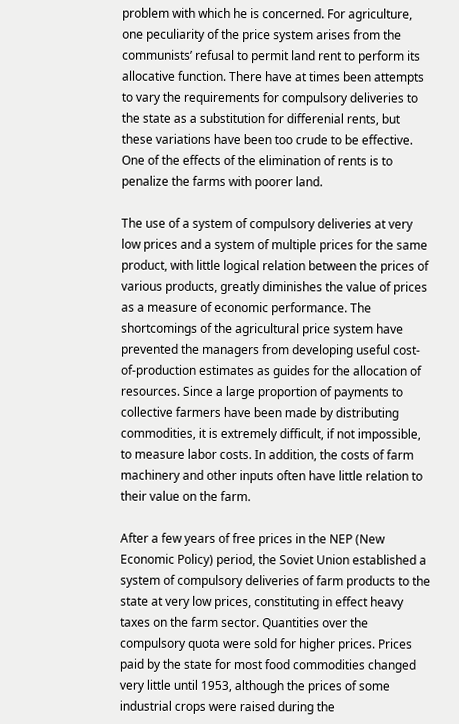problem with which he is concerned. For agriculture, one peculiarity of the price system arises from the communists’ refusal to permit land rent to perform its allocative function. There have at times been attempts to vary the requirements for compulsory deliveries to the state as a substitution for differenial rents, but these variations have been too crude to be effective. One of the effects of the elimination of rents is to penalize the farms with poorer land.

The use of a system of compulsory deliveries at very low prices and a system of multiple prices for the same product, with little logical relation between the prices of various products, greatly diminishes the value of prices as a measure of economic performance. The shortcomings of the agricultural price system have prevented the managers from developing useful cost-of-production estimates as guides for the allocation of resources. Since a large proportion of payments to collective farmers have been made by distributing commodities, it is extremely difficult, if not impossible, to measure labor costs. In addition, the costs of farm machinery and other inputs often have little relation to their value on the farm.

After a few years of free prices in the NEP (New Economic Policy) period, the Soviet Union established a system of compulsory deliveries of farm products to the state at very low prices, constituting in effect heavy taxes on the farm sector. Quantities over the compulsory quota were sold for higher prices. Prices paid by the state for most food commodities changed very little until 1953, although the prices of some industrial crops were raised during the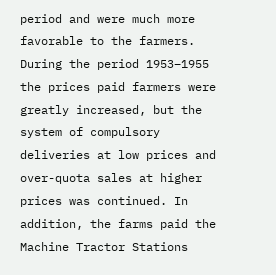period and were much more favorable to the farmers. During the period 1953–1955 the prices paid farmers were greatly increased, but the system of compulsory deliveries at low prices and over-quota sales at higher prices was continued. In addition, the farms paid the Machine Tractor Stations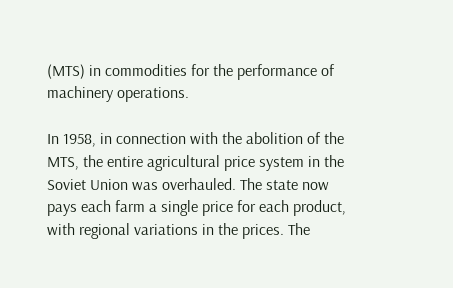(MTS) in commodities for the performance of machinery operations.

In 1958, in connection with the abolition of the MTS, the entire agricultural price system in the Soviet Union was overhauled. The state now pays each farm a single price for each product, with regional variations in the prices. The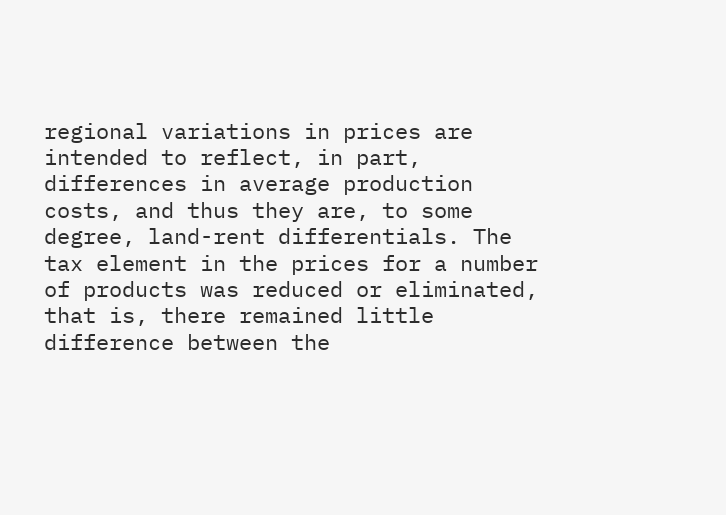regional variations in prices are intended to reflect, in part, differences in average production costs, and thus they are, to some degree, land-rent differentials. The tax element in the prices for a number of products was reduced or eliminated, that is, there remained little difference between the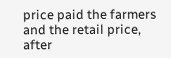price paid the farmers and the retail price, after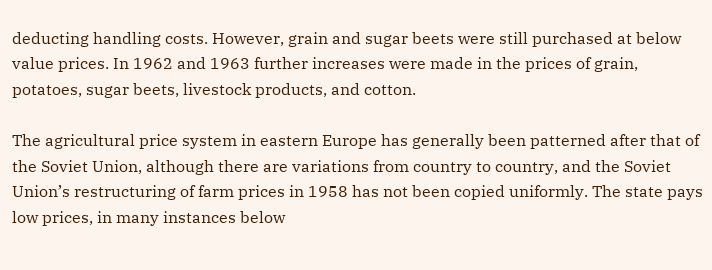deducting handling costs. However, grain and sugar beets were still purchased at below value prices. In 1962 and 1963 further increases were made in the prices of grain, potatoes, sugar beets, livestock products, and cotton.

The agricultural price system in eastern Europe has generally been patterned after that of the Soviet Union, although there are variations from country to country, and the Soviet Union’s restructuring of farm prices in 1958 has not been copied uniformly. The state pays low prices, in many instances below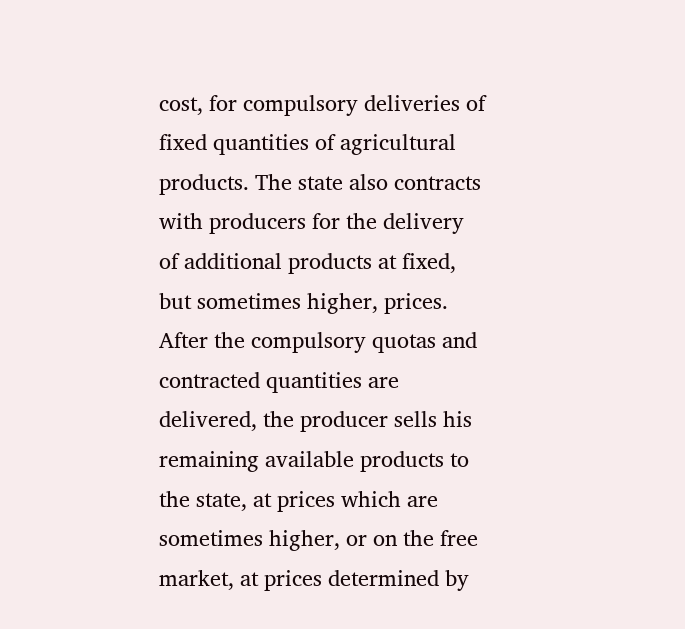cost, for compulsory deliveries of fixed quantities of agricultural products. The state also contracts with producers for the delivery of additional products at fixed, but sometimes higher, prices. After the compulsory quotas and contracted quantities are delivered, the producer sells his remaining available products to the state, at prices which are sometimes higher, or on the free market, at prices determined by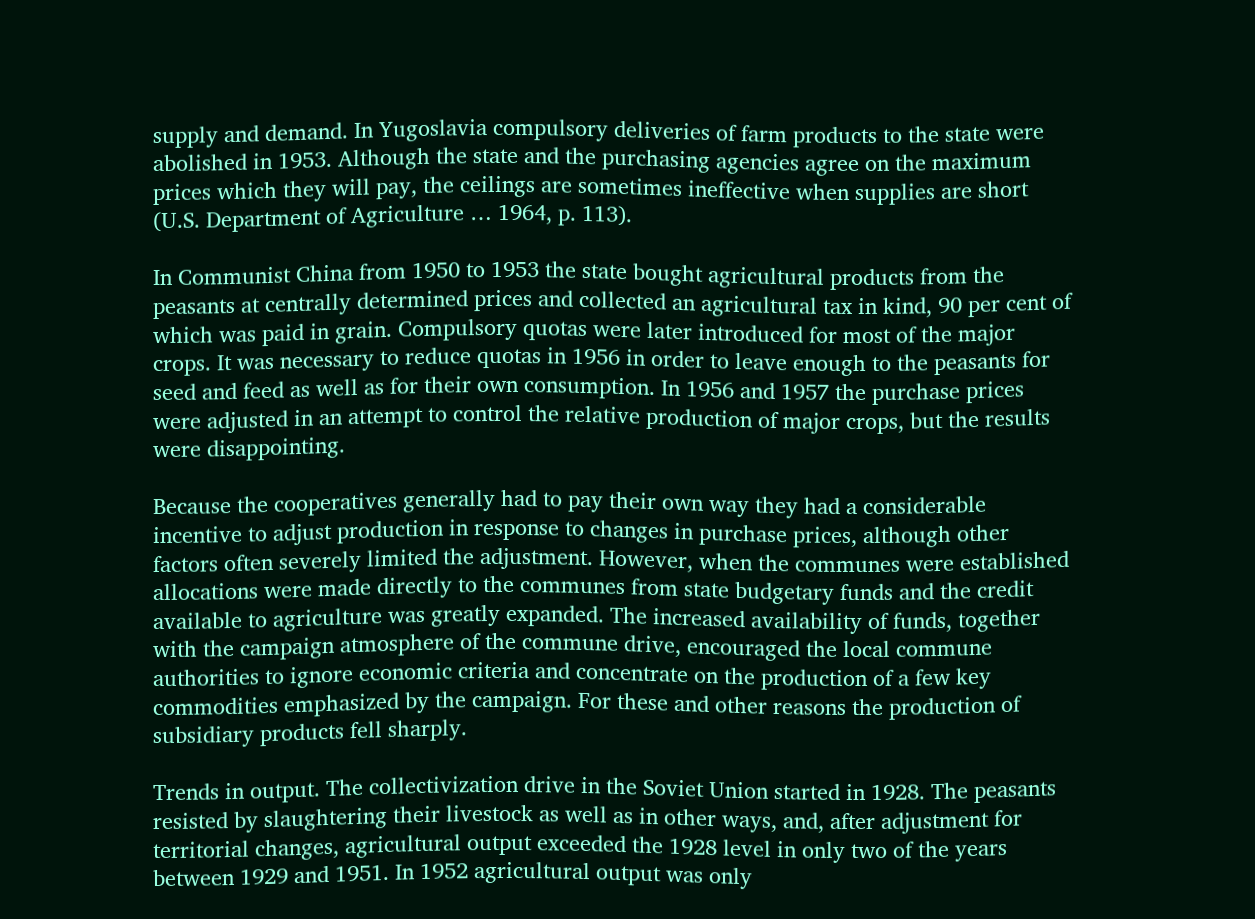supply and demand. In Yugoslavia compulsory deliveries of farm products to the state were abolished in 1953. Although the state and the purchasing agencies agree on the maximum prices which they will pay, the ceilings are sometimes ineffective when supplies are short (U.S. Department of Agriculture … 1964, p. 113).

In Communist China from 1950 to 1953 the state bought agricultural products from the peasants at centrally determined prices and collected an agricultural tax in kind, 90 per cent of which was paid in grain. Compulsory quotas were later introduced for most of the major crops. It was necessary to reduce quotas in 1956 in order to leave enough to the peasants for seed and feed as well as for their own consumption. In 1956 and 1957 the purchase prices were adjusted in an attempt to control the relative production of major crops, but the results were disappointing.

Because the cooperatives generally had to pay their own way they had a considerable incentive to adjust production in response to changes in purchase prices, although other factors often severely limited the adjustment. However, when the communes were established allocations were made directly to the communes from state budgetary funds and the credit available to agriculture was greatly expanded. The increased availability of funds, together with the campaign atmosphere of the commune drive, encouraged the local commune authorities to ignore economic criteria and concentrate on the production of a few key commodities emphasized by the campaign. For these and other reasons the production of subsidiary products fell sharply.

Trends in output. The collectivization drive in the Soviet Union started in 1928. The peasants resisted by slaughtering their livestock as well as in other ways, and, after adjustment for territorial changes, agricultural output exceeded the 1928 level in only two of the years between 1929 and 1951. In 1952 agricultural output was only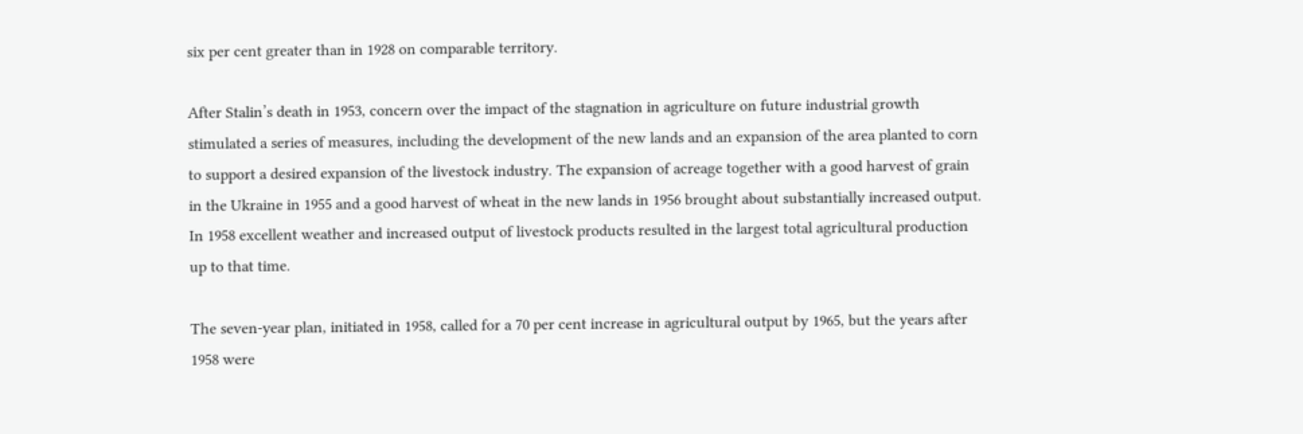six per cent greater than in 1928 on comparable territory.

After Stalin’s death in 1953, concern over the impact of the stagnation in agriculture on future industrial growth stimulated a series of measures, including the development of the new lands and an expansion of the area planted to corn to support a desired expansion of the livestock industry. The expansion of acreage together with a good harvest of grain in the Ukraine in 1955 and a good harvest of wheat in the new lands in 1956 brought about substantially increased output. In 1958 excellent weather and increased output of livestock products resulted in the largest total agricultural production up to that time.

The seven-year plan, initiated in 1958, called for a 70 per cent increase in agricultural output by 1965, but the years after 1958 were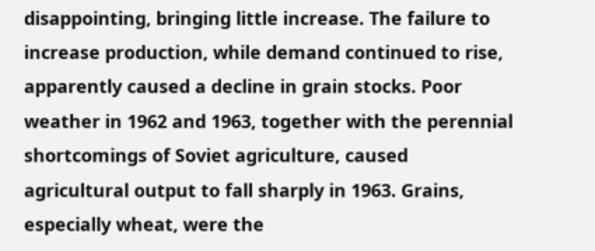disappointing, bringing little increase. The failure to increase production, while demand continued to rise, apparently caused a decline in grain stocks. Poor weather in 1962 and 1963, together with the perennial shortcomings of Soviet agriculture, caused agricultural output to fall sharply in 1963. Grains, especially wheat, were the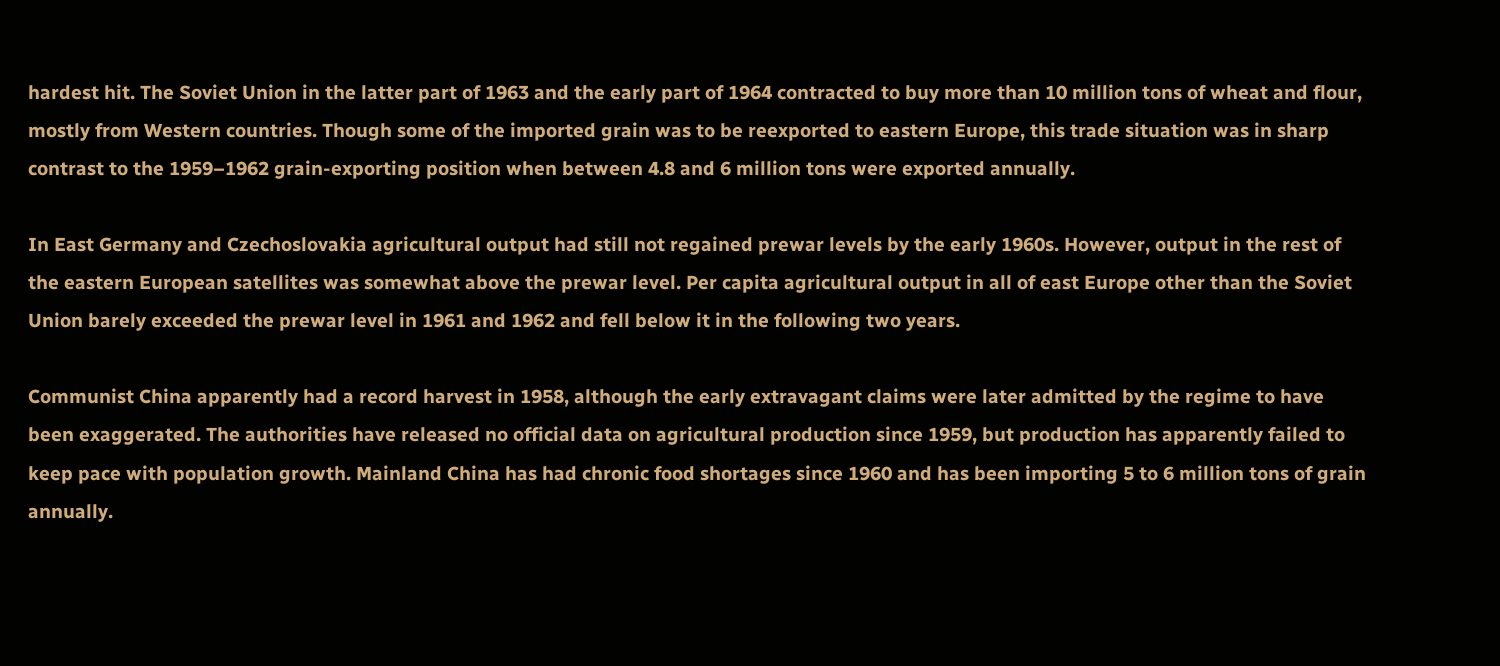hardest hit. The Soviet Union in the latter part of 1963 and the early part of 1964 contracted to buy more than 10 million tons of wheat and flour, mostly from Western countries. Though some of the imported grain was to be reexported to eastern Europe, this trade situation was in sharp contrast to the 1959–1962 grain-exporting position when between 4.8 and 6 million tons were exported annually.

In East Germany and Czechoslovakia agricultural output had still not regained prewar levels by the early 1960s. However, output in the rest of the eastern European satellites was somewhat above the prewar level. Per capita agricultural output in all of east Europe other than the Soviet Union barely exceeded the prewar level in 1961 and 1962 and fell below it in the following two years.

Communist China apparently had a record harvest in 1958, although the early extravagant claims were later admitted by the regime to have been exaggerated. The authorities have released no official data on agricultural production since 1959, but production has apparently failed to keep pace with population growth. Mainland China has had chronic food shortages since 1960 and has been importing 5 to 6 million tons of grain annually.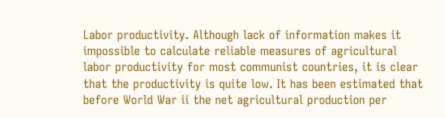Labor productivity. Although lack of information makes it impossible to calculate reliable measures of agricultural labor productivity for most communist countries, it is clear that the productivity is quite low. It has been estimated that before World War ii the net agricultural production per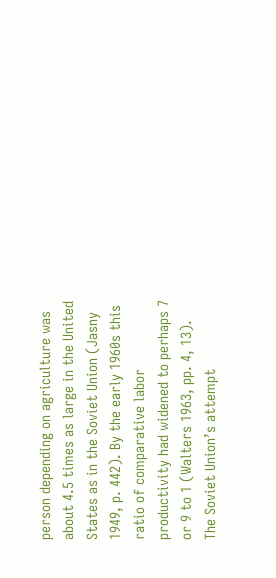person depending on agriculture was about 4.5 times as large in the United States as in the Soviet Union (Jasny 1949, p. 442). By the early 1960s this ratio of comparative labor productivity had widened to perhaps 7 or 9 to 1 (Walters 1963, pp. 4, 13). The Soviet Union’s attempt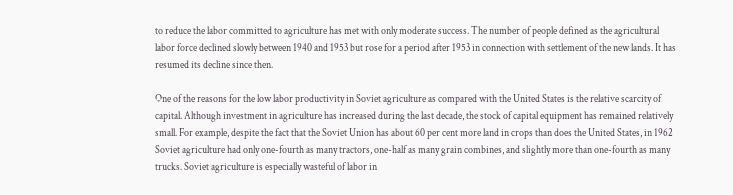to reduce the labor committed to agriculture has met with only moderate success. The number of people defined as the agricultural labor force declined slowly between 1940 and 1953 but rose for a period after 1953 in connection with settlement of the new lands. It has resumed its decline since then.

One of the reasons for the low labor productivity in Soviet agriculture as compared with the United States is the relative scarcity of capital. Although investment in agriculture has increased during the last decade, the stock of capital equipment has remained relatively small. For example, despite the fact that the Soviet Union has about 60 per cent more land in crops than does the United States, in 1962 Soviet agriculture had only one-fourth as many tractors, one-half as many grain combines, and slightly more than one-fourth as many trucks. Soviet agriculture is especially wasteful of labor in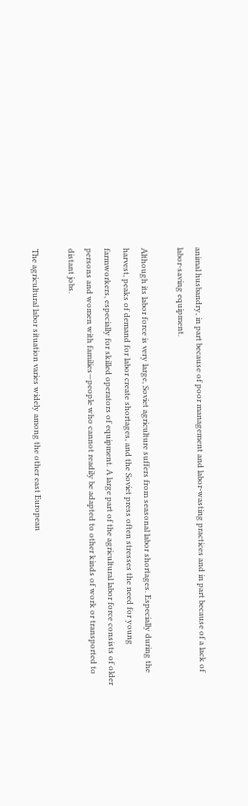animal husbandry, in part because of poor management and labor-wasting practices and in part because of a lack of labor-saving equipment.

Although its labor force is very large, Soviet agriculture suffers from seasonal labor shortages. Especially during the harvest, peaks of demand for labor create shortages, and the Soviet press often stresses the need for young farmworkers, especially for skilled operators of equipment. A large part of the agricultural labor force consists of older persons and women with families—people who cannot readily be adapted to other kinds of work or transported to distant jobs.

The agricultural labor situation varies widely among the other east European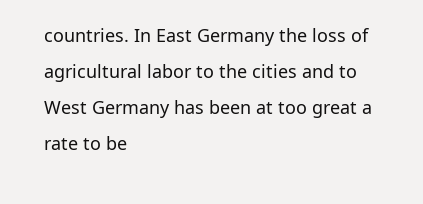countries. In East Germany the loss of agricultural labor to the cities and to West Germany has been at too great a rate to be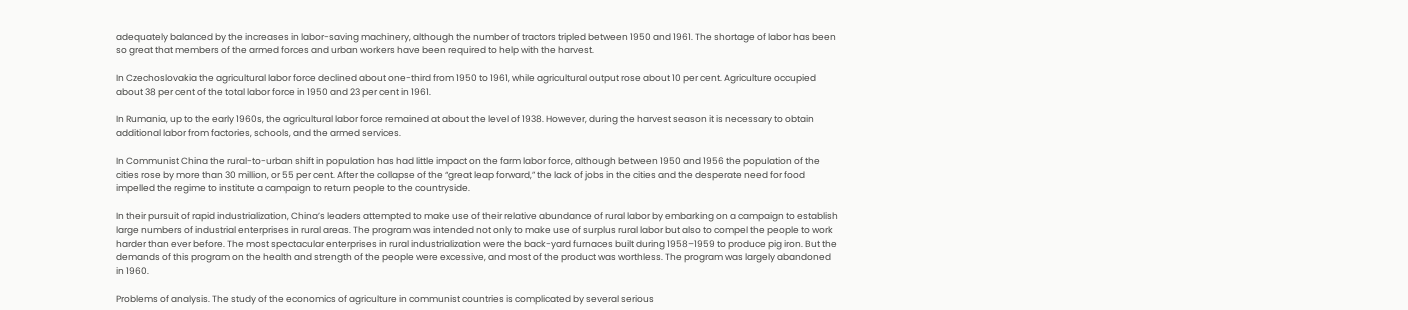adequately balanced by the increases in labor-saving machinery, although the number of tractors tripled between 1950 and 1961. The shortage of labor has been so great that members of the armed forces and urban workers have been required to help with the harvest.

In Czechoslovakia the agricultural labor force declined about one-third from 1950 to 1961, while agricultural output rose about 10 per cent. Agriculture occupied about 38 per cent of the total labor force in 1950 and 23 per cent in 1961.

In Rumania, up to the early 1960s, the agricultural labor force remained at about the level of 1938. However, during the harvest season it is necessary to obtain additional labor from factories, schools, and the armed services.

In Communist China the rural-to-urban shift in population has had little impact on the farm labor force, although between 1950 and 1956 the population of the cities rose by more than 30 million, or 55 per cent. After the collapse of the “great leap forward,” the lack of jobs in the cities and the desperate need for food impelled the regime to institute a campaign to return people to the countryside.

In their pursuit of rapid industrialization, China’s leaders attempted to make use of their relative abundance of rural labor by embarking on a campaign to establish large numbers of industrial enterprises in rural areas. The program was intended not only to make use of surplus rural labor but also to compel the people to work harder than ever before. The most spectacular enterprises in rural industrialization were the back-yard furnaces built during 1958–1959 to produce pig iron. But the demands of this program on the health and strength of the people were excessive, and most of the product was worthless. The program was largely abandoned in 1960.

Problems of analysis. The study of the economics of agriculture in communist countries is complicated by several serious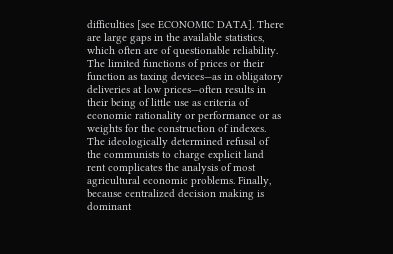difficulties [see ECONOMIC DATA]. There are large gaps in the available statistics, which often are of questionable reliability. The limited functions of prices or their function as taxing devices—as in obligatory deliveries at low prices—often results in their being of little use as criteria of economic rationality or performance or as weights for the construction of indexes. The ideologically determined refusal of the communists to charge explicit land rent complicates the analysis of most agricultural economic problems. Finally, because centralized decision making is dominant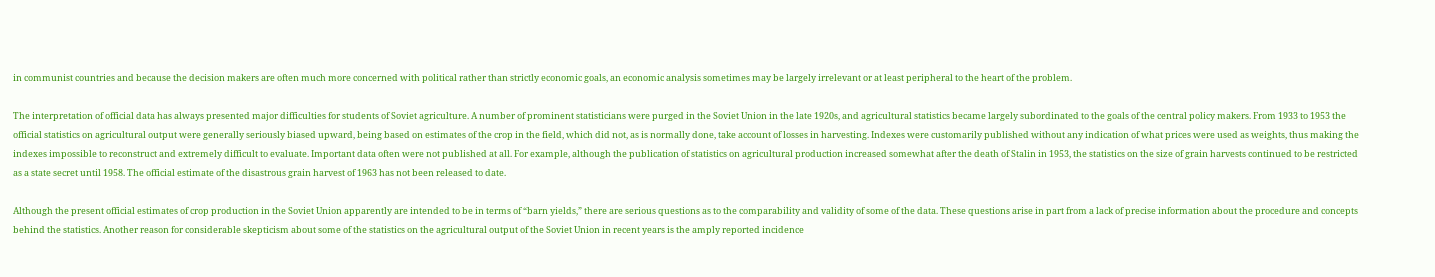in communist countries and because the decision makers are often much more concerned with political rather than strictly economic goals, an economic analysis sometimes may be largely irrelevant or at least peripheral to the heart of the problem.

The interpretation of official data has always presented major difficulties for students of Soviet agriculture. A number of prominent statisticians were purged in the Soviet Union in the late 1920s, and agricultural statistics became largely subordinated to the goals of the central policy makers. From 1933 to 1953 the official statistics on agricultural output were generally seriously biased upward, being based on estimates of the crop in the field, which did not, as is normally done, take account of losses in harvesting. Indexes were customarily published without any indication of what prices were used as weights, thus making the indexes impossible to reconstruct and extremely difficult to evaluate. Important data often were not published at all. For example, although the publication of statistics on agricultural production increased somewhat after the death of Stalin in 1953, the statistics on the size of grain harvests continued to be restricted as a state secret until 1958. The official estimate of the disastrous grain harvest of 1963 has not been released to date.

Although the present official estimates of crop production in the Soviet Union apparently are intended to be in terms of “barn yields,” there are serious questions as to the comparability and validity of some of the data. These questions arise in part from a lack of precise information about the procedure and concepts behind the statistics. Another reason for considerable skepticism about some of the statistics on the agricultural output of the Soviet Union in recent years is the amply reported incidence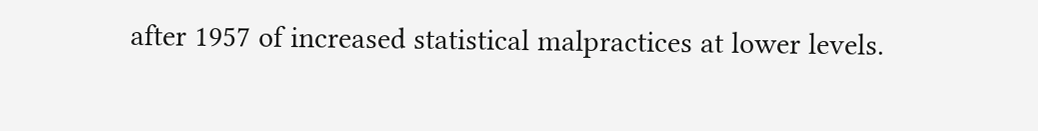after 1957 of increased statistical malpractices at lower levels.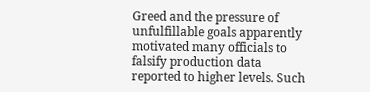Greed and the pressure of unfulfillable goals apparently motivated many officials to falsify production data reported to higher levels. Such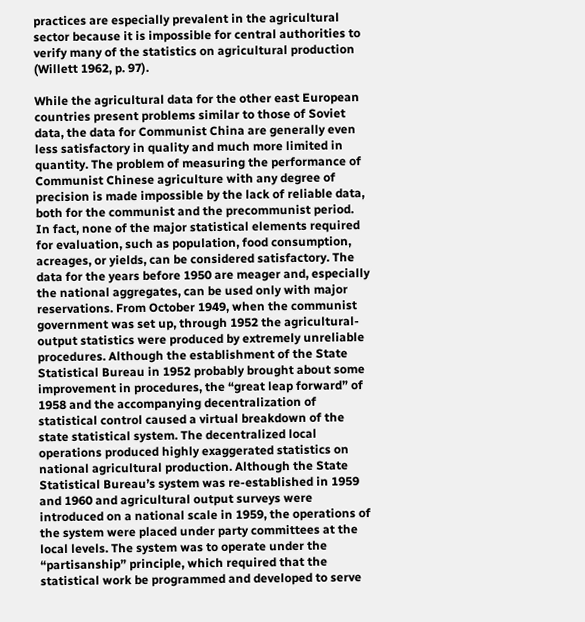practices are especially prevalent in the agricultural sector because it is impossible for central authorities to verify many of the statistics on agricultural production (Willett 1962, p. 97).

While the agricultural data for the other east European countries present problems similar to those of Soviet data, the data for Communist China are generally even less satisfactory in quality and much more limited in quantity. The problem of measuring the performance of Communist Chinese agriculture with any degree of precision is made impossible by the lack of reliable data, both for the communist and the precommunist period. In fact, none of the major statistical elements required for evaluation, such as population, food consumption, acreages, or yields, can be considered satisfactory. The data for the years before 1950 are meager and, especially the national aggregates, can be used only with major reservations. From October 1949, when the communist government was set up, through 1952 the agricultural-output statistics were produced by extremely unreliable procedures. Although the establishment of the State Statistical Bureau in 1952 probably brought about some improvement in procedures, the “great leap forward” of 1958 and the accompanying decentralization of statistical control caused a virtual breakdown of the state statistical system. The decentralized local operations produced highly exaggerated statistics on national agricultural production. Although the State Statistical Bureau’s system was re-established in 1959 and 1960 and agricultural output surveys were introduced on a national scale in 1959, the operations of the system were placed under party committees at the local levels. The system was to operate under the “partisanship” principle, which required that the statistical work be programmed and developed to serve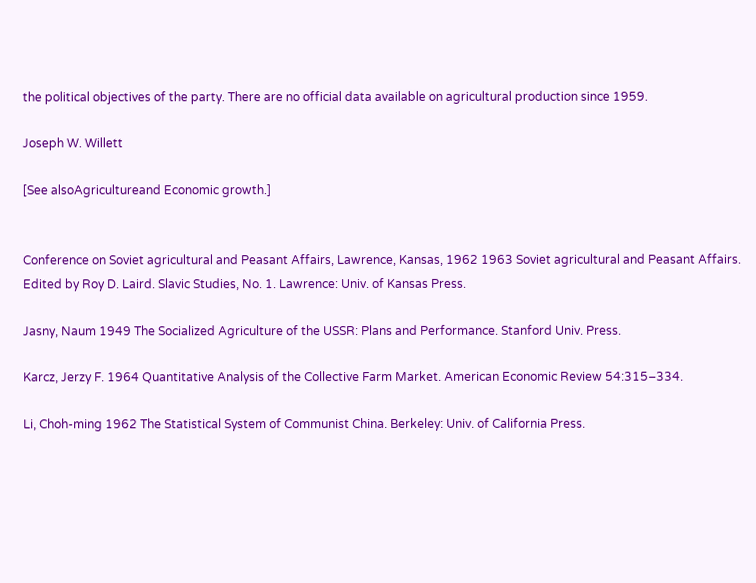the political objectives of the party. There are no official data available on agricultural production since 1959.

Joseph W. Willett

[See alsoAgricultureand Economic growth.]


Conference on Soviet agricultural and Peasant Affairs, Lawrence, Kansas, 1962 1963 Soviet agricultural and Peasant Affairs. Edited by Roy D. Laird. Slavic Studies, No. 1. Lawrence: Univ. of Kansas Press.

Jasny, Naum 1949 The Socialized Agriculture of the USSR: Plans and Performance. Stanford Univ. Press.

Karcz, Jerzy F. 1964 Quantitative Analysis of the Collective Farm Market. American Economic Review 54:315–334.

Li, Choh-ming 1962 The Statistical System of Communist China. Berkeley: Univ. of California Press.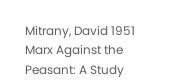Mitrany, David 1951 Marx Against the Peasant: A Study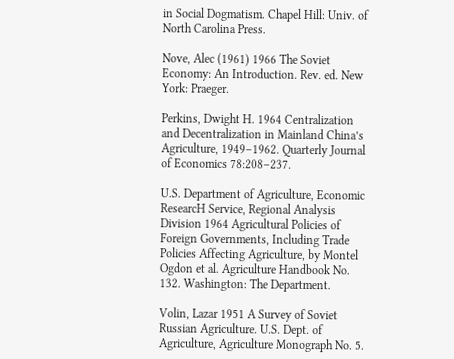in Social Dogmatism. Chapel Hill: Univ. of North Carolina Press.

Nove, Alec (1961) 1966 The Soviet Economy: An Introduction. Rev. ed. New York: Praeger.

Perkins, Dwight H. 1964 Centralization and Decentralization in Mainland China’s Agriculture, 1949–1962. Quarterly Journal of Economics 78:208–237.

U.S. Department of Agriculture, Economic ResearcH Service, Regional Analysis Division 1964 Agricultural Policies of Foreign Governments, Including Trade Policies Affecting Agriculture, by Montel Ogdon et al. Agriculture Handbook No. 132. Washington: The Department.

Volin, Lazar 1951 A Survey of Soviet Russian Agriculture. U.S. Dept. of Agriculture, Agriculture Monograph No. 5.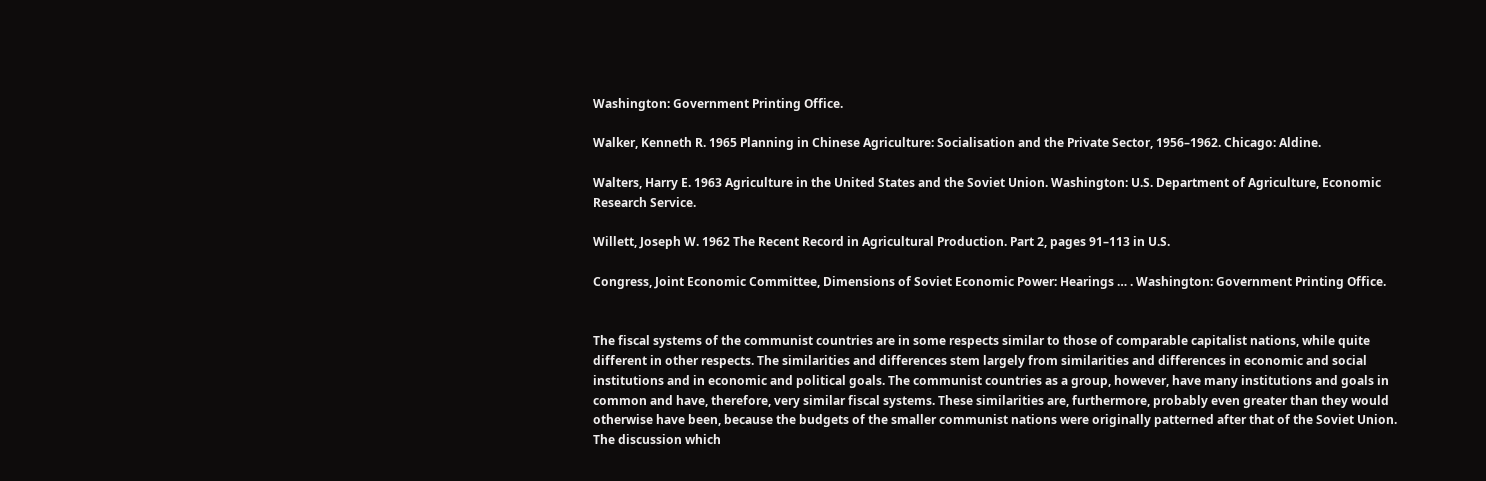Washington: Government Printing Office.

Walker, Kenneth R. 1965 Planning in Chinese Agriculture: Socialisation and the Private Sector, 1956–1962. Chicago: Aldine.

Walters, Harry E. 1963 Agriculture in the United States and the Soviet Union. Washington: U.S. Department of Agriculture, Economic Research Service.

Willett, Joseph W. 1962 The Recent Record in Agricultural Production. Part 2, pages 91–113 in U.S.

Congress, Joint Economic Committee, Dimensions of Soviet Economic Power: Hearings … . Washington: Government Printing Office.


The fiscal systems of the communist countries are in some respects similar to those of comparable capitalist nations, while quite different in other respects. The similarities and differences stem largely from similarities and differences in economic and social institutions and in economic and political goals. The communist countries as a group, however, have many institutions and goals in common and have, therefore, very similar fiscal systems. These similarities are, furthermore, probably even greater than they would otherwise have been, because the budgets of the smaller communist nations were originally patterned after that of the Soviet Union. The discussion which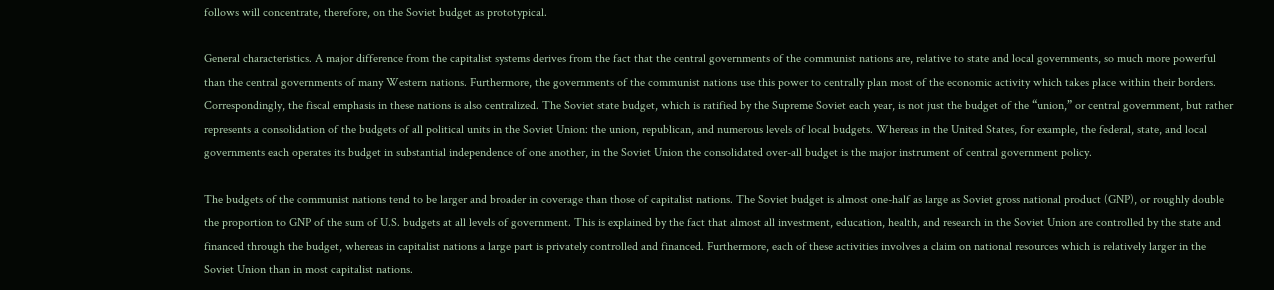follows will concentrate, therefore, on the Soviet budget as prototypical.

General characteristics. A major difference from the capitalist systems derives from the fact that the central governments of the communist nations are, relative to state and local governments, so much more powerful than the central governments of many Western nations. Furthermore, the governments of the communist nations use this power to centrally plan most of the economic activity which takes place within their borders. Correspondingly, the fiscal emphasis in these nations is also centralized. The Soviet state budget, which is ratified by the Supreme Soviet each year, is not just the budget of the “union,” or central government, but rather represents a consolidation of the budgets of all political units in the Soviet Union: the union, republican, and numerous levels of local budgets. Whereas in the United States, for example, the federal, state, and local governments each operates its budget in substantial independence of one another, in the Soviet Union the consolidated over-all budget is the major instrument of central government policy.

The budgets of the communist nations tend to be larger and broader in coverage than those of capitalist nations. The Soviet budget is almost one-half as large as Soviet gross national product (GNP), or roughly double the proportion to GNP of the sum of U.S. budgets at all levels of government. This is explained by the fact that almost all investment, education, health, and research in the Soviet Union are controlled by the state and financed through the budget, whereas in capitalist nations a large part is privately controlled and financed. Furthermore, each of these activities involves a claim on national resources which is relatively larger in the Soviet Union than in most capitalist nations.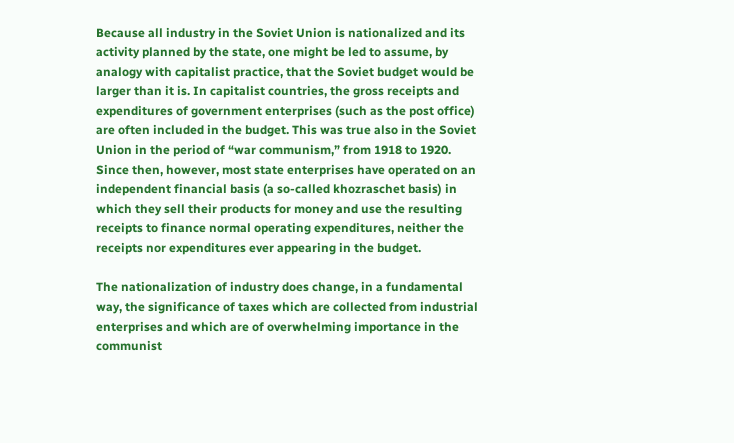Because all industry in the Soviet Union is nationalized and its activity planned by the state, one might be led to assume, by analogy with capitalist practice, that the Soviet budget would be larger than it is. In capitalist countries, the gross receipts and expenditures of government enterprises (such as the post office) are often included in the budget. This was true also in the Soviet Union in the period of “war communism,” from 1918 to 1920. Since then, however, most state enterprises have operated on an independent financial basis (a so-called khozraschet basis) in which they sell their products for money and use the resulting receipts to finance normal operating expenditures, neither the receipts nor expenditures ever appearing in the budget.

The nationalization of industry does change, in a fundamental way, the significance of taxes which are collected from industrial enterprises and which are of overwhelming importance in the communist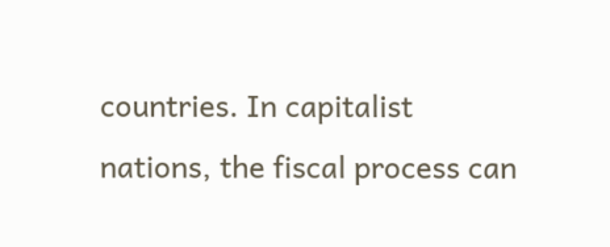countries. In capitalist nations, the fiscal process can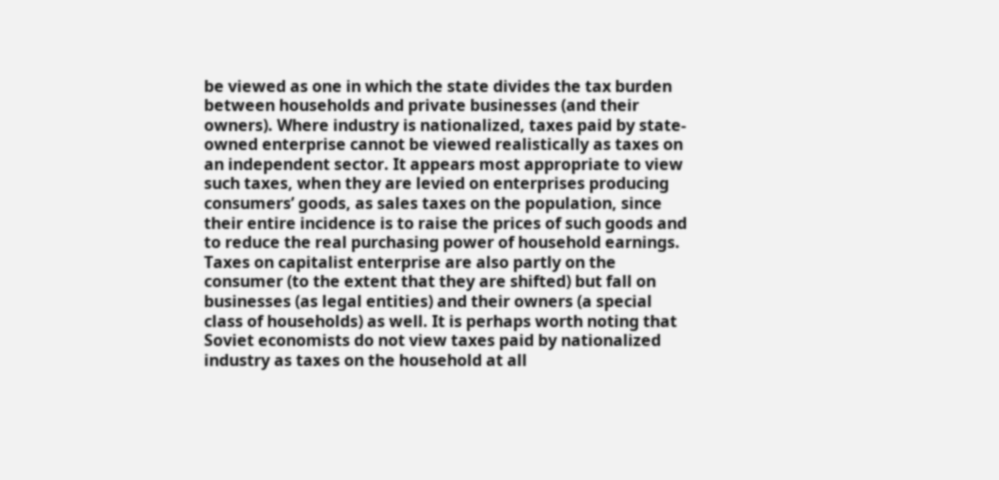be viewed as one in which the state divides the tax burden between households and private businesses (and their owners). Where industry is nationalized, taxes paid by state-owned enterprise cannot be viewed realistically as taxes on an independent sector. It appears most appropriate to view such taxes, when they are levied on enterprises producing consumers’ goods, as sales taxes on the population, since their entire incidence is to raise the prices of such goods and to reduce the real purchasing power of household earnings. Taxes on capitalist enterprise are also partly on the consumer (to the extent that they are shifted) but fall on businesses (as legal entities) and their owners (a special class of households) as well. It is perhaps worth noting that Soviet economists do not view taxes paid by nationalized industry as taxes on the household at all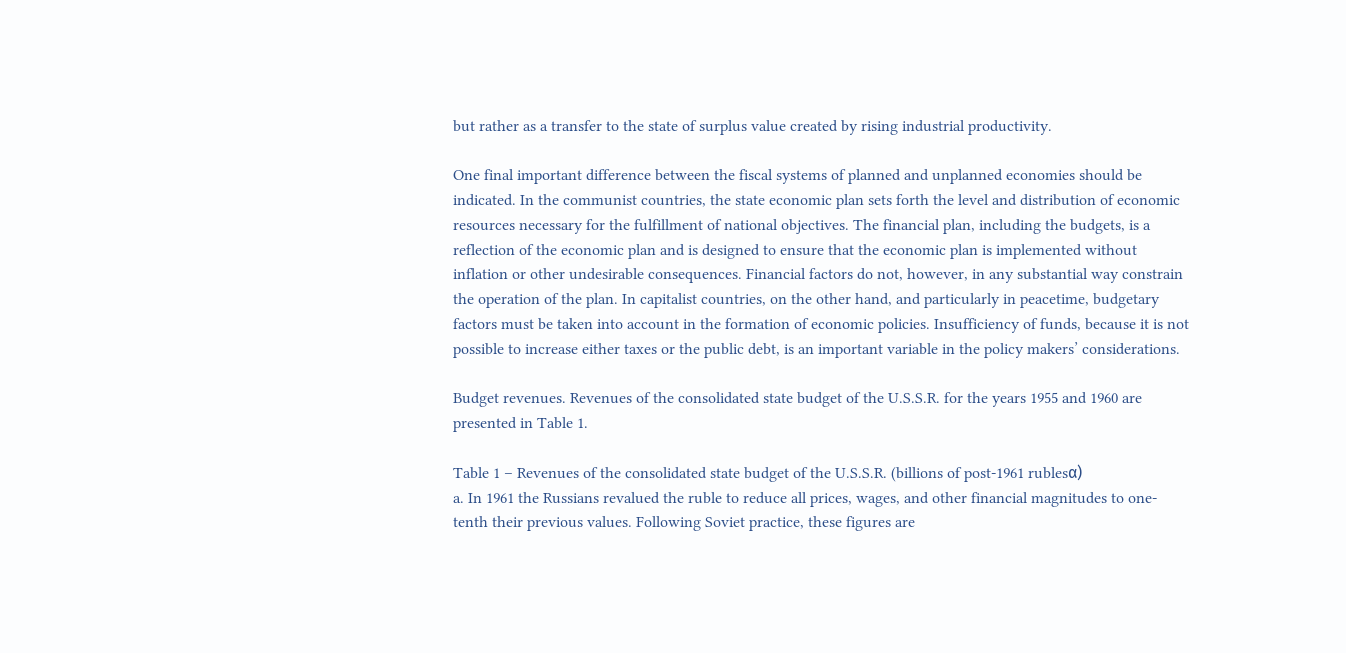but rather as a transfer to the state of surplus value created by rising industrial productivity.

One final important difference between the fiscal systems of planned and unplanned economies should be indicated. In the communist countries, the state economic plan sets forth the level and distribution of economic resources necessary for the fulfillment of national objectives. The financial plan, including the budgets, is a reflection of the economic plan and is designed to ensure that the economic plan is implemented without inflation or other undesirable consequences. Financial factors do not, however, in any substantial way constrain the operation of the plan. In capitalist countries, on the other hand, and particularly in peacetime, budgetary factors must be taken into account in the formation of economic policies. Insufficiency of funds, because it is not possible to increase either taxes or the public debt, is an important variable in the policy makers’ considerations.

Budget revenues. Revenues of the consolidated state budget of the U.S.S.R. for the years 1955 and 1960 are presented in Table 1.

Table 1 – Revenues of the consolidated state budget of the U.S.S.R. (billions of post-1961 rublesα)
a. In 1961 the Russians revalued the ruble to reduce all prices, wages, and other financial magnitudes to one-tenth their previous values. Following Soviet practice, these figures are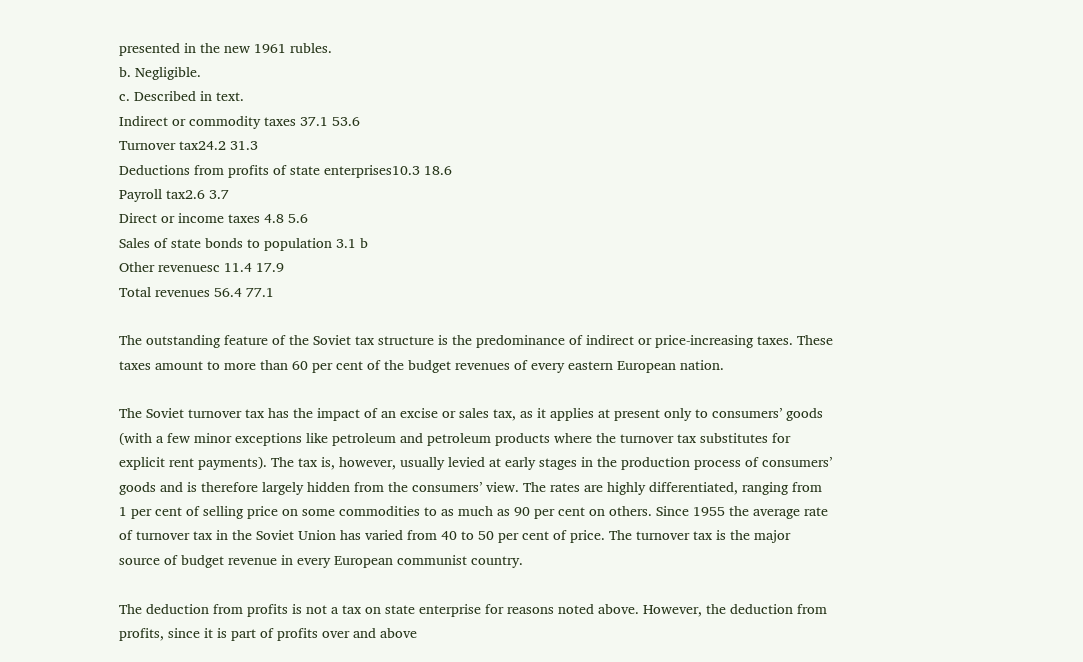presented in the new 1961 rubles.
b. Negligible.
c. Described in text.
Indirect or commodity taxes 37.1 53.6
Turnover tax24.2 31.3
Deductions from profits of state enterprises10.3 18.6
Payroll tax2.6 3.7
Direct or income taxes 4.8 5.6
Sales of state bonds to population 3.1 b
Other revenuesc 11.4 17.9
Total revenues 56.4 77.1

The outstanding feature of the Soviet tax structure is the predominance of indirect or price-increasing taxes. These taxes amount to more than 60 per cent of the budget revenues of every eastern European nation.

The Soviet turnover tax has the impact of an excise or sales tax, as it applies at present only to consumers’ goods (with a few minor exceptions like petroleum and petroleum products where the turnover tax substitutes for explicit rent payments). The tax is, however, usually levied at early stages in the production process of consumers’ goods and is therefore largely hidden from the consumers’ view. The rates are highly differentiated, ranging from 1 per cent of selling price on some commodities to as much as 90 per cent on others. Since 1955 the average rate of turnover tax in the Soviet Union has varied from 40 to 50 per cent of price. The turnover tax is the major source of budget revenue in every European communist country.

The deduction from profits is not a tax on state enterprise for reasons noted above. However, the deduction from profits, since it is part of profits over and above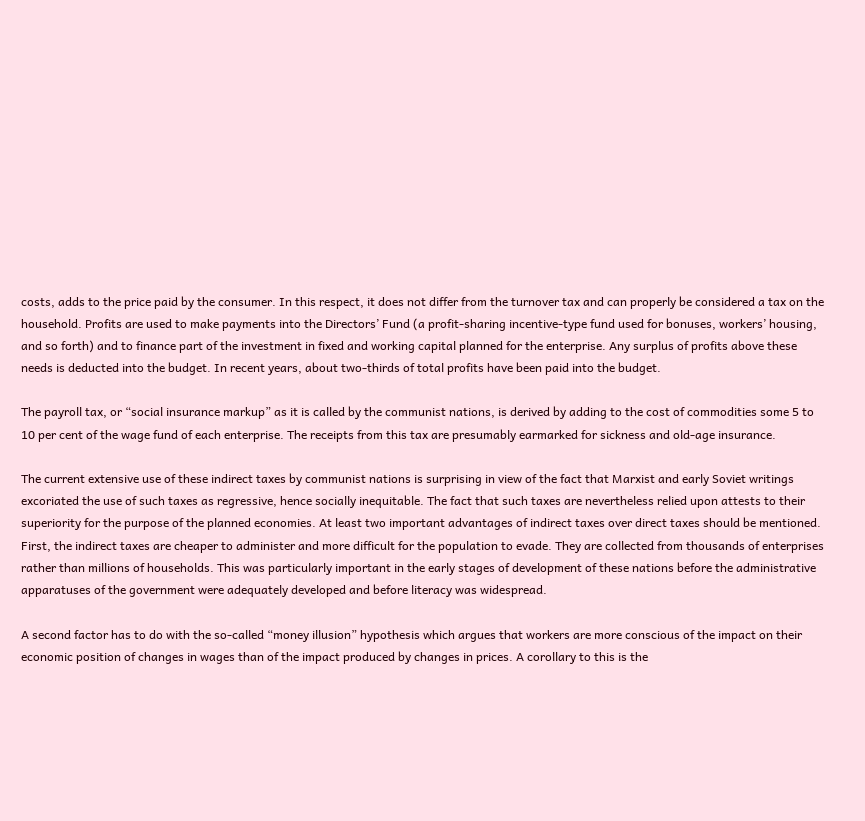costs, adds to the price paid by the consumer. In this respect, it does not differ from the turnover tax and can properly be considered a tax on the household. Profits are used to make payments into the Directors’ Fund (a profit-sharing incentive-type fund used for bonuses, workers’ housing, and so forth) and to finance part of the investment in fixed and working capital planned for the enterprise. Any surplus of profits above these needs is deducted into the budget. In recent years, about two-thirds of total profits have been paid into the budget.

The payroll tax, or “social insurance markup” as it is called by the communist nations, is derived by adding to the cost of commodities some 5 to 10 per cent of the wage fund of each enterprise. The receipts from this tax are presumably earmarked for sickness and old-age insurance.

The current extensive use of these indirect taxes by communist nations is surprising in view of the fact that Marxist and early Soviet writings excoriated the use of such taxes as regressive, hence socially inequitable. The fact that such taxes are nevertheless relied upon attests to their superiority for the purpose of the planned economies. At least two important advantages of indirect taxes over direct taxes should be mentioned. First, the indirect taxes are cheaper to administer and more difficult for the population to evade. They are collected from thousands of enterprises rather than millions of households. This was particularly important in the early stages of development of these nations before the administrative apparatuses of the government were adequately developed and before literacy was widespread.

A second factor has to do with the so-called “money illusion” hypothesis which argues that workers are more conscious of the impact on their economic position of changes in wages than of the impact produced by changes in prices. A corollary to this is the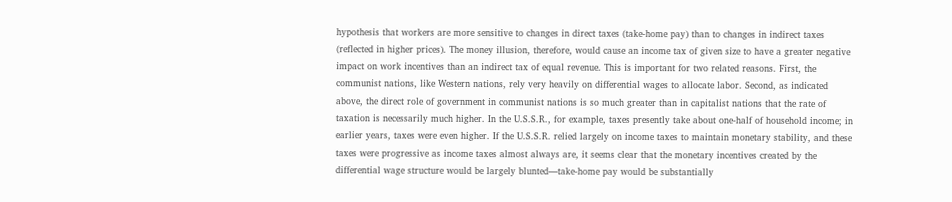hypothesis that workers are more sensitive to changes in direct taxes (take-home pay) than to changes in indirect taxes (reflected in higher prices). The money illusion, therefore, would cause an income tax of given size to have a greater negative impact on work incentives than an indirect tax of equal revenue. This is important for two related reasons. First, the communist nations, like Western nations, rely very heavily on differential wages to allocate labor. Second, as indicated above, the direct role of government in communist nations is so much greater than in capitalist nations that the rate of taxation is necessarily much higher. In the U.S.S.R., for example, taxes presently take about one-half of household income; in earlier years, taxes were even higher. If the U.S.S.R. relied largely on income taxes to maintain monetary stability, and these taxes were progressive as income taxes almost always are, it seems clear that the monetary incentives created by the differential wage structure would be largely blunted—take-home pay would be substantially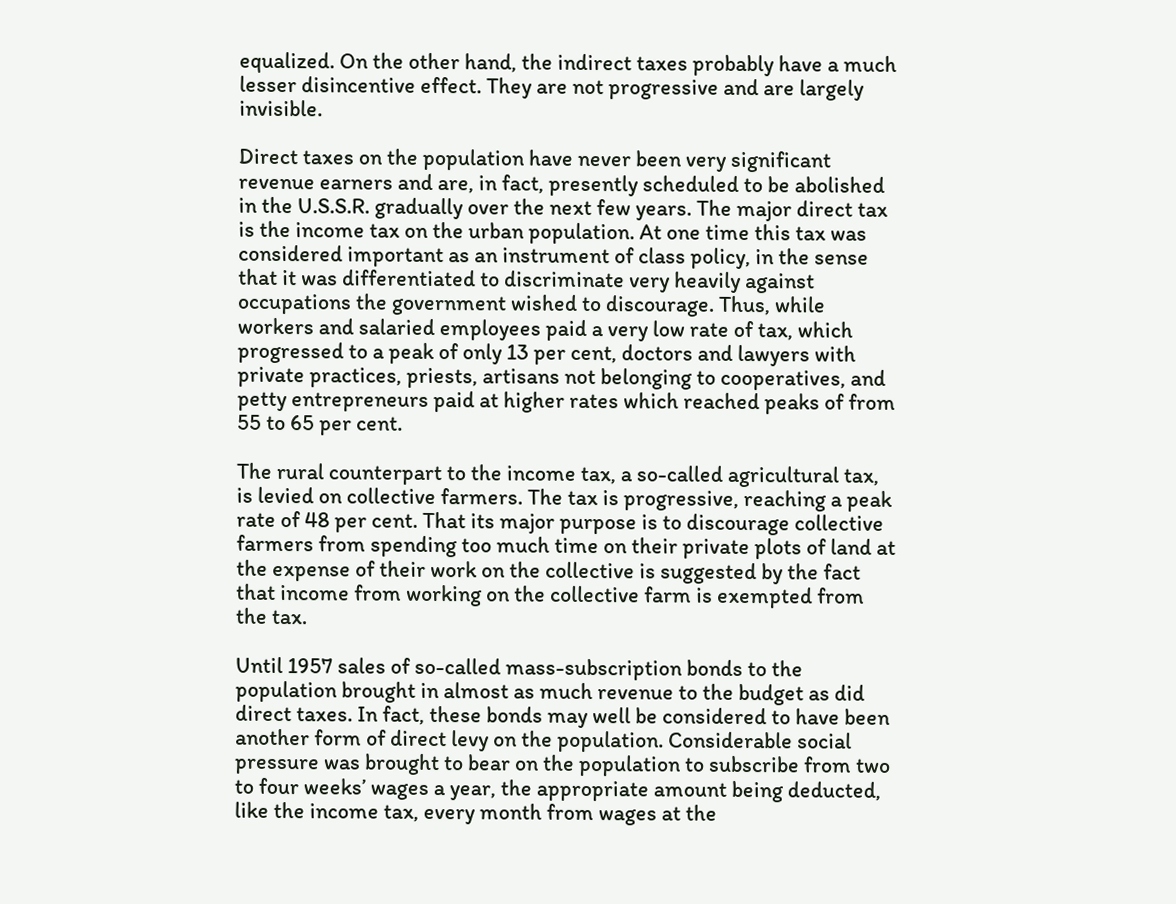equalized. On the other hand, the indirect taxes probably have a much lesser disincentive effect. They are not progressive and are largely invisible.

Direct taxes on the population have never been very significant revenue earners and are, in fact, presently scheduled to be abolished in the U.S.S.R. gradually over the next few years. The major direct tax is the income tax on the urban population. At one time this tax was considered important as an instrument of class policy, in the sense that it was differentiated to discriminate very heavily against occupations the government wished to discourage. Thus, while workers and salaried employees paid a very low rate of tax, which progressed to a peak of only 13 per cent, doctors and lawyers with private practices, priests, artisans not belonging to cooperatives, and petty entrepreneurs paid at higher rates which reached peaks of from 55 to 65 per cent.

The rural counterpart to the income tax, a so-called agricultural tax, is levied on collective farmers. The tax is progressive, reaching a peak rate of 48 per cent. That its major purpose is to discourage collective farmers from spending too much time on their private plots of land at the expense of their work on the collective is suggested by the fact that income from working on the collective farm is exempted from the tax.

Until 1957 sales of so-called mass-subscription bonds to the population brought in almost as much revenue to the budget as did direct taxes. In fact, these bonds may well be considered to have been another form of direct levy on the population. Considerable social pressure was brought to bear on the population to subscribe from two to four weeks’ wages a year, the appropriate amount being deducted, like the income tax, every month from wages at the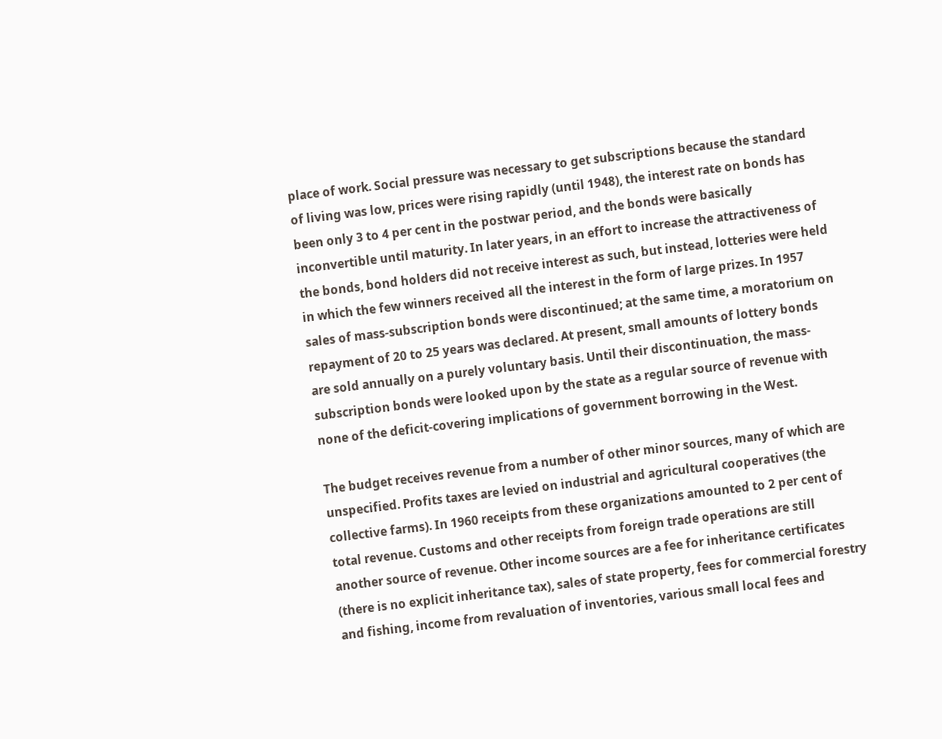place of work. Social pressure was necessary to get subscriptions because the standard of living was low, prices were rising rapidly (until 1948), the interest rate on bonds has been only 3 to 4 per cent in the postwar period, and the bonds were basically inconvertible until maturity. In later years, in an effort to increase the attractiveness of the bonds, bond holders did not receive interest as such, but instead, lotteries were held in which the few winners received all the interest in the form of large prizes. In 1957 sales of mass-subscription bonds were discontinued; at the same time, a moratorium on repayment of 20 to 25 years was declared. At present, small amounts of lottery bonds are sold annually on a purely voluntary basis. Until their discontinuation, the mass-subscription bonds were looked upon by the state as a regular source of revenue with none of the deficit-covering implications of government borrowing in the West.

The budget receives revenue from a number of other minor sources, many of which are unspecified. Profits taxes are levied on industrial and agricultural cooperatives (the collective farms). In 1960 receipts from these organizations amounted to 2 per cent of total revenue. Customs and other receipts from foreign trade operations are still another source of revenue. Other income sources are a fee for inheritance certificates (there is no explicit inheritance tax), sales of state property, fees for commercial forestry and fishing, income from revaluation of inventories, various small local fees and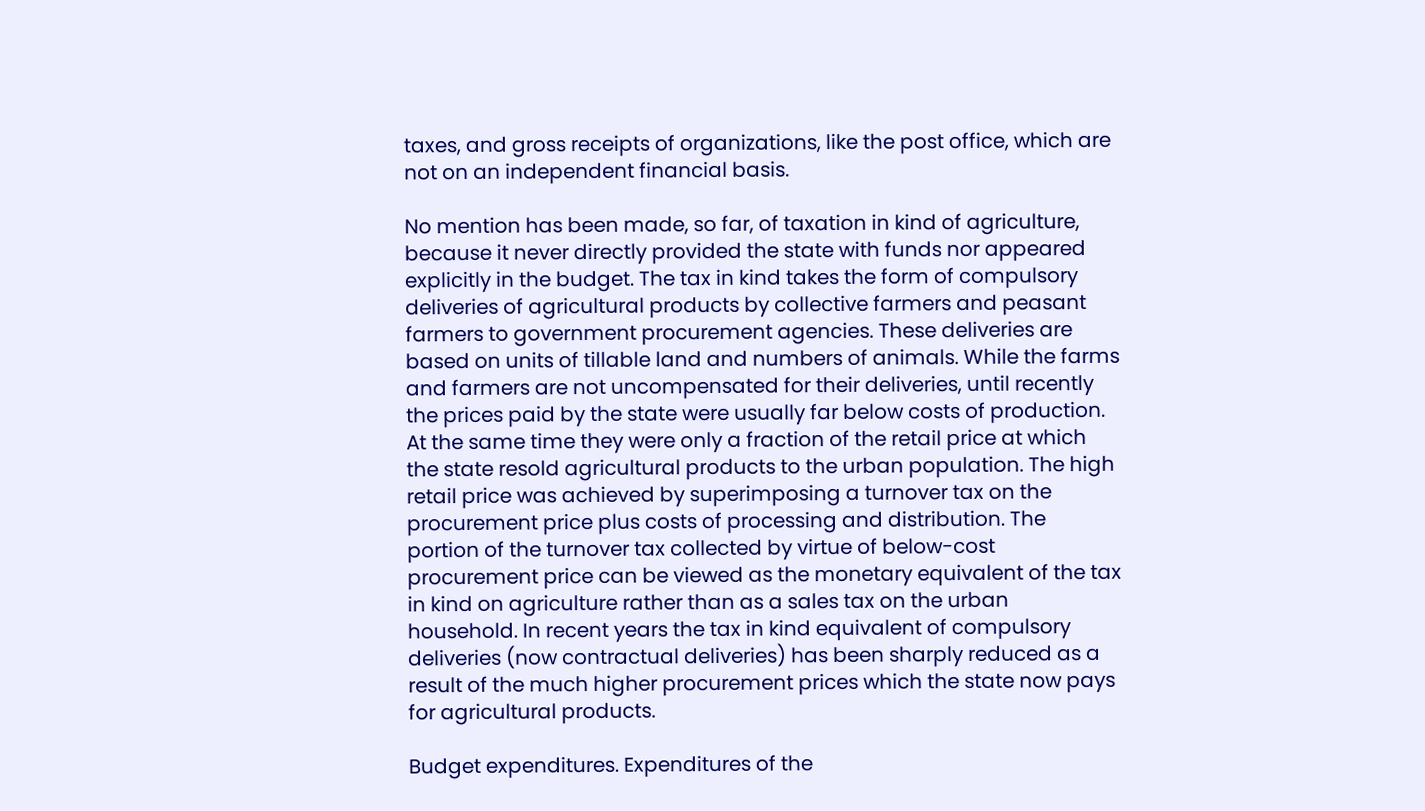taxes, and gross receipts of organizations, like the post office, which are not on an independent financial basis.

No mention has been made, so far, of taxation in kind of agriculture, because it never directly provided the state with funds nor appeared explicitly in the budget. The tax in kind takes the form of compulsory deliveries of agricultural products by collective farmers and peasant farmers to government procurement agencies. These deliveries are based on units of tillable land and numbers of animals. While the farms and farmers are not uncompensated for their deliveries, until recently the prices paid by the state were usually far below costs of production. At the same time they were only a fraction of the retail price at which the state resold agricultural products to the urban population. The high retail price was achieved by superimposing a turnover tax on the procurement price plus costs of processing and distribution. The portion of the turnover tax collected by virtue of below-cost procurement price can be viewed as the monetary equivalent of the tax in kind on agriculture rather than as a sales tax on the urban household. In recent years the tax in kind equivalent of compulsory deliveries (now contractual deliveries) has been sharply reduced as a result of the much higher procurement prices which the state now pays for agricultural products.

Budget expenditures. Expenditures of the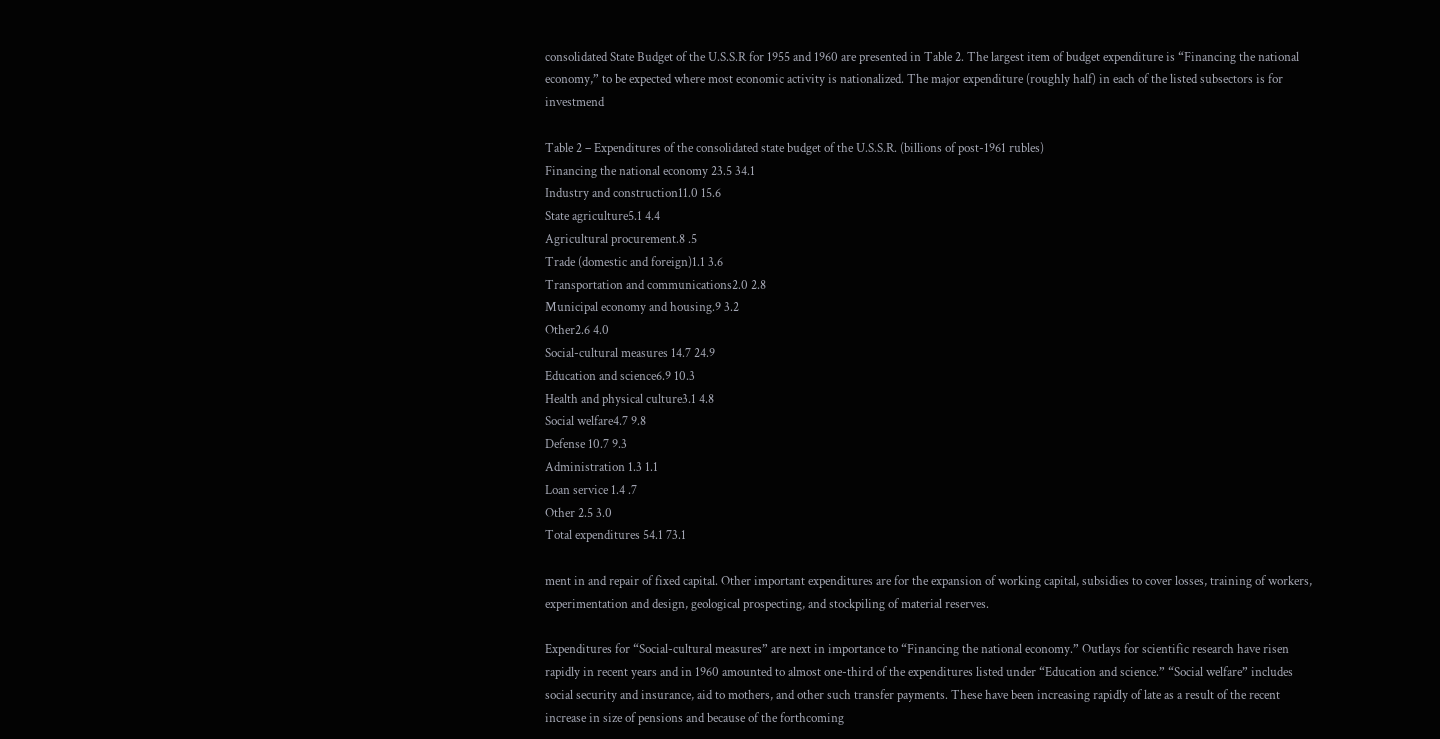consolidated State Budget of the U.S.S.R for 1955 and 1960 are presented in Table 2. The largest item of budget expenditure is “Financing the national economy,” to be expected where most economic activity is nationalized. The major expenditure (roughly half) in each of the listed subsectors is for investmend

Table 2 – Expenditures of the consolidated state budget of the U.S.S.R. (billions of post-1961 rubles)
Financing the national economy 23.5 34.1
Industry and construction11.0 15.6
State agriculture5.1 4.4
Agricultural procurement.8 .5
Trade (domestic and foreign)1.1 3.6
Transportation and communications2.0 2.8
Municipal economy and housing.9 3.2
Other2.6 4.0
Social-cultural measures 14.7 24.9
Education and science6.9 10.3
Health and physical culture3.1 4.8
Social welfare4.7 9.8
Defense 10.7 9.3
Administration 1.3 1.1
Loan service 1.4 .7
Other 2.5 3.0
Total expenditures 54.1 73.1

ment in and repair of fixed capital. Other important expenditures are for the expansion of working capital, subsidies to cover losses, training of workers, experimentation and design, geological prospecting, and stockpiling of material reserves.

Expenditures for “Social-cultural measures” are next in importance to “Financing the national economy.” Outlays for scientific research have risen rapidly in recent years and in 1960 amounted to almost one-third of the expenditures listed under “Education and science.” “Social welfare” includes social security and insurance, aid to mothers, and other such transfer payments. These have been increasing rapidly of late as a result of the recent increase in size of pensions and because of the forthcoming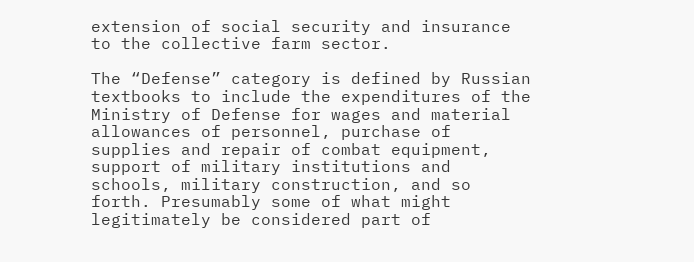extension of social security and insurance to the collective farm sector.

The “Defense” category is defined by Russian textbooks to include the expenditures of the Ministry of Defense for wages and material allowances of personnel, purchase of supplies and repair of combat equipment, support of military institutions and schools, military construction, and so forth. Presumably some of what might legitimately be considered part of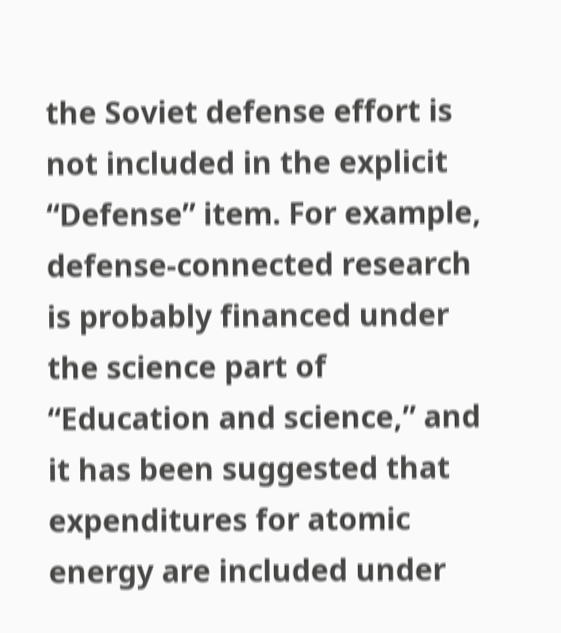the Soviet defense effort is not included in the explicit “Defense” item. For example, defense-connected research is probably financed under the science part of “Education and science,” and it has been suggested that expenditures for atomic energy are included under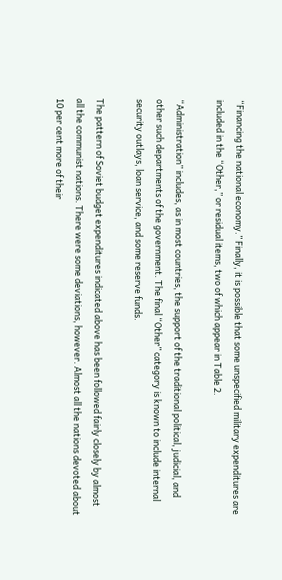“Financing the national economy.” Finally, it is possible that some unspecified military expenditures are included in the “Other,” or residual items, two of which appear in Table 2.

“Administration” includes, as in most countries, the support of the traditional political, judicial, and other such departments of the government. The final “Other” category is known to include internal security outlays, loan service, and some reserve funds.

The pattern of Soviet budget expenditures indicated above has been followed fairly closely by almost all the communist nations. There were some deviations, however. Almost all the nations devoted about 10 per cent more of their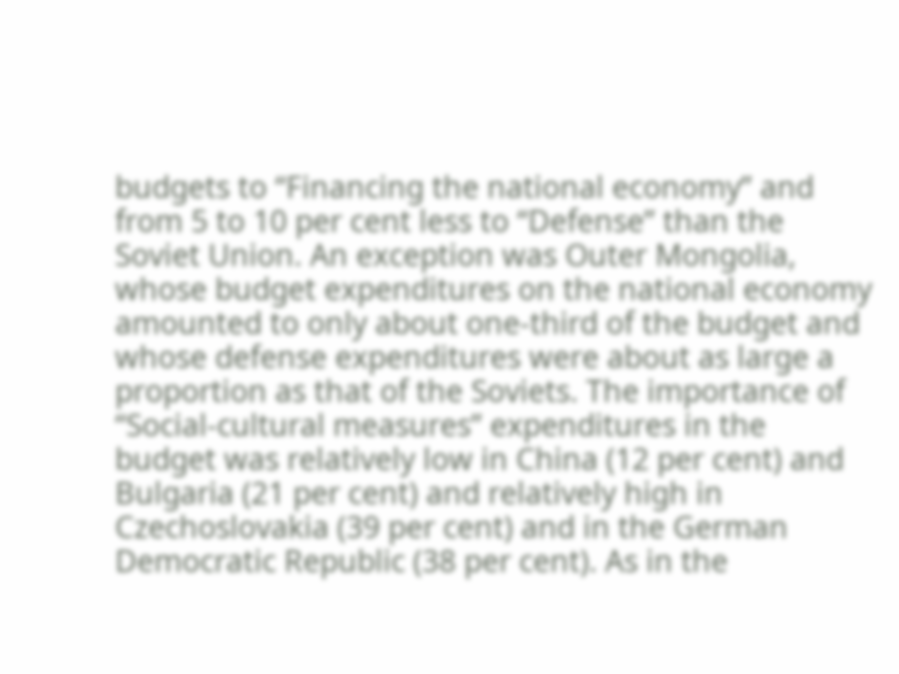budgets to “Financing the national economy” and from 5 to 10 per cent less to “Defense” than the Soviet Union. An exception was Outer Mongolia, whose budget expenditures on the national economy amounted to only about one-third of the budget and whose defense expenditures were about as large a proportion as that of the Soviets. The importance of “Social-cultural measures” expenditures in the budget was relatively low in China (12 per cent) and Bulgaria (21 per cent) and relatively high in Czechoslovakia (39 per cent) and in the German Democratic Republic (38 per cent). As in the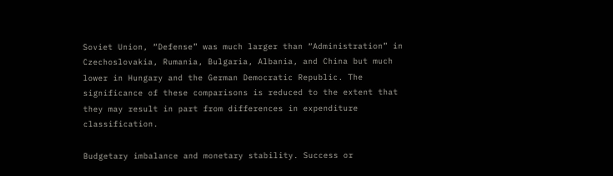Soviet Union, “Defense” was much larger than “Administration” in Czechoslovakia, Rumania, Bulgaria, Albania, and China but much lower in Hungary and the German Democratic Republic. The significance of these comparisons is reduced to the extent that they may result in part from differences in expenditure classification.

Budgetary imbalance and monetary stability. Success or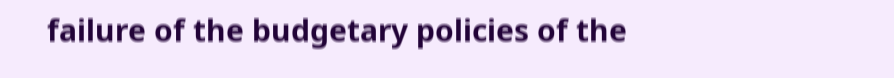failure of the budgetary policies of the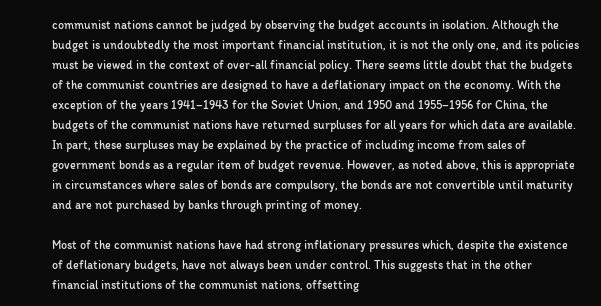communist nations cannot be judged by observing the budget accounts in isolation. Although the budget is undoubtedly the most important financial institution, it is not the only one, and its policies must be viewed in the context of over-all financial policy. There seems little doubt that the budgets of the communist countries are designed to have a deflationary impact on the economy. With the exception of the years 1941–1943 for the Soviet Union, and 1950 and 1955–1956 for China, the budgets of the communist nations have returned surpluses for all years for which data are available. In part, these surpluses may be explained by the practice of including income from sales of government bonds as a regular item of budget revenue. However, as noted above, this is appropriate in circumstances where sales of bonds are compulsory, the bonds are not convertible until maturity and are not purchased by banks through printing of money.

Most of the communist nations have had strong inflationary pressures which, despite the existence of deflationary budgets, have not always been under control. This suggests that in the other financial institutions of the communist nations, offsetting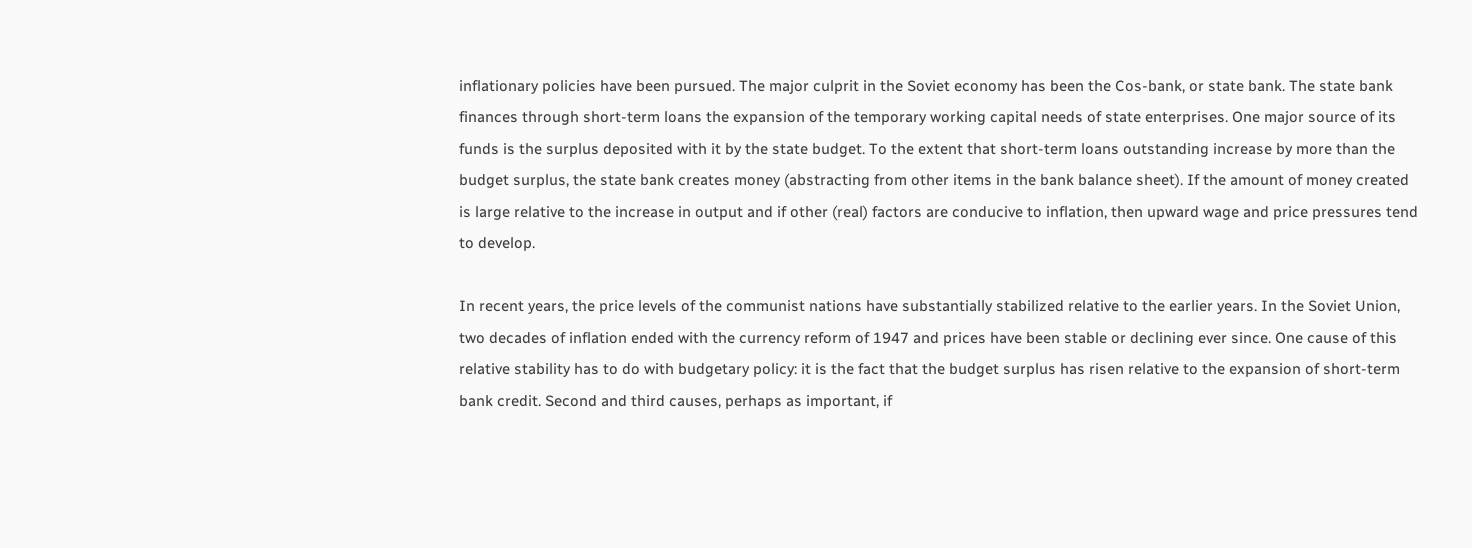inflationary policies have been pursued. The major culprit in the Soviet economy has been the Cos-bank, or state bank. The state bank finances through short-term loans the expansion of the temporary working capital needs of state enterprises. One major source of its funds is the surplus deposited with it by the state budget. To the extent that short-term loans outstanding increase by more than the budget surplus, the state bank creates money (abstracting from other items in the bank balance sheet). If the amount of money created is large relative to the increase in output and if other (real) factors are conducive to inflation, then upward wage and price pressures tend to develop.

In recent years, the price levels of the communist nations have substantially stabilized relative to the earlier years. In the Soviet Union, two decades of inflation ended with the currency reform of 1947 and prices have been stable or declining ever since. One cause of this relative stability has to do with budgetary policy: it is the fact that the budget surplus has risen relative to the expansion of short-term bank credit. Second and third causes, perhaps as important, if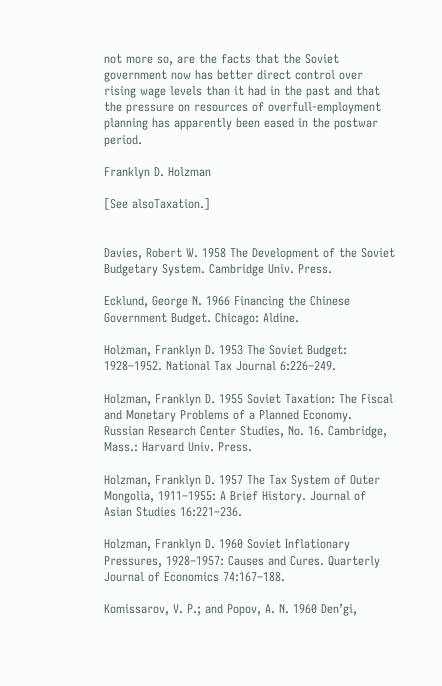not more so, are the facts that the Soviet government now has better direct control over rising wage levels than it had in the past and that the pressure on resources of overfull-employment planning has apparently been eased in the postwar period.

Franklyn D. Holzman

[See alsoTaxation.]


Davies, Robert W. 1958 The Development of the Soviet Budgetary System. Cambridge Univ. Press.

Ecklund, George N. 1966 Financing the Chinese Government Budget. Chicago: Aldine.

Holzman, Franklyn D. 1953 The Soviet Budget: 1928–1952. National Tax Journal 6:226–249.

Holzman, Franklyn D. 1955 Soviet Taxation: The Fiscal and Monetary Problems of a Planned Economy. Russian Research Center Studies, No. 16. Cambridge, Mass.: Harvard Univ. Press.

Holzman, Franklyn D. 1957 The Tax System of Outer Mongolia, 1911–1955: A Brief History. Journal of Asian Studies 16:221–236.

Holzman, Franklyn D. 1960 Soviet Inflationary Pressures, 1928–1957: Causes and Cures. Quarterly Journal of Economics 74:167–188.

Komissarov, V. P.; and Popov, A. N. 1960 Den’gi,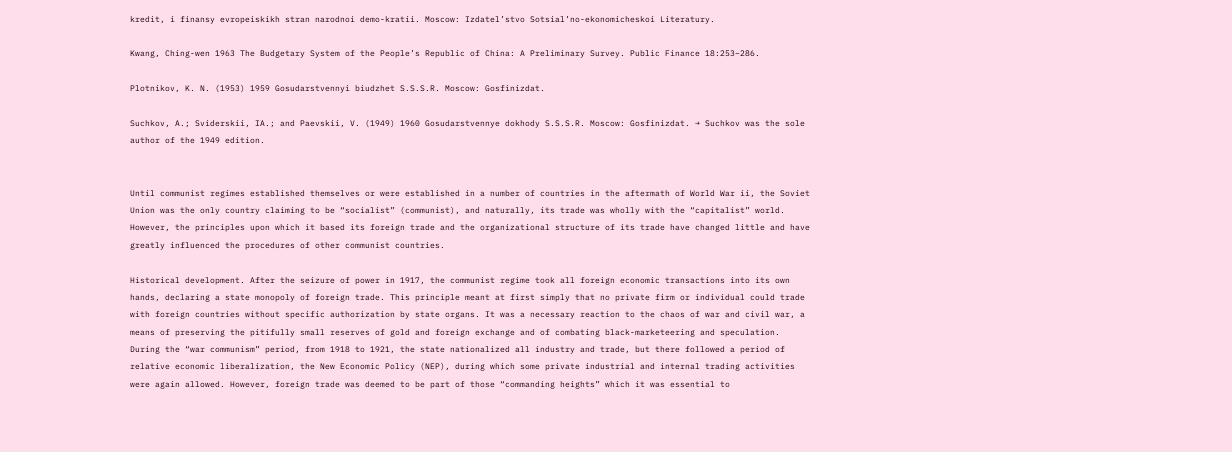kredit, i finansy evropeiskikh stran narodnoi demo-kratii. Moscow: Izdatel’stvo Sotsial’no-ekonomicheskoi Literatury.

Kwang, Ching-wen 1963 The Budgetary System of the People’s Republic of China: A Preliminary Survey. Public Finance 18:253–286.

Plotnikov, K. N. (1953) 1959 Gosudarstvennyi biudzhet S.S.S.R. Moscow: Gosfinizdat.

Suchkov, A.; Sviderskii, IA.; and Paevskii, V. (1949) 1960 Gosudarstvennye dokhody S.S.S.R. Moscow: Gosfinizdat. → Suchkov was the sole author of the 1949 edition.


Until communist regimes established themselves or were established in a number of countries in the aftermath of World War ii, the Soviet Union was the only country claiming to be “socialist” (communist), and naturally, its trade was wholly with the “capitalist” world. However, the principles upon which it based its foreign trade and the organizational structure of its trade have changed little and have greatly influenced the procedures of other communist countries.

Historical development. After the seizure of power in 1917, the communist regime took all foreign economic transactions into its own hands, declaring a state monopoly of foreign trade. This principle meant at first simply that no private firm or individual could trade with foreign countries without specific authorization by state organs. It was a necessary reaction to the chaos of war and civil war, a means of preserving the pitifully small reserves of gold and foreign exchange and of combating black-marketeering and speculation. During the “war communism” period, from 1918 to 1921, the state nationalized all industry and trade, but there followed a period of relative economic liberalization, the New Economic Policy (NEP), during which some private industrial and internal trading activities were again allowed. However, foreign trade was deemed to be part of those “commanding heights” which it was essential to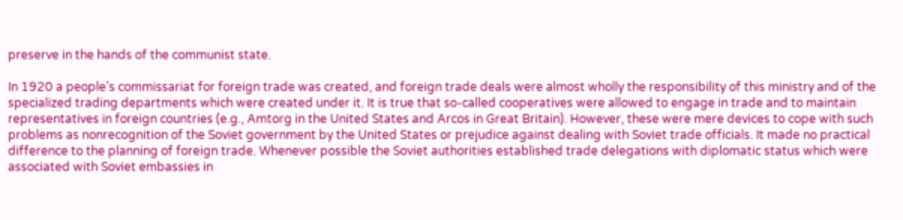preserve in the hands of the communist state.

In 1920 a people’s commissariat for foreign trade was created, and foreign trade deals were almost wholly the responsibility of this ministry and of the specialized trading departments which were created under it. It is true that so-called cooperatives were allowed to engage in trade and to maintain representatives in foreign countries (e.g., Amtorg in the United States and Arcos in Great Britain). However, these were mere devices to cope with such problems as nonrecognition of the Soviet government by the United States or prejudice against dealing with Soviet trade officials. It made no practical difference to the planning of foreign trade. Whenever possible the Soviet authorities established trade delegations with diplomatic status which were associated with Soviet embassies in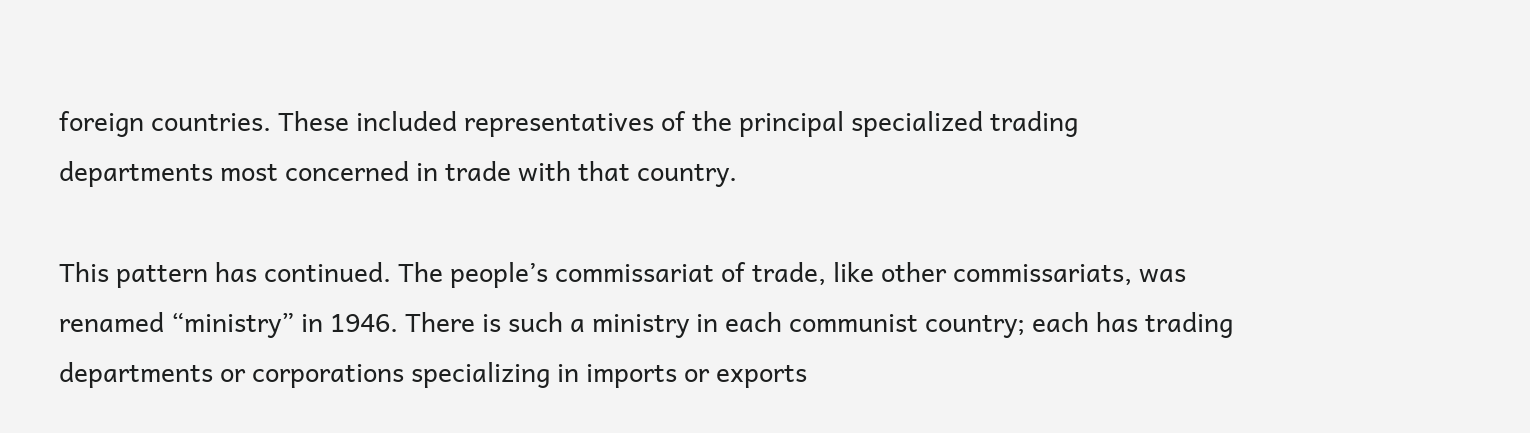foreign countries. These included representatives of the principal specialized trading departments most concerned in trade with that country.

This pattern has continued. The people’s commissariat of trade, like other commissariats, was renamed “ministry” in 1946. There is such a ministry in each communist country; each has trading departments or corporations specializing in imports or exports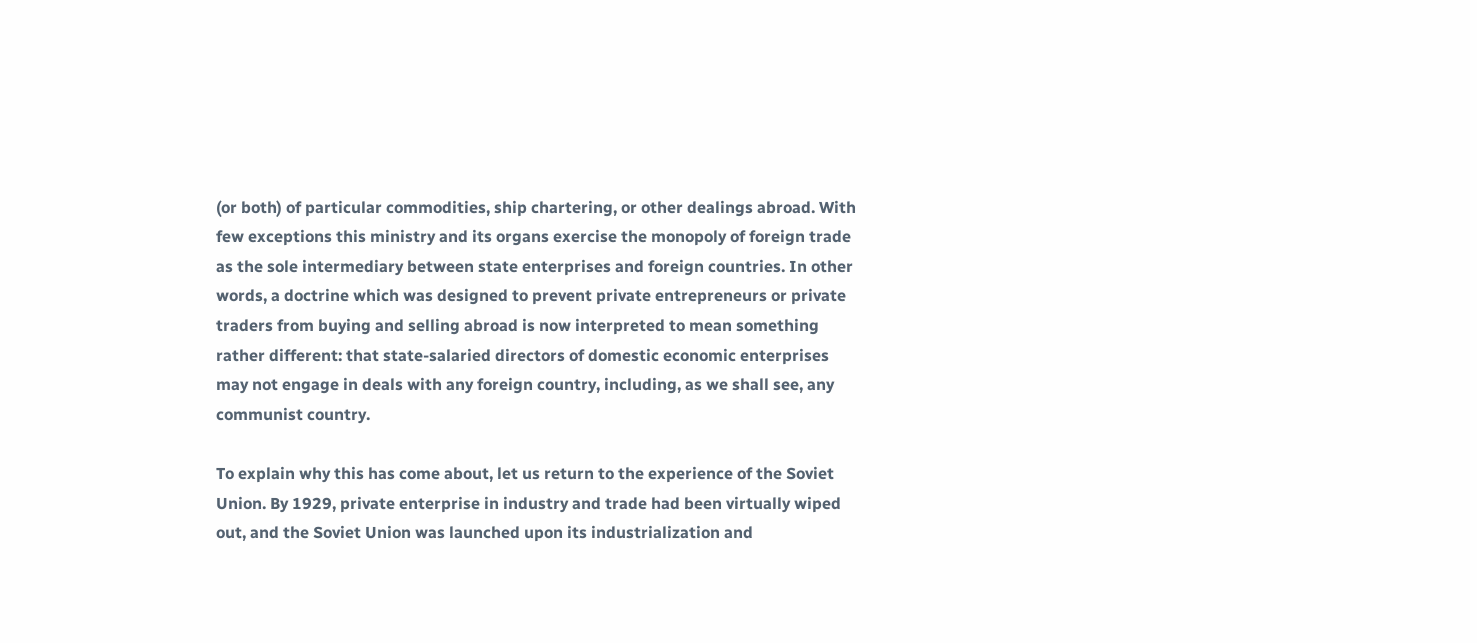(or both) of particular commodities, ship chartering, or other dealings abroad. With few exceptions this ministry and its organs exercise the monopoly of foreign trade as the sole intermediary between state enterprises and foreign countries. In other words, a doctrine which was designed to prevent private entrepreneurs or private traders from buying and selling abroad is now interpreted to mean something rather different: that state-salaried directors of domestic economic enterprises may not engage in deals with any foreign country, including, as we shall see, any communist country.

To explain why this has come about, let us return to the experience of the Soviet Union. By 1929, private enterprise in industry and trade had been virtually wiped out, and the Soviet Union was launched upon its industrialization and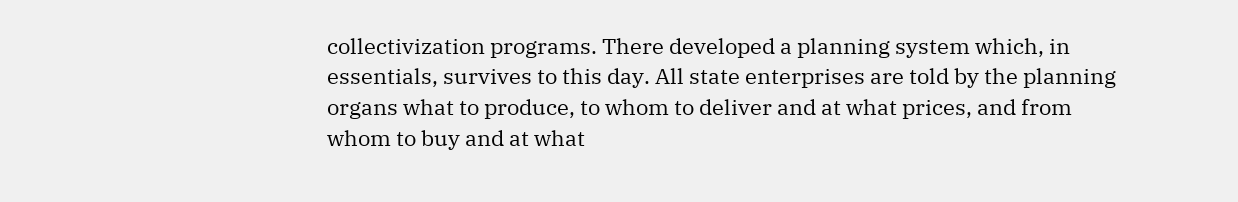collectivization programs. There developed a planning system which, in essentials, survives to this day. All state enterprises are told by the planning organs what to produce, to whom to deliver and at what prices, and from whom to buy and at what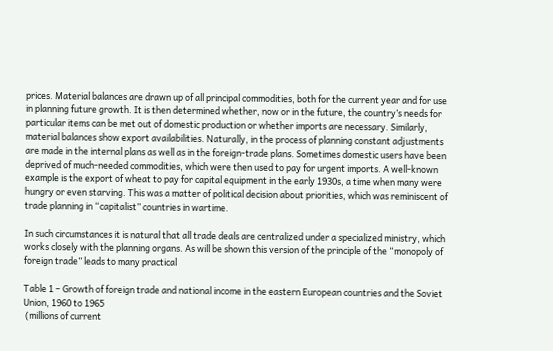prices. Material balances are drawn up of all principal commodities, both for the current year and for use in planning future growth. It is then determined whether, now or in the future, the country’s needs for particular items can be met out of domestic production or whether imports are necessary. Similarly, material balances show export availabilities. Naturally, in the process of planning constant adjustments are made in the internal plans as well as in the foreign-trade plans. Sometimes domestic users have been deprived of much-needed commodities, which were then used to pay for urgent imports. A well-known example is the export of wheat to pay for capital equipment in the early 1930s, a time when many were hungry or even starving. This was a matter of political decision about priorities, which was reminiscent of trade planning in “capitalist” countries in wartime.

In such circumstances it is natural that all trade deals are centralized under a specialized ministry, which works closely with the planning organs. As will be shown this version of the principle of the “monopoly of foreign trade” leads to many practical

Table 1 – Growth of foreign trade and national income in the eastern European countries and the Soviet Union, 1960 to 1965
 (millions of current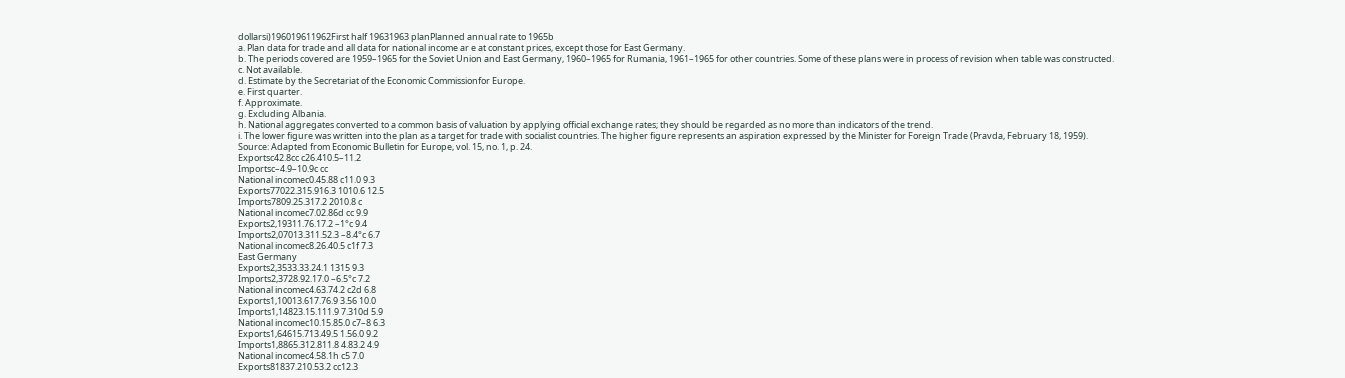dollarsi)196019611962First half 19631963 planPlanned annual rate to 1965b
a. Plan data for trade and all data for national income ar e at constant prices, except those for East Germany.
b. The periods covered are 1959–1965 for the Soviet Union and East Germany, 1960–1965 for Rumania, 1961–1965 for other countries. Some of these plans were in process of revision when table was constructed.
c. Not available.
d. Estimate by the Secretariat of the Economic Commissionfor Europe.
e. First quarter.
f. Approximate.
g. Excluding Albania.
h. National aggregates converted to a common basis of valuation by applying official exchange rates; they should be regarded as no more than indicators of the trend.
i. The lower figure was written into the plan as a target for trade with socialist countries. The higher figure represents an aspiration expressed by the Minister for Foreign Trade (Pravda, February 18, 1959).
Source: Adapted from Economic Bulletin for Europe, vol. 15, no. 1, p. 24.
Exportsc42.8cc c26.410.5–11.2
Importsc–4.9–10.9c cc
National incomec0.45.88 c11.0 9.3
Exports77022.315.916.3 1010.6 12.5
Imports7809.25.317.2 2010.8 c
National incomec7.02.86d cc 9.9
Exports2,19311.76.17.2 –1°c 9.4
Imports2,07013.311.52.3 –8.4°c 6.7
National incomec8.26.40.5 c1f 7.3
East Germany
Exports2,3533.33.24.1 1315 9.3
Imports2,3728.92.17.0 –6.5°c 7.2
National incomec4.63.74.2 c2d 6.8
Exports1,10013.617.76.9 3.56 10.0
Imports1,14823.15.111.9 7.310d 5.9
National incomec10.15.85.0 c7–8 6.3
Exports1,64615.713.49.5 1.56.0 9.2
Imports1,8865.312.811.8 4.83.2 4.9
National incomec4.58.1h c5 7.0
Exports81837.210.53.2 cc12.3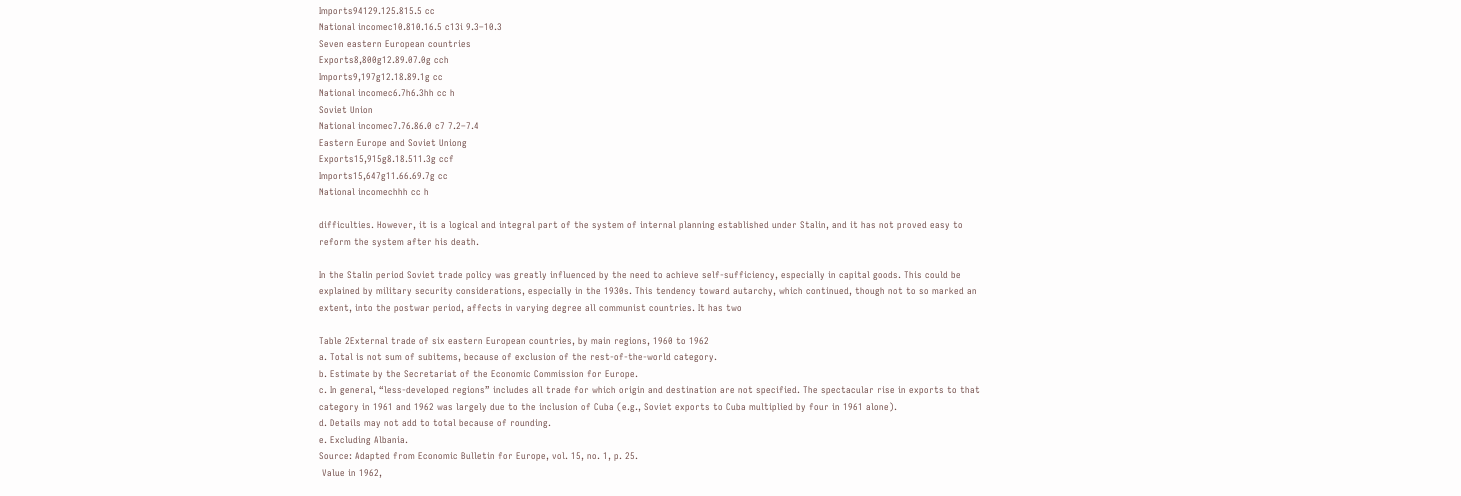Imports94129.125.815.5 cc
National incomec10.810.16.5 c13i 9.3–10.3
Seven eastern European countries
Exports8,800g12.89.07.0g cch
Imports9,197g12.18.89.1g cc
National incomec6.7h6.3hh cc h
Soviet Union
National incomec7.76.86.0 c7 7.2–7.4
Eastern Europe and Soviet Uniong
Exports15,915g8.18.511.3g ccf
Imports15,647g11.66.69.7g cc
National incomechhh cc h

difficulties. However, it is a logical and integral part of the system of internal planning established under Stalin, and it has not proved easy to reform the system after his death.

In the Stalin period Soviet trade policy was greatly influenced by the need to achieve self-sufficiency, especially in capital goods. This could be explained by military security considerations, especially in the 1930s. This tendency toward autarchy, which continued, though not to so marked an extent, into the postwar period, affects in varying degree all communist countries. It has two

Table 2External trade of six eastern European countries, by main regions, 1960 to 1962
a. Total is not sum of subitems, because of exclusion of the rest-of-the-world category.
b. Estimate by the Secretariat of the Economic Commission for Europe.
c. In general, “less-developed regions” includes all trade for which origin and destination are not specified. The spectacular rise in exports to that category in 1961 and 1962 was largely due to the inclusion of Cuba (e.g., Soviet exports to Cuba multiplied by four in 1961 alone).
d. Details may not add to total because of rounding.
e. Excluding Albania.
Source: Adapted from Economic Bulletin for Europe, vol. 15, no. 1, p. 25.
 Value in 1962,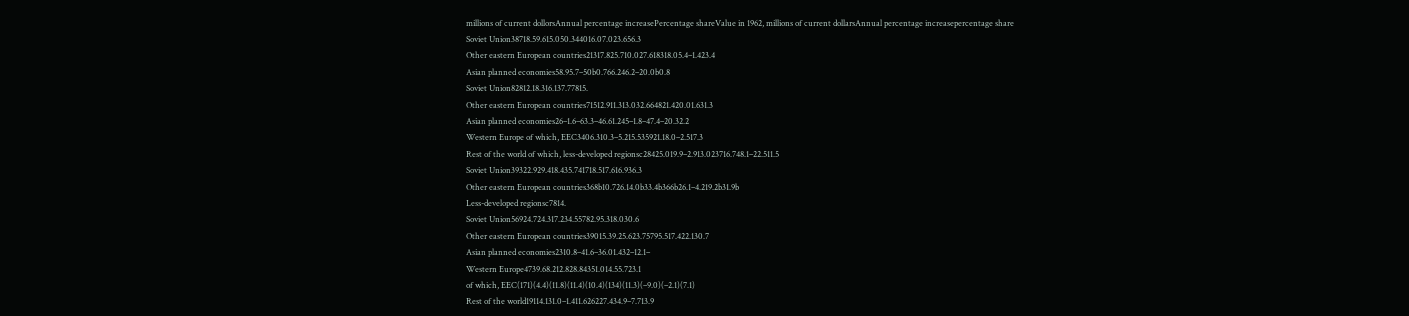millions of current dollorsAnnual percentage increasePercentage shareValue in 1962, millions of current dollarsAnnual percentage increasepercentage share
Soviet Union38718.59.615.050.344016.07.023.656.3
Other eastern European countries21317.825.710.027.618318.05.4–1.423.4
Asian planned economies58.95.7–50b0.766.246.2–20.0b0.8
Soviet Union82812.18.316.137.77815.
Other eastern European countries71512.911.313.032.664821.420.01.631.3
Asian planned economies26–1.6–63.3–46.61.245–1.8–47.4–20.32.2
Western Europe of which, EEC3406.310.3–5.215.535921.18.0–2.517.3
Rest of the world of which, less-developed regionsc28425.019.9–2.913.023716.748.1–22.511.5
Soviet Union39322.929.418.435.741718.517.616.936.3
Other eastern European countries368b10.726.14.0b33.4b366b26.1–4.219.2b31.9b
Less-developed regionsc7814.
Soviet Union56924.724.317.234.55782.95.318.030.6
Other eastern European countries39015.39.25.623.75795.517.422.130.7
Asian planned economies2310.8–41.6–36.01.432–12.1–
Western Europe4739.68.212.828.84351.014.55.723.1
of which, EEC(171)(4.4)(11.8)(11.4)(10.4)(134)(11.3)(–9.0)(–2.1)(7.1)
Rest of the world19114.131.0–1.411.626227.434.9–7.713.9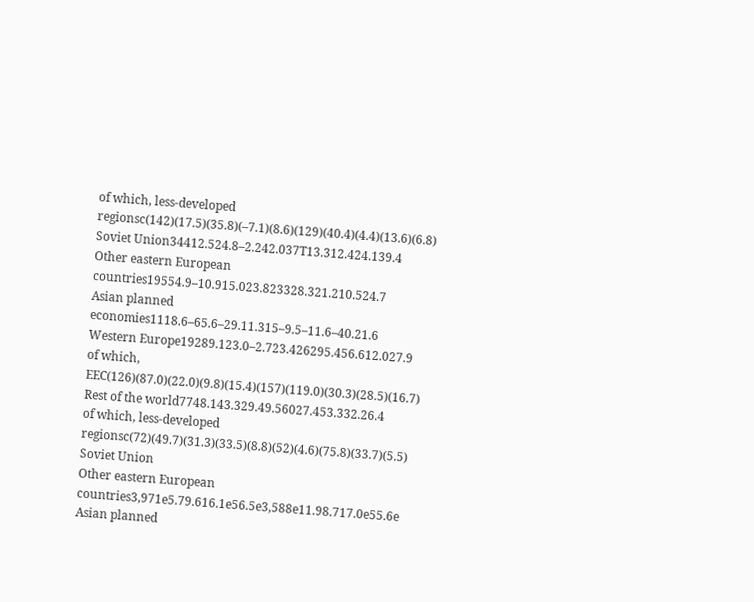of which, less-developed regionsc(142)(17.5)(35.8)(–7.1)(8.6)(129)(40.4)(4.4)(13.6)(6.8)
Soviet Union34412.524.8–2.242.037T13.312.424.139.4
Other eastern European countries19554.9–10.915.023.823328.321.210.524.7
Asian planned economies1118.6–65.6–29.11.315–9.5–11.6–40.21.6
Western Europe19289.123.0–2.723.426295.456.612.027.9
of which, EEC(126)(87.0)(22.0)(9.8)(15.4)(157)(119.0)(30.3)(28.5)(16.7)
Rest of the world7748.143.329.49.56027.453.332.26.4
of which, less-developed regionsc(72)(49.7)(31.3)(33.5)(8.8)(52)(4.6)(75.8)(33.7)(5.5)
Soviet Union
Other eastern European countries3,971e5.79.616.1e56.5e3,588e11.98.717.0e55.6e
Asian planned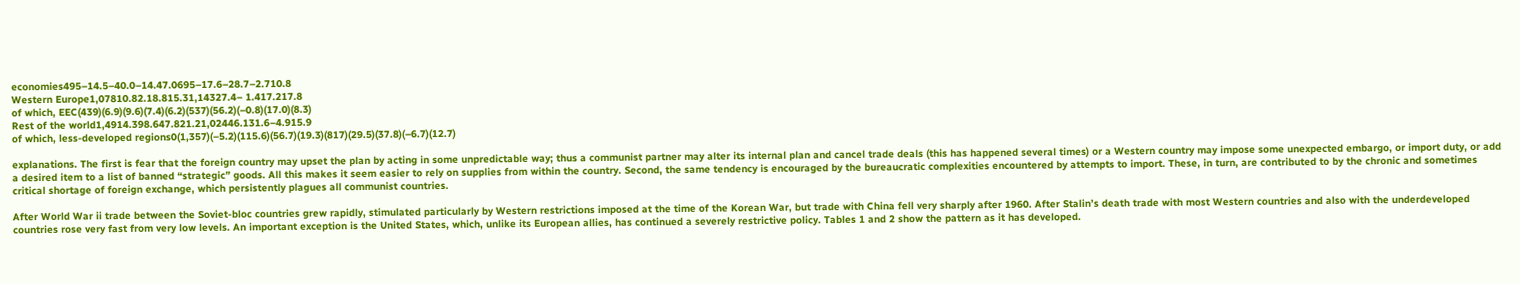economies495–14.5–40.0–14.47.0695–17.6–28.7–2.710.8
Western Europe1,07810.82.18.815.31,14327.4– 1.417.217.8
of which, EEC(439)(6.9)(9.6)(7.4)(6.2)(537)(56.2)(–0.8)(17.0)(8.3)
Rest of the world1,4914.398.647.821.21,02446.131.6–4.915.9
of which, less-developed regions0(1,357)(–5.2)(115.6)(56.7)(19.3)(817)(29.5)(37.8)(–6.7)(12.7)

explanations. The first is fear that the foreign country may upset the plan by acting in some unpredictable way; thus a communist partner may alter its internal plan and cancel trade deals (this has happened several times) or a Western country may impose some unexpected embargo, or import duty, or add a desired item to a list of banned “strategic” goods. All this makes it seem easier to rely on supplies from within the country. Second, the same tendency is encouraged by the bureaucratic complexities encountered by attempts to import. These, in turn, are contributed to by the chronic and sometimes critical shortage of foreign exchange, which persistently plagues all communist countries.

After World War ii trade between the Soviet-bloc countries grew rapidly, stimulated particularly by Western restrictions imposed at the time of the Korean War, but trade with China fell very sharply after 1960. After Stalin’s death trade with most Western countries and also with the underdeveloped countries rose very fast from very low levels. An important exception is the United States, which, unlike its European allies, has continued a severely restrictive policy. Tables 1 and 2 show the pattern as it has developed.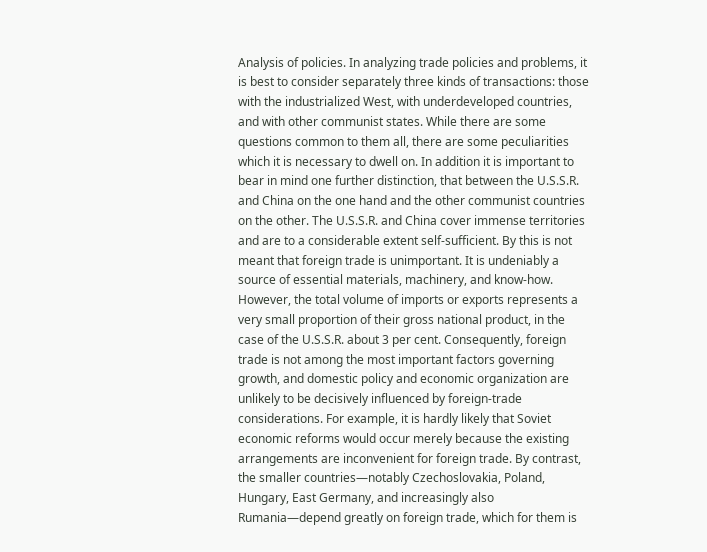Analysis of policies. In analyzing trade policies and problems, it is best to consider separately three kinds of transactions: those with the industrialized West, with underdeveloped countries, and with other communist states. While there are some questions common to them all, there are some peculiarities which it is necessary to dwell on. In addition it is important to bear in mind one further distinction, that between the U.S.S.R. and China on the one hand and the other communist countries on the other. The U.S.S.R. and China cover immense territories and are to a considerable extent self-sufficient. By this is not meant that foreign trade is unimportant. It is undeniably a source of essential materials, machinery, and know-how. However, the total volume of imports or exports represents a very small proportion of their gross national product, in the case of the U.S.S.R. about 3 per cent. Consequently, foreign trade is not among the most important factors governing growth, and domestic policy and economic organization are unlikely to be decisively influenced by foreign-trade considerations. For example, it is hardly likely that Soviet economic reforms would occur merely because the existing arrangements are inconvenient for foreign trade. By contrast, the smaller countries—notably Czechoslovakia, Poland, Hungary, East Germany, and increasingly also Rumania—depend greatly on foreign trade, which for them is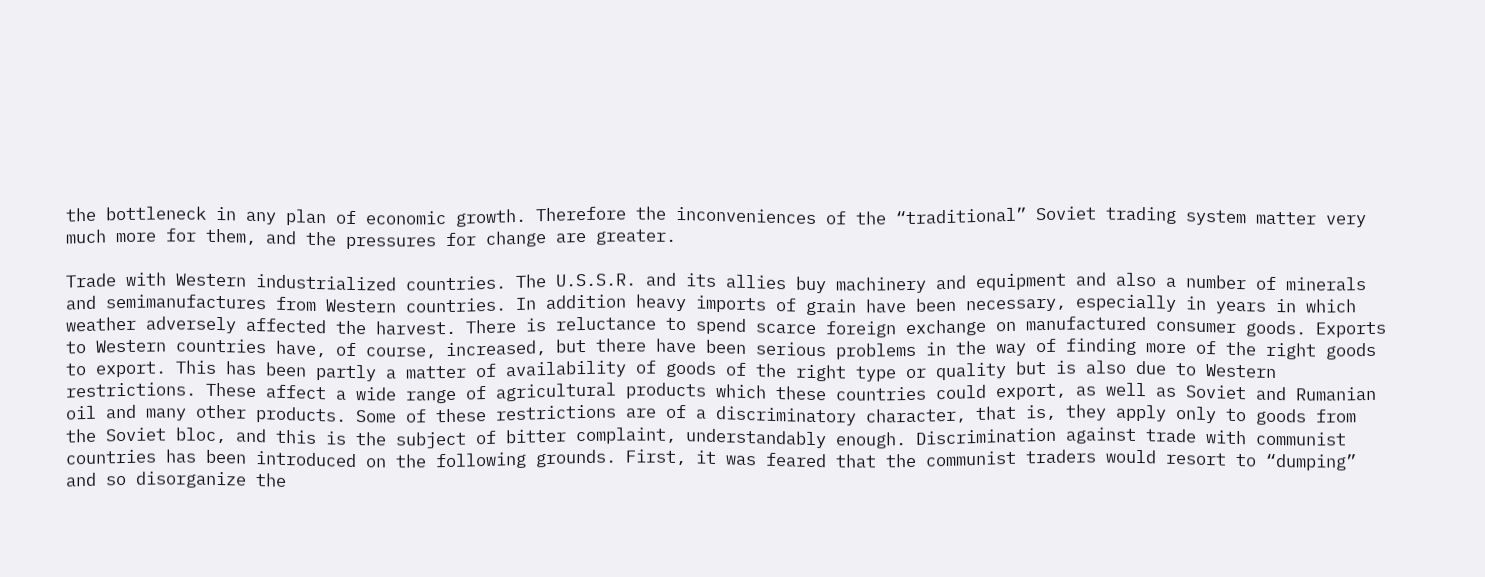the bottleneck in any plan of economic growth. Therefore the inconveniences of the “traditional” Soviet trading system matter very much more for them, and the pressures for change are greater.

Trade with Western industrialized countries. The U.S.S.R. and its allies buy machinery and equipment and also a number of minerals and semimanufactures from Western countries. In addition heavy imports of grain have been necessary, especially in years in which weather adversely affected the harvest. There is reluctance to spend scarce foreign exchange on manufactured consumer goods. Exports to Western countries have, of course, increased, but there have been serious problems in the way of finding more of the right goods to export. This has been partly a matter of availability of goods of the right type or quality but is also due to Western restrictions. These affect a wide range of agricultural products which these countries could export, as well as Soviet and Rumanian oil and many other products. Some of these restrictions are of a discriminatory character, that is, they apply only to goods from the Soviet bloc, and this is the subject of bitter complaint, understandably enough. Discrimination against trade with communist countries has been introduced on the following grounds. First, it was feared that the communist traders would resort to “dumping” and so disorganize the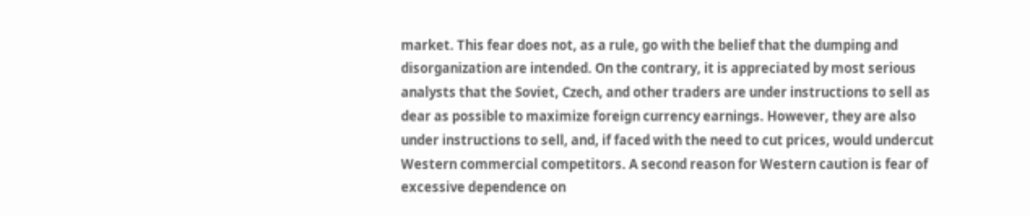market. This fear does not, as a rule, go with the belief that the dumping and disorganization are intended. On the contrary, it is appreciated by most serious analysts that the Soviet, Czech, and other traders are under instructions to sell as dear as possible to maximize foreign currency earnings. However, they are also under instructions to sell, and, if faced with the need to cut prices, would undercut Western commercial competitors. A second reason for Western caution is fear of excessive dependence on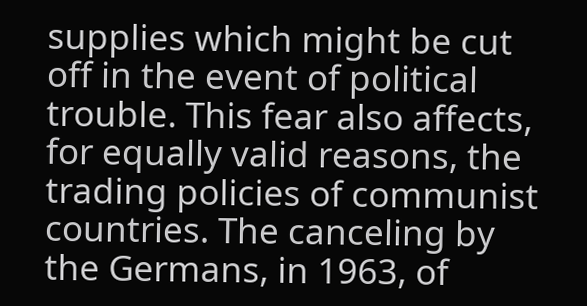supplies which might be cut off in the event of political trouble. This fear also affects, for equally valid reasons, the trading policies of communist countries. The canceling by the Germans, in 1963, of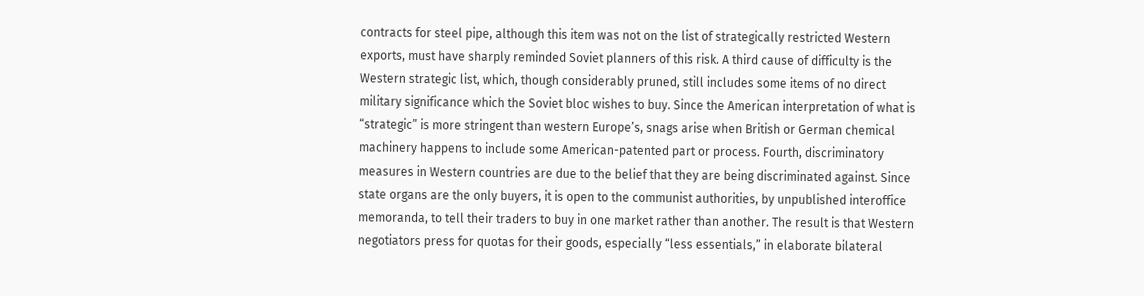contracts for steel pipe, although this item was not on the list of strategically restricted Western exports, must have sharply reminded Soviet planners of this risk. A third cause of difficulty is the Western strategic list, which, though considerably pruned, still includes some items of no direct military significance which the Soviet bloc wishes to buy. Since the American interpretation of what is “strategic” is more stringent than western Europe’s, snags arise when British or German chemical machinery happens to include some American-patented part or process. Fourth, discriminatory measures in Western countries are due to the belief that they are being discriminated against. Since state organs are the only buyers, it is open to the communist authorities, by unpublished interoffice memoranda, to tell their traders to buy in one market rather than another. The result is that Western negotiators press for quotas for their goods, especially “less essentials,” in elaborate bilateral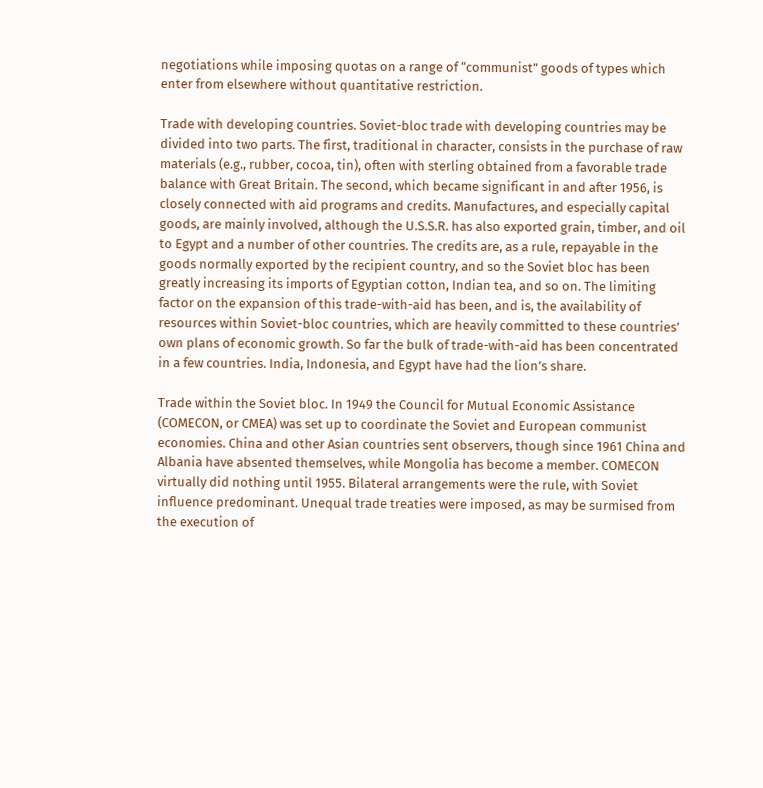negotiations while imposing quotas on a range of “communist” goods of types which enter from elsewhere without quantitative restriction.

Trade with developing countries. Soviet-bloc trade with developing countries may be divided into two parts. The first, traditional in character, consists in the purchase of raw materials (e.g., rubber, cocoa, tin), often with sterling obtained from a favorable trade balance with Great Britain. The second, which became significant in and after 1956, is closely connected with aid programs and credits. Manufactures, and especially capital goods, are mainly involved, although the U.S.S.R. has also exported grain, timber, and oil to Egypt and a number of other countries. The credits are, as a rule, repayable in the goods normally exported by the recipient country, and so the Soviet bloc has been greatly increasing its imports of Egyptian cotton, Indian tea, and so on. The limiting factor on the expansion of this trade-with-aid has been, and is, the availability of resources within Soviet-bloc countries, which are heavily committed to these countries’ own plans of economic growth. So far the bulk of trade-with-aid has been concentrated in a few countries. India, Indonesia, and Egypt have had the lion’s share.

Trade within the Soviet bloc. In 1949 the Council for Mutual Economic Assistance (COMECON, or CMEA) was set up to coordinate the Soviet and European communist economies. China and other Asian countries sent observers, though since 1961 China and Albania have absented themselves, while Mongolia has become a member. COMECON virtually did nothing until 1955. Bilateral arrangements were the rule, with Soviet influence predominant. Unequal trade treaties were imposed, as may be surmised from the execution of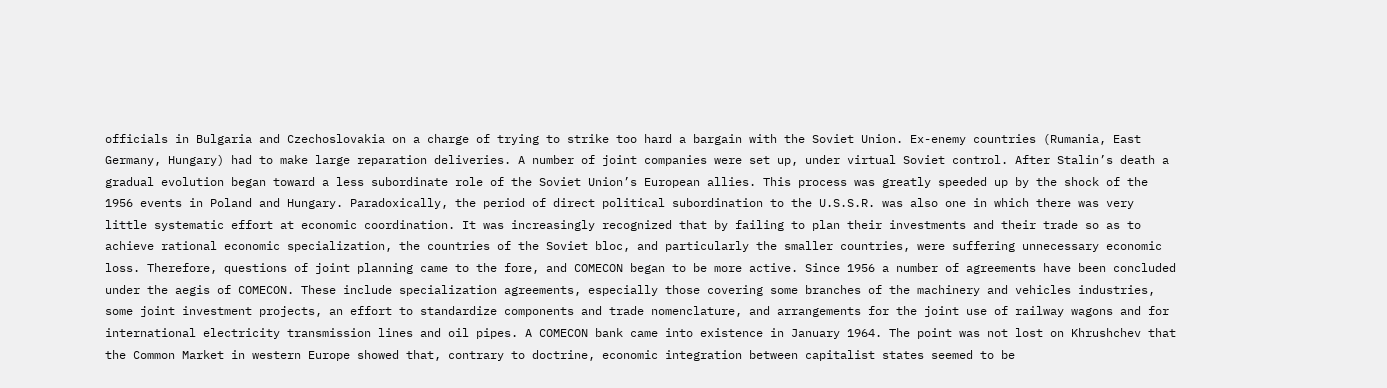officials in Bulgaria and Czechoslovakia on a charge of trying to strike too hard a bargain with the Soviet Union. Ex-enemy countries (Rumania, East Germany, Hungary) had to make large reparation deliveries. A number of joint companies were set up, under virtual Soviet control. After Stalin’s death a gradual evolution began toward a less subordinate role of the Soviet Union’s European allies. This process was greatly speeded up by the shock of the 1956 events in Poland and Hungary. Paradoxically, the period of direct political subordination to the U.S.S.R. was also one in which there was very little systematic effort at economic coordination. It was increasingly recognized that by failing to plan their investments and their trade so as to achieve rational economic specialization, the countries of the Soviet bloc, and particularly the smaller countries, were suffering unnecessary economic loss. Therefore, questions of joint planning came to the fore, and COMECON began to be more active. Since 1956 a number of agreements have been concluded under the aegis of COMECON. These include specialization agreements, especially those covering some branches of the machinery and vehicles industries, some joint investment projects, an effort to standardize components and trade nomenclature, and arrangements for the joint use of railway wagons and for international electricity transmission lines and oil pipes. A COMECON bank came into existence in January 1964. The point was not lost on Khrushchev that the Common Market in western Europe showed that, contrary to doctrine, economic integration between capitalist states seemed to be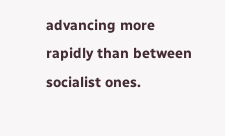advancing more rapidly than between socialist ones.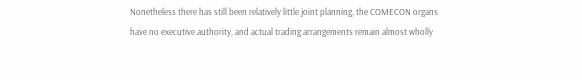Nonetheless there has still been relatively little joint planning, the COMECON organs have no executive authority, and actual trading arrangements remain almost wholly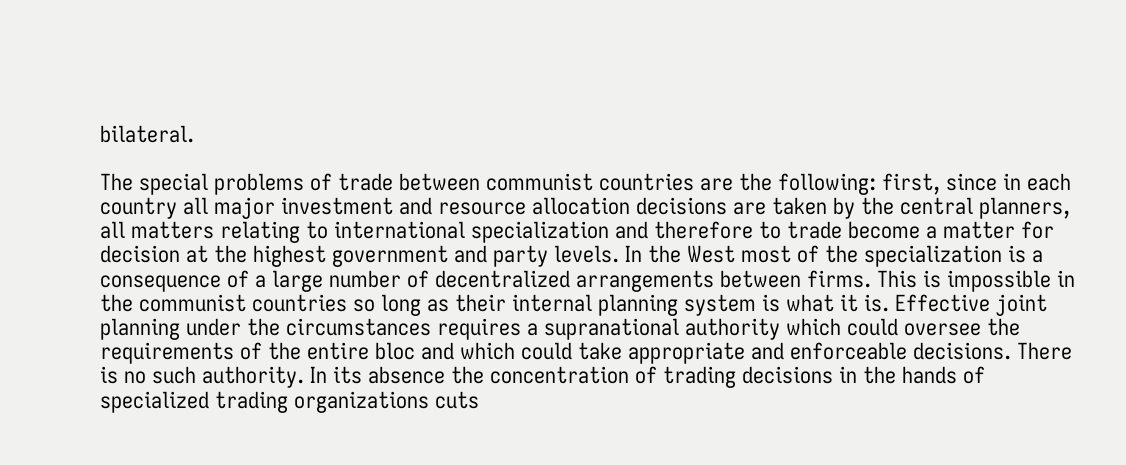bilateral.

The special problems of trade between communist countries are the following: first, since in each country all major investment and resource allocation decisions are taken by the central planners, all matters relating to international specialization and therefore to trade become a matter for decision at the highest government and party levels. In the West most of the specialization is a consequence of a large number of decentralized arrangements between firms. This is impossible in the communist countries so long as their internal planning system is what it is. Effective joint planning under the circumstances requires a supranational authority which could oversee the requirements of the entire bloc and which could take appropriate and enforceable decisions. There is no such authority. In its absence the concentration of trading decisions in the hands of specialized trading organizations cuts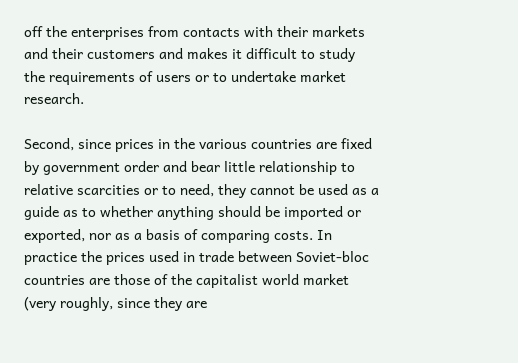off the enterprises from contacts with their markets and their customers and makes it difficult to study the requirements of users or to undertake market research.

Second, since prices in the various countries are fixed by government order and bear little relationship to relative scarcities or to need, they cannot be used as a guide as to whether anything should be imported or exported, nor as a basis of comparing costs. In practice the prices used in trade between Soviet-bloc countries are those of the capitalist world market (very roughly, since they are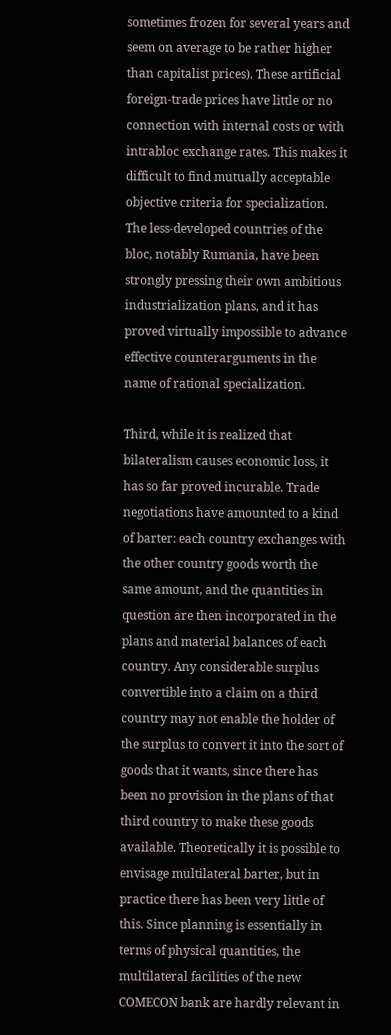sometimes frozen for several years and seem on average to be rather higher than capitalist prices). These artificial foreign-trade prices have little or no connection with internal costs or with intrabloc exchange rates. This makes it difficult to find mutually acceptable objective criteria for specialization. The less-developed countries of the bloc, notably Rumania, have been strongly pressing their own ambitious industrialization plans, and it has proved virtually impossible to advance effective counterarguments in the name of rational specialization.

Third, while it is realized that bilateralism causes economic loss, it has so far proved incurable. Trade negotiations have amounted to a kind of barter: each country exchanges with the other country goods worth the same amount, and the quantities in question are then incorporated in the plans and material balances of each country. Any considerable surplus convertible into a claim on a third country may not enable the holder of the surplus to convert it into the sort of goods that it wants, since there has been no provision in the plans of that third country to make these goods available. Theoretically it is possible to envisage multilateral barter, but in practice there has been very little of this. Since planning is essentially in terms of physical quantities, the multilateral facilities of the new COMECON bank are hardly relevant in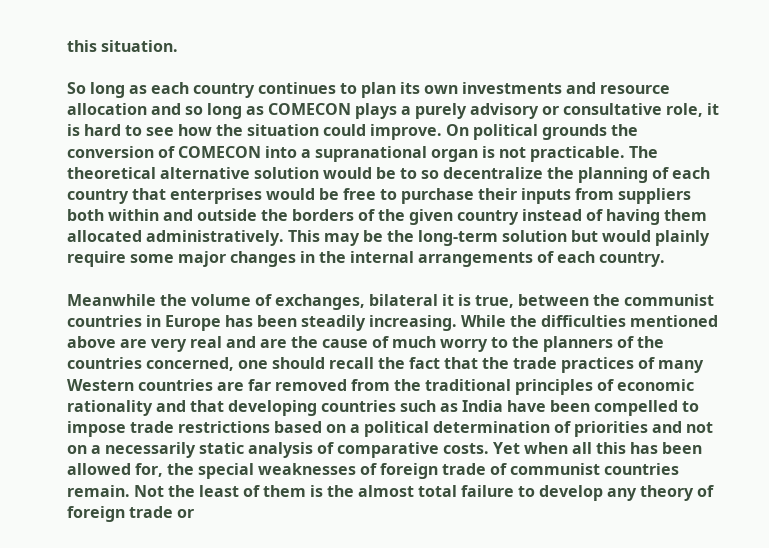this situation.

So long as each country continues to plan its own investments and resource allocation and so long as COMECON plays a purely advisory or consultative role, it is hard to see how the situation could improve. On political grounds the conversion of COMECON into a supranational organ is not practicable. The theoretical alternative solution would be to so decentralize the planning of each country that enterprises would be free to purchase their inputs from suppliers both within and outside the borders of the given country instead of having them allocated administratively. This may be the long-term solution but would plainly require some major changes in the internal arrangements of each country.

Meanwhile the volume of exchanges, bilateral it is true, between the communist countries in Europe has been steadily increasing. While the difficulties mentioned above are very real and are the cause of much worry to the planners of the countries concerned, one should recall the fact that the trade practices of many Western countries are far removed from the traditional principles of economic rationality and that developing countries such as India have been compelled to impose trade restrictions based on a political determination of priorities and not on a necessarily static analysis of comparative costs. Yet when all this has been allowed for, the special weaknesses of foreign trade of communist countries remain. Not the least of them is the almost total failure to develop any theory of foreign trade or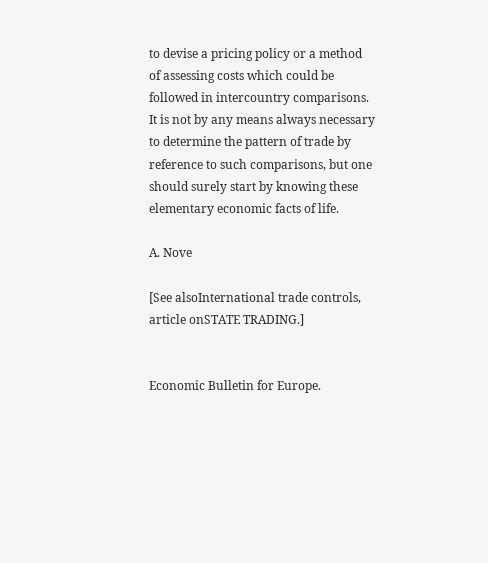to devise a pricing policy or a method of assessing costs which could be followed in intercountry comparisons. It is not by any means always necessary to determine the pattern of trade by reference to such comparisons, but one should surely start by knowing these elementary economic facts of life.

A. Nove

[See alsoInternational trade controls, article onSTATE TRADING.]


Economic Bulletin for Europe.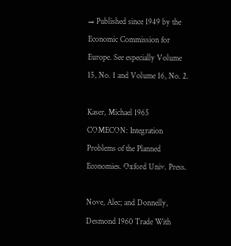→ Published since 1949 by the Economic Commission for Europe. See especially Volume 15, No. 1 and Volume 16, No. 2.

Kaser, Michael 1965 COMECON: Integration Problems of the Planned Economies. Oxford Univ. Press.

Nove, Alec; and Donnelly, Desmond 1960 Trade With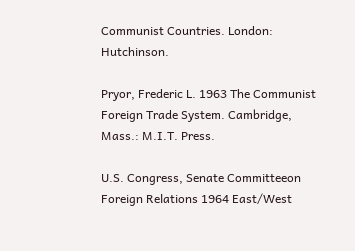Communist Countries. London: Hutchinson.

Pryor, Frederic L. 1963 The Communist Foreign Trade System. Cambridge, Mass.: M.I.T. Press.

U.S. Congress, Senate Committeeon Foreign Relations 1964 East/West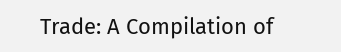Trade: A Compilation of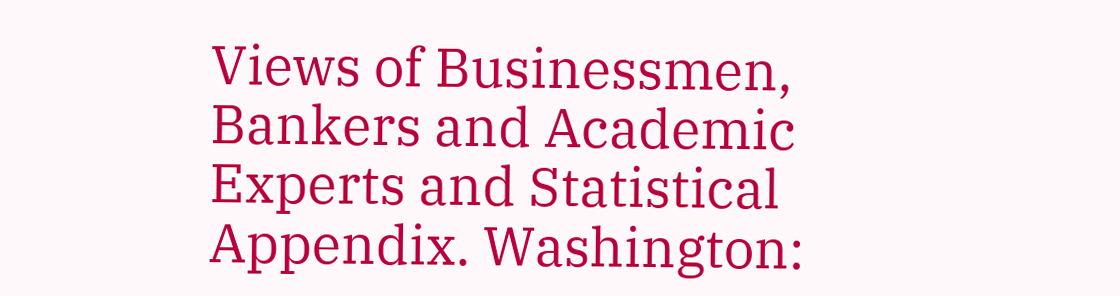Views of Businessmen, Bankers and Academic Experts and Statistical Appendix. Washington: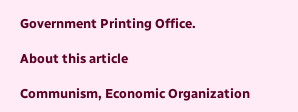Government Printing Office.

About this article

Communism, Economic Organization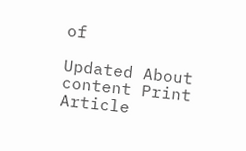of

Updated About content Print Article